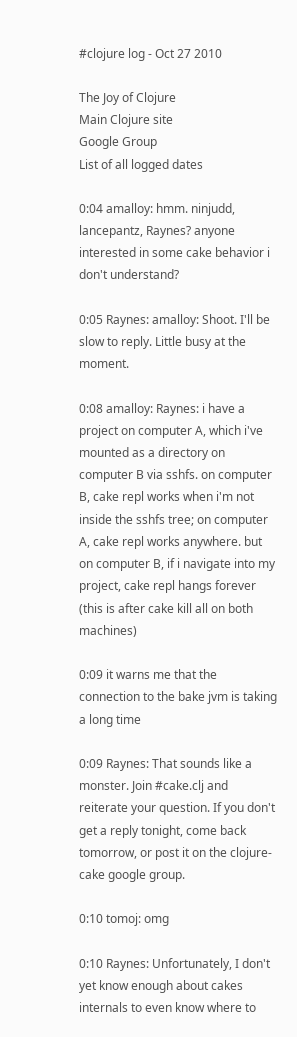#clojure log - Oct 27 2010

The Joy of Clojure
Main Clojure site
Google Group
List of all logged dates

0:04 amalloy: hmm. ninjudd, lancepantz, Raynes? anyone interested in some cake behavior i don't understand?

0:05 Raynes: amalloy: Shoot. I'll be slow to reply. Little busy at the moment.

0:08 amalloy: Raynes: i have a project on computer A, which i've mounted as a directory on computer B via sshfs. on computer B, cake repl works when i'm not inside the sshfs tree; on computer A, cake repl works anywhere. but on computer B, if i navigate into my project, cake repl hangs forever (this is after cake kill all on both machines)

0:09 it warns me that the connection to the bake jvm is taking a long time

0:09 Raynes: That sounds like a monster. Join #cake.clj and reiterate your question. If you don't get a reply tonight, come back tomorrow, or post it on the clojure-cake google group.

0:10 tomoj: omg

0:10 Raynes: Unfortunately, I don't yet know enough about cakes internals to even know where to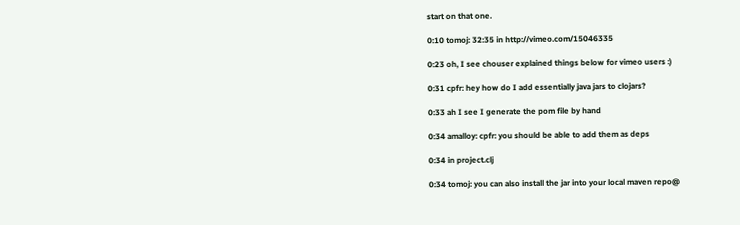start on that one.

0:10 tomoj: 32:35 in http://vimeo.com/15046335

0:23 oh, I see chouser explained things below for vimeo users :)

0:31 cpfr: hey how do I add essentially java jars to clojars?

0:33 ah I see I generate the pom file by hand

0:34 amalloy: cpfr: you should be able to add them as deps

0:34 in project.clj

0:34 tomoj: you can also install the jar into your local maven repo@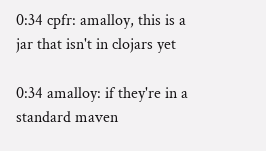0:34 cpfr: amalloy, this is a jar that isn't in clojars yet

0:34 amalloy: if they're in a standard maven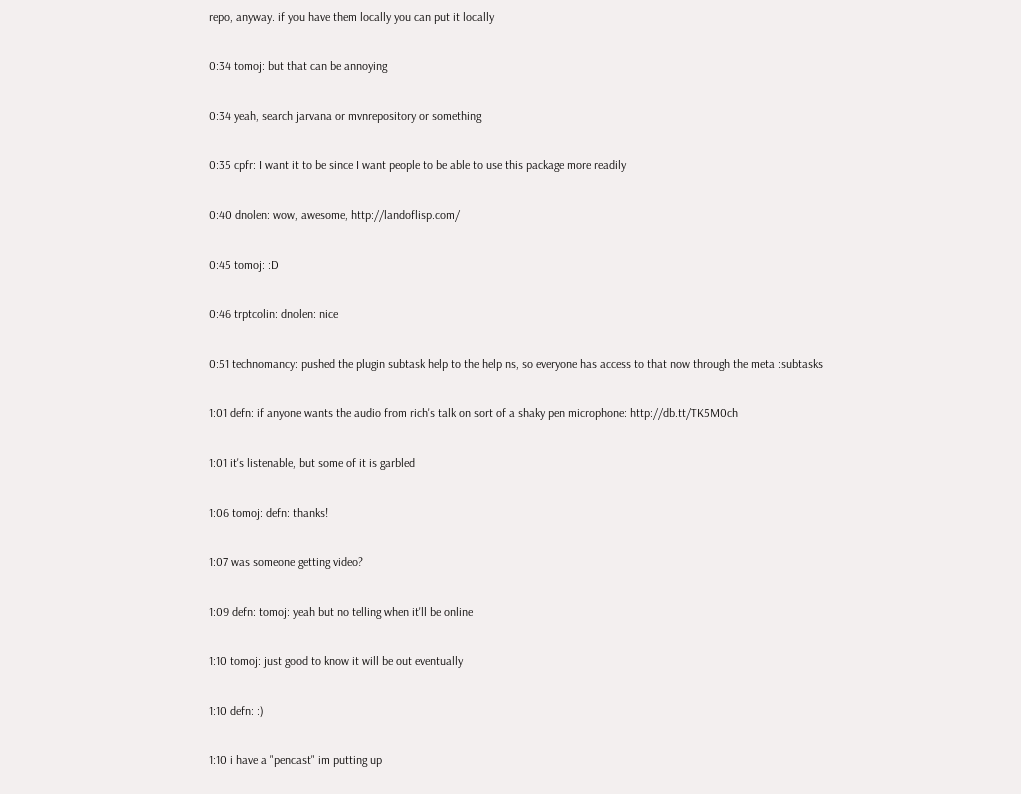repo, anyway. if you have them locally you can put it locally

0:34 tomoj: but that can be annoying

0:34 yeah, search jarvana or mvnrepository or something

0:35 cpfr: I want it to be since I want people to be able to use this package more readily

0:40 dnolen: wow, awesome, http://landoflisp.com/

0:45 tomoj: :D

0:46 trptcolin: dnolen: nice

0:51 technomancy: pushed the plugin subtask help to the help ns, so everyone has access to that now through the meta :subtasks

1:01 defn: if anyone wants the audio from rich's talk on sort of a shaky pen microphone: http://db.tt/TK5M0ch

1:01 it's listenable, but some of it is garbled

1:06 tomoj: defn: thanks!

1:07 was someone getting video?

1:09 defn: tomoj: yeah but no telling when it'll be online

1:10 tomoj: just good to know it will be out eventually

1:10 defn: :)

1:10 i have a "pencast" im putting up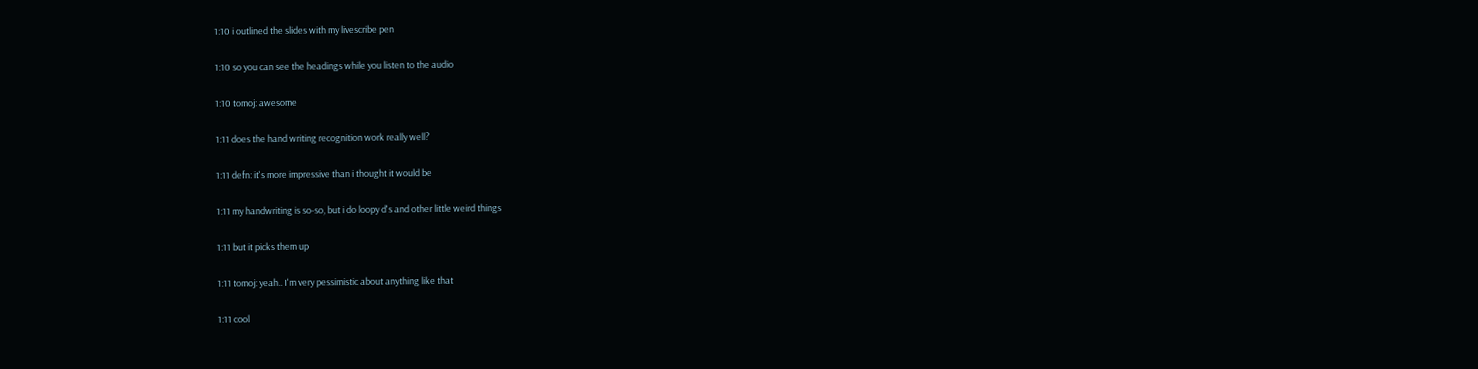1:10 i outlined the slides with my livescribe pen

1:10 so you can see the headings while you listen to the audio

1:10 tomoj: awesome

1:11 does the hand writing recognition work really well?

1:11 defn: it's more impressive than i thought it would be

1:11 my handwriting is so-so, but i do loopy d's and other little weird things

1:11 but it picks them up

1:11 tomoj: yeah.. I'm very pessimistic about anything like that

1:11 cool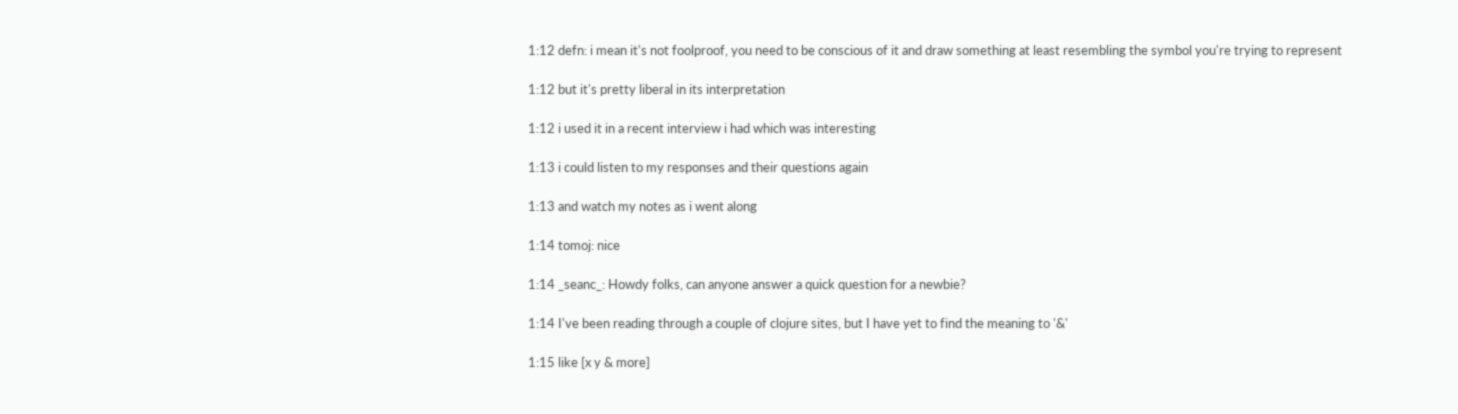1:12 defn: i mean it's not foolproof, you need to be conscious of it and draw something at least resembling the symbol you're trying to represent

1:12 but it's pretty liberal in its interpretation

1:12 i used it in a recent interview i had which was interesting

1:13 i could listen to my responses and their questions again

1:13 and watch my notes as i went along

1:14 tomoj: nice

1:14 _seanc_: Howdy folks, can anyone answer a quick question for a newbie?

1:14 I've been reading through a couple of clojure sites, but I have yet to find the meaning to '&'

1:15 like [x y & more]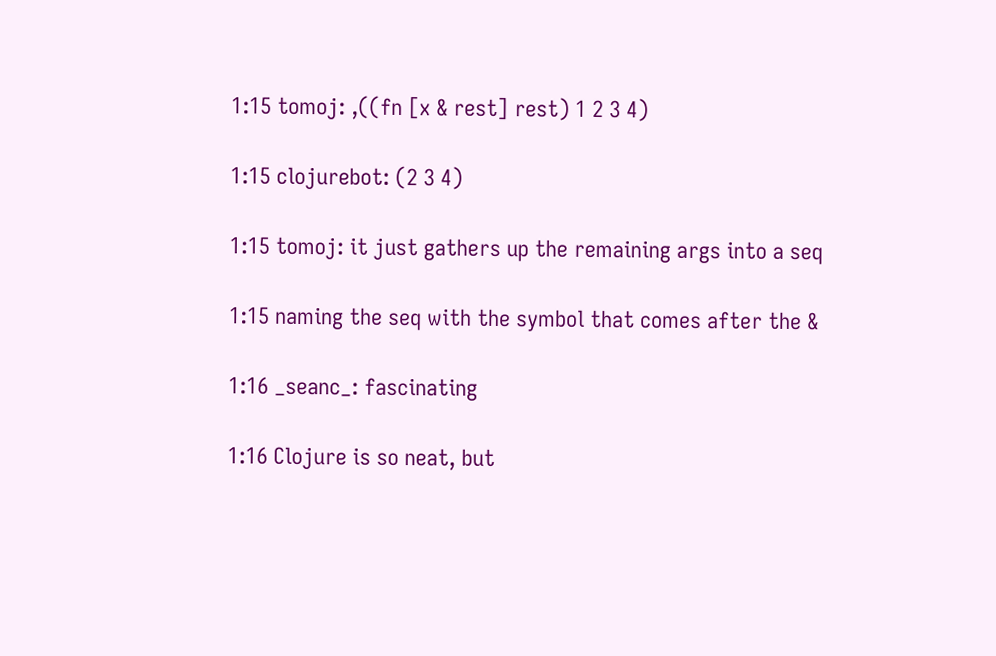1:15 tomoj: ,((fn [x & rest] rest) 1 2 3 4)

1:15 clojurebot: (2 3 4)

1:15 tomoj: it just gathers up the remaining args into a seq

1:15 naming the seq with the symbol that comes after the &

1:16 _seanc_: fascinating

1:16 Clojure is so neat, but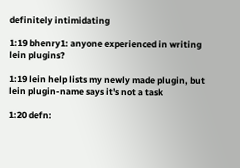definitely intimidating

1:19 bhenry1: anyone experienced in writing lein plugins?

1:19 lein help lists my newly made plugin, but lein plugin-name says it's not a task

1:20 defn: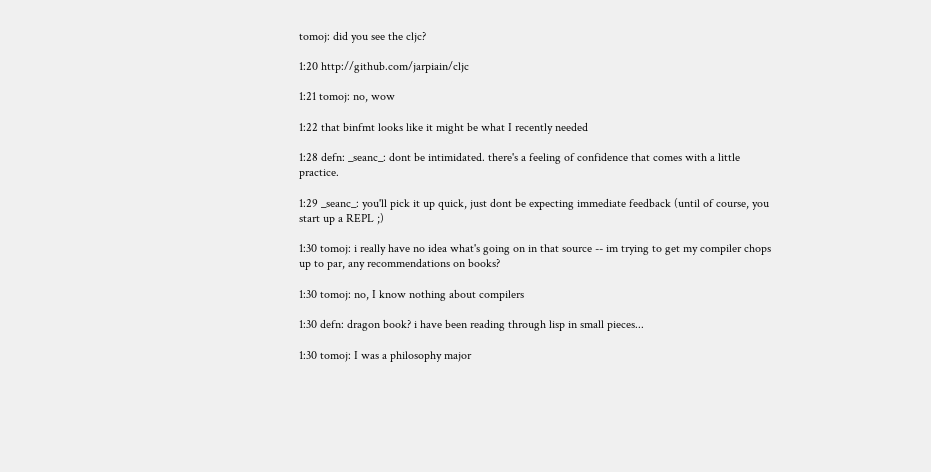tomoj: did you see the cljc?

1:20 http://github.com/jarpiain/cljc

1:21 tomoj: no, wow

1:22 that binfmt looks like it might be what I recently needed

1:28 defn: _seanc_: dont be intimidated. there's a feeling of confidence that comes with a little practice.

1:29 _seanc_: you'll pick it up quick, just dont be expecting immediate feedback (until of course, you start up a REPL ;)

1:30 tomoj: i really have no idea what's going on in that source -- im trying to get my compiler chops up to par, any recommendations on books?

1:30 tomoj: no, I know nothing about compilers

1:30 defn: dragon book? i have been reading through lisp in small pieces...

1:30 tomoj: I was a philosophy major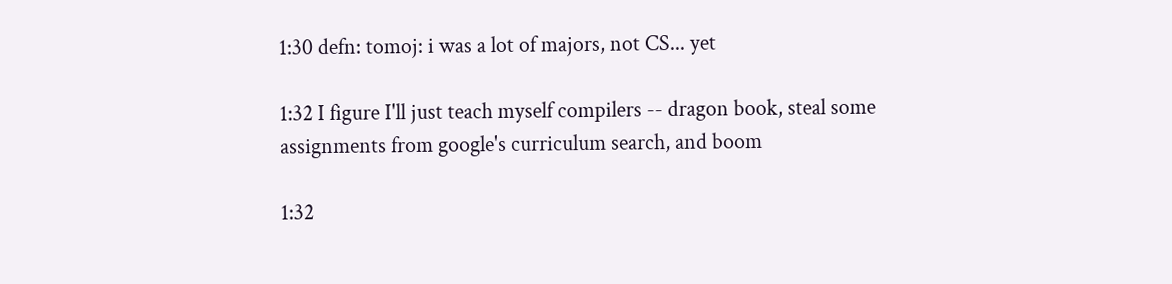1:30 defn: tomoj: i was a lot of majors, not CS... yet

1:32 I figure I'll just teach myself compilers -- dragon book, steal some assignments from google's curriculum search, and boom

1:32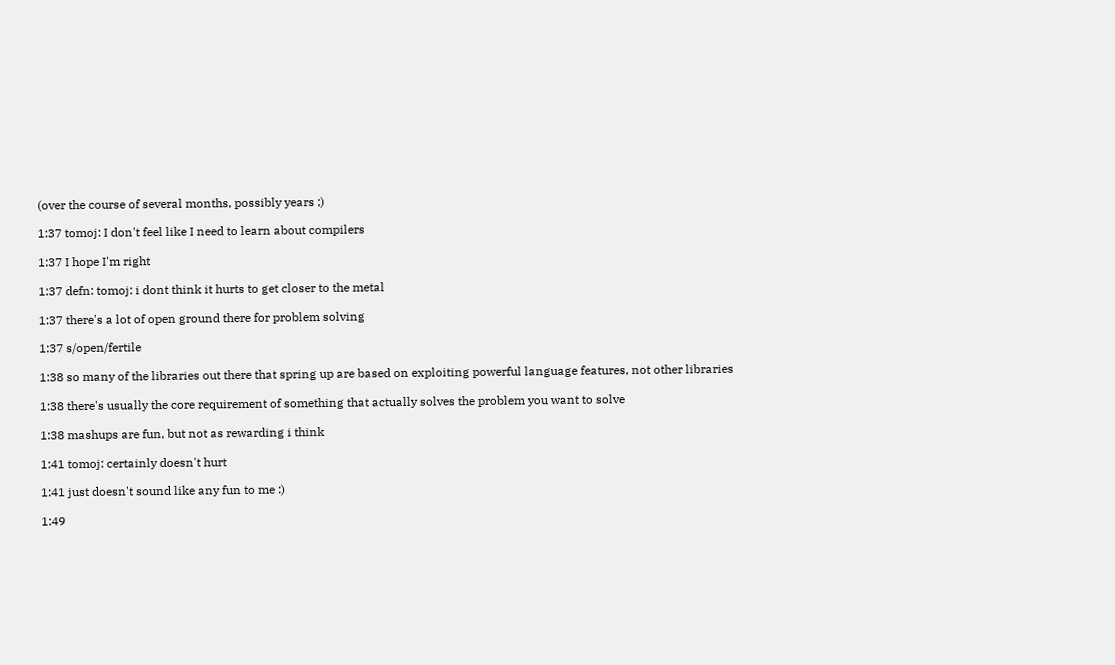(over the course of several months, possibly years ;)

1:37 tomoj: I don't feel like I need to learn about compilers

1:37 I hope I'm right

1:37 defn: tomoj: i dont think it hurts to get closer to the metal

1:37 there's a lot of open ground there for problem solving

1:37 s/open/fertile

1:38 so many of the libraries out there that spring up are based on exploiting powerful language features, not other libraries

1:38 there's usually the core requirement of something that actually solves the problem you want to solve

1:38 mashups are fun, but not as rewarding i think

1:41 tomoj: certainly doesn't hurt

1:41 just doesn't sound like any fun to me :)

1:49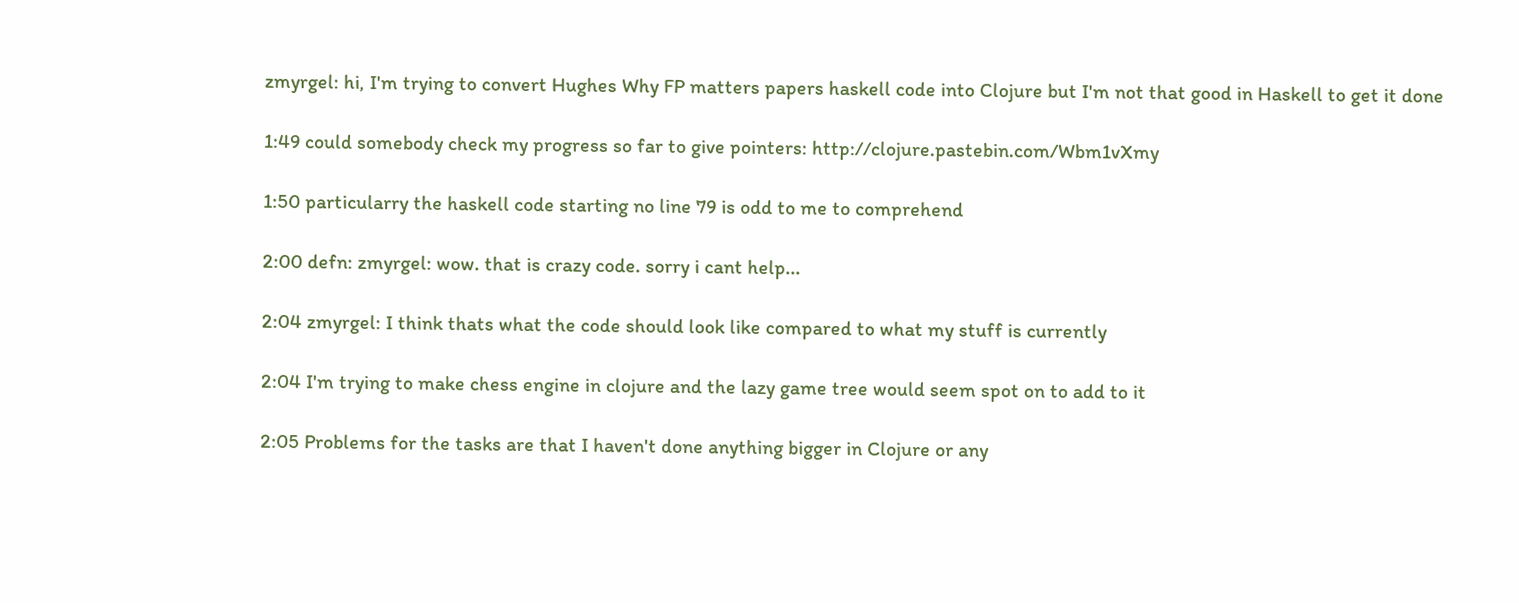zmyrgel: hi, I'm trying to convert Hughes Why FP matters papers haskell code into Clojure but I'm not that good in Haskell to get it done

1:49 could somebody check my progress so far to give pointers: http://clojure.pastebin.com/Wbm1vXmy

1:50 particularry the haskell code starting no line 79 is odd to me to comprehend

2:00 defn: zmyrgel: wow. that is crazy code. sorry i cant help...

2:04 zmyrgel: I think thats what the code should look like compared to what my stuff is currently

2:04 I'm trying to make chess engine in clojure and the lazy game tree would seem spot on to add to it

2:05 Problems for the tasks are that I haven't done anything bigger in Clojure or any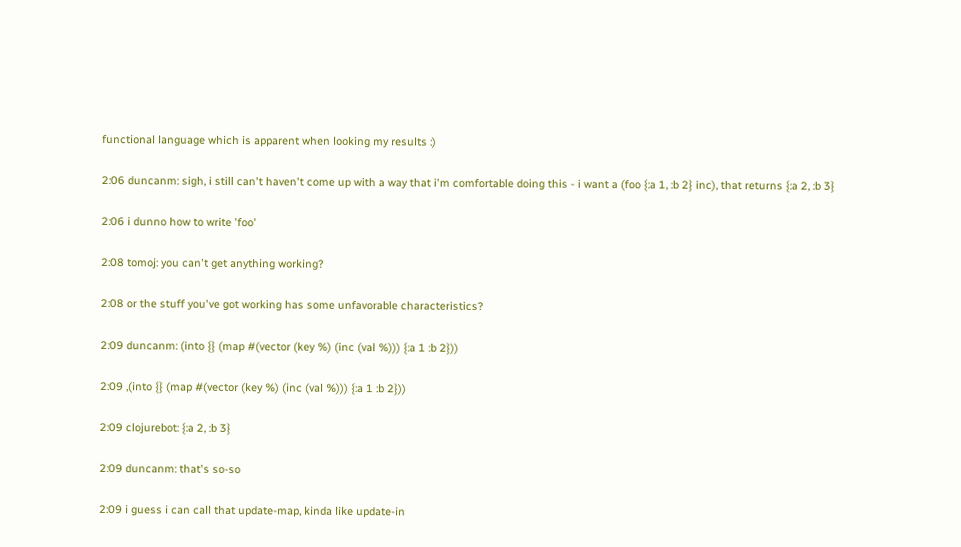functional language which is apparent when looking my results :)

2:06 duncanm: sigh, i still can't haven't come up with a way that i'm comfortable doing this - i want a (foo {:a 1, :b 2} inc), that returns {:a 2, :b 3}

2:06 i dunno how to write 'foo'

2:08 tomoj: you can't get anything working?

2:08 or the stuff you've got working has some unfavorable characteristics?

2:09 duncanm: (into {} (map #(vector (key %) (inc (val %))) {:a 1 :b 2}))

2:09 ,(into {} (map #(vector (key %) (inc (val %))) {:a 1 :b 2}))

2:09 clojurebot: {:a 2, :b 3}

2:09 duncanm: that's so-so

2:09 i guess i can call that update-map, kinda like update-in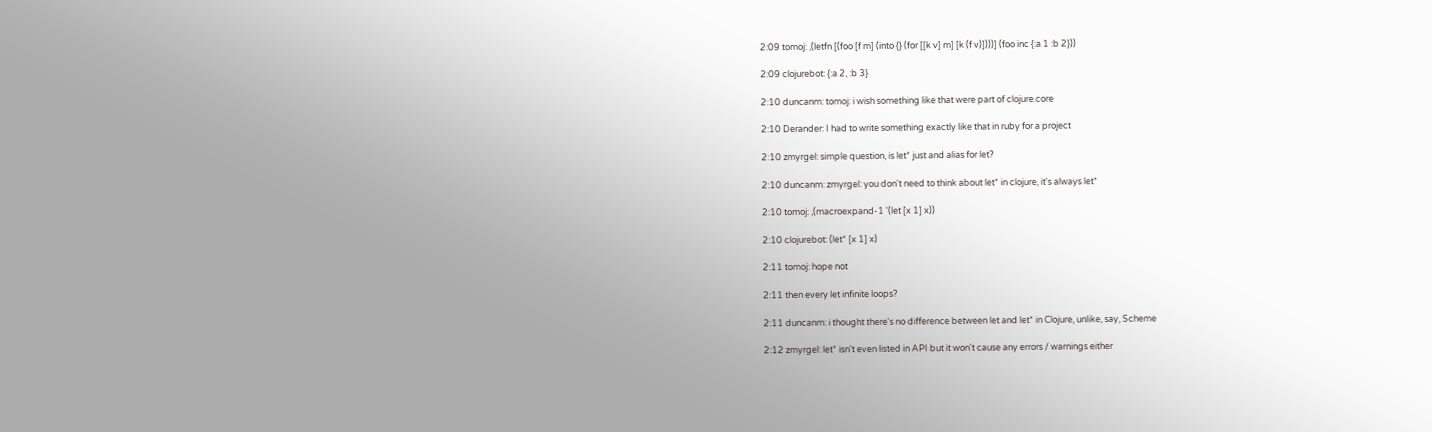2:09 tomoj: ,(letfn [(foo [f m] (into {} (for [[k v] m] [k (f v)])))] (foo inc {:a 1 :b 2}))

2:09 clojurebot: {:a 2, :b 3}

2:10 duncanm: tomoj: i wish something like that were part of clojure.core

2:10 Derander: I had to write something exactly like that in ruby for a project

2:10 zmyrgel: simple question, is let* just and alias for let?

2:10 duncanm: zmyrgel: you don't need to think about let* in clojure, it's always let*

2:10 tomoj: ,(macroexpand-1 '(let [x 1] x))

2:10 clojurebot: (let* [x 1] x)

2:11 tomoj: hope not

2:11 then every let infinite loops?

2:11 duncanm: i thought there's no difference between let and let* in Clojure, unlike, say, Scheme

2:12 zmyrgel: let* isn't even listed in API but it won't cause any errors / warnings either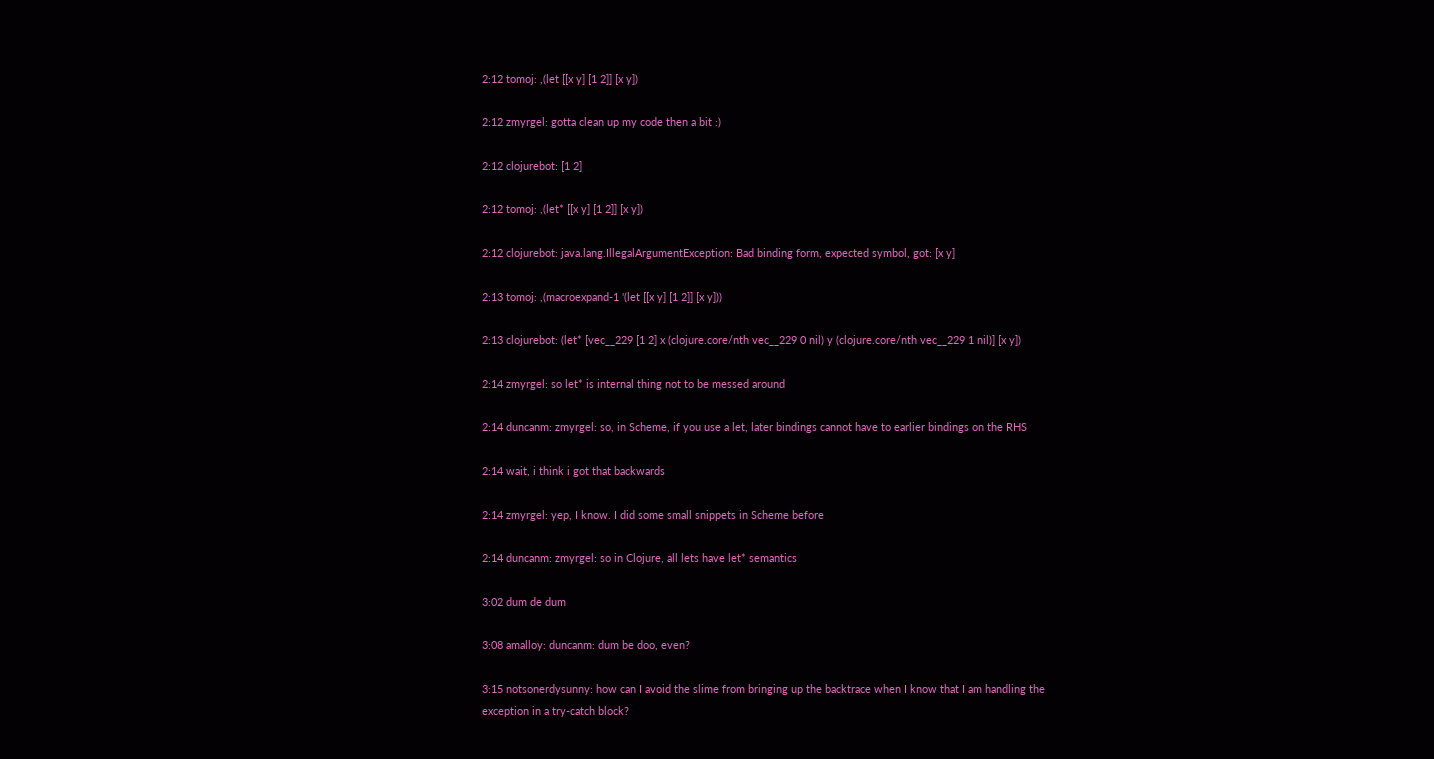2:12 tomoj: ,(let [[x y] [1 2]] [x y])

2:12 zmyrgel: gotta clean up my code then a bit :)

2:12 clojurebot: [1 2]

2:12 tomoj: ,(let* [[x y] [1 2]] [x y])

2:12 clojurebot: java.lang.IllegalArgumentException: Bad binding form, expected symbol, got: [x y]

2:13 tomoj: ,(macroexpand-1 '(let [[x y] [1 2]] [x y]))

2:13 clojurebot: (let* [vec__229 [1 2] x (clojure.core/nth vec__229 0 nil) y (clojure.core/nth vec__229 1 nil)] [x y])

2:14 zmyrgel: so let* is internal thing not to be messed around

2:14 duncanm: zmyrgel: so, in Scheme, if you use a let, later bindings cannot have to earlier bindings on the RHS

2:14 wait, i think i got that backwards

2:14 zmyrgel: yep, I know. I did some small snippets in Scheme before

2:14 duncanm: zmyrgel: so in Clojure, all lets have let* semantics

3:02 dum de dum

3:08 amalloy: duncanm: dum be doo, even?

3:15 notsonerdysunny: how can I avoid the slime from bringing up the backtrace when I know that I am handling the exception in a try-catch block?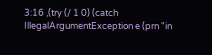3:16 ,(try (/ 1 0) (catch IllegalArgumentException e (prn "in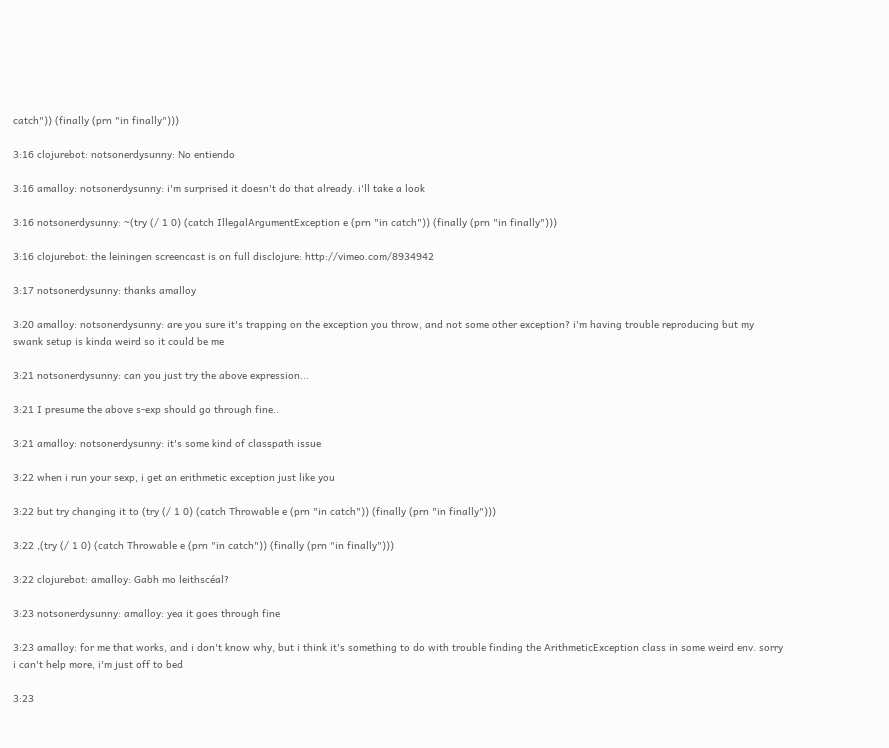catch")) (finally (prn "in finally")))

3:16 clojurebot: notsonerdysunny: No entiendo

3:16 amalloy: notsonerdysunny: i'm surprised it doesn't do that already. i'll take a look

3:16 notsonerdysunny: ~(try (/ 1 0) (catch IllegalArgumentException e (prn "in catch")) (finally (prn "in finally")))

3:16 clojurebot: the leiningen screencast is on full disclojure: http://vimeo.com/8934942

3:17 notsonerdysunny: thanks amalloy

3:20 amalloy: notsonerdysunny: are you sure it's trapping on the exception you throw, and not some other exception? i'm having trouble reproducing but my swank setup is kinda weird so it could be me

3:21 notsonerdysunny: can you just try the above expression...

3:21 I presume the above s-exp should go through fine..

3:21 amalloy: notsonerdysunny: it's some kind of classpath issue

3:22 when i run your sexp, i get an erithmetic exception just like you

3:22 but try changing it to (try (/ 1 0) (catch Throwable e (prn "in catch")) (finally (prn "in finally")))

3:22 ,(try (/ 1 0) (catch Throwable e (prn "in catch")) (finally (prn "in finally")))

3:22 clojurebot: amalloy: Gabh mo leithscéal?

3:23 notsonerdysunny: amalloy: yea it goes through fine

3:23 amalloy: for me that works, and i don't know why, but i think it's something to do with trouble finding the ArithmeticException class in some weird env. sorry i can't help more, i'm just off to bed

3:23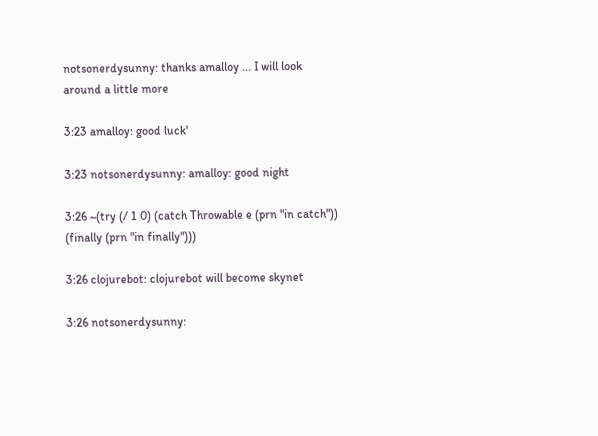notsonerdysunny: thanks amalloy ... I will look around a little more

3:23 amalloy: good luck'

3:23 notsonerdysunny: amalloy: good night

3:26 ~(try (/ 1 0) (catch Throwable e (prn "in catch")) (finally (prn "in finally")))

3:26 clojurebot: clojurebot will become skynet

3:26 notsonerdysunny: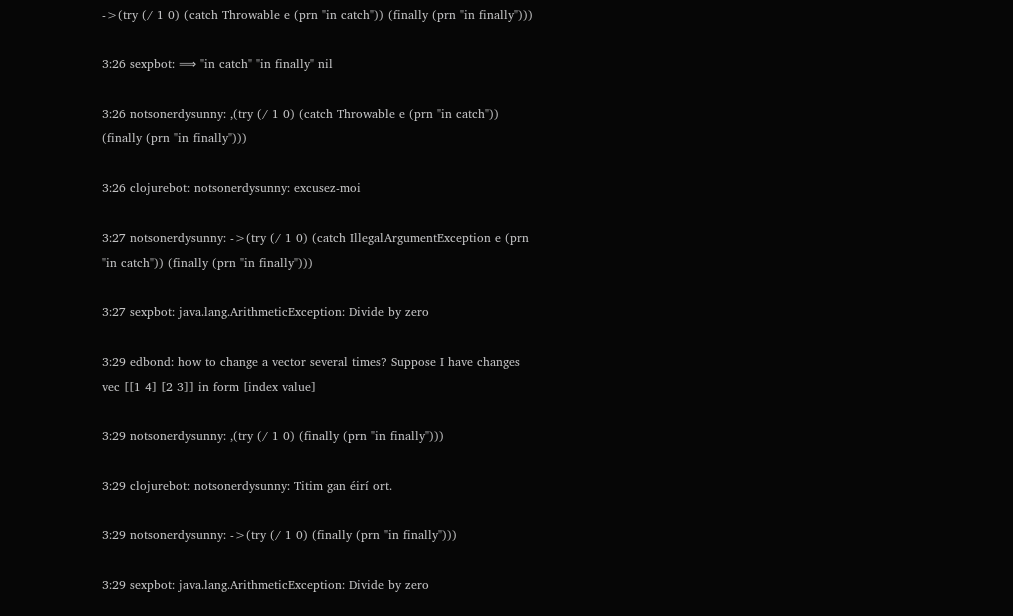->(try (/ 1 0) (catch Throwable e (prn "in catch")) (finally (prn "in finally")))

3:26 sexpbot: ⟹ "in catch" "in finally" nil

3:26 notsonerdysunny: ,(try (/ 1 0) (catch Throwable e (prn "in catch")) (finally (prn "in finally")))

3:26 clojurebot: notsonerdysunny: excusez-moi

3:27 notsonerdysunny: ->(try (/ 1 0) (catch IllegalArgumentException e (prn "in catch")) (finally (prn "in finally")))

3:27 sexpbot: java.lang.ArithmeticException: Divide by zero

3:29 edbond: how to change a vector several times? Suppose I have changes vec [[1 4] [2 3]] in form [index value]

3:29 notsonerdysunny: ,(try (/ 1 0) (finally (prn "in finally")))

3:29 clojurebot: notsonerdysunny: Titim gan éirí ort.

3:29 notsonerdysunny: ->(try (/ 1 0) (finally (prn "in finally")))

3:29 sexpbot: java.lang.ArithmeticException: Divide by zero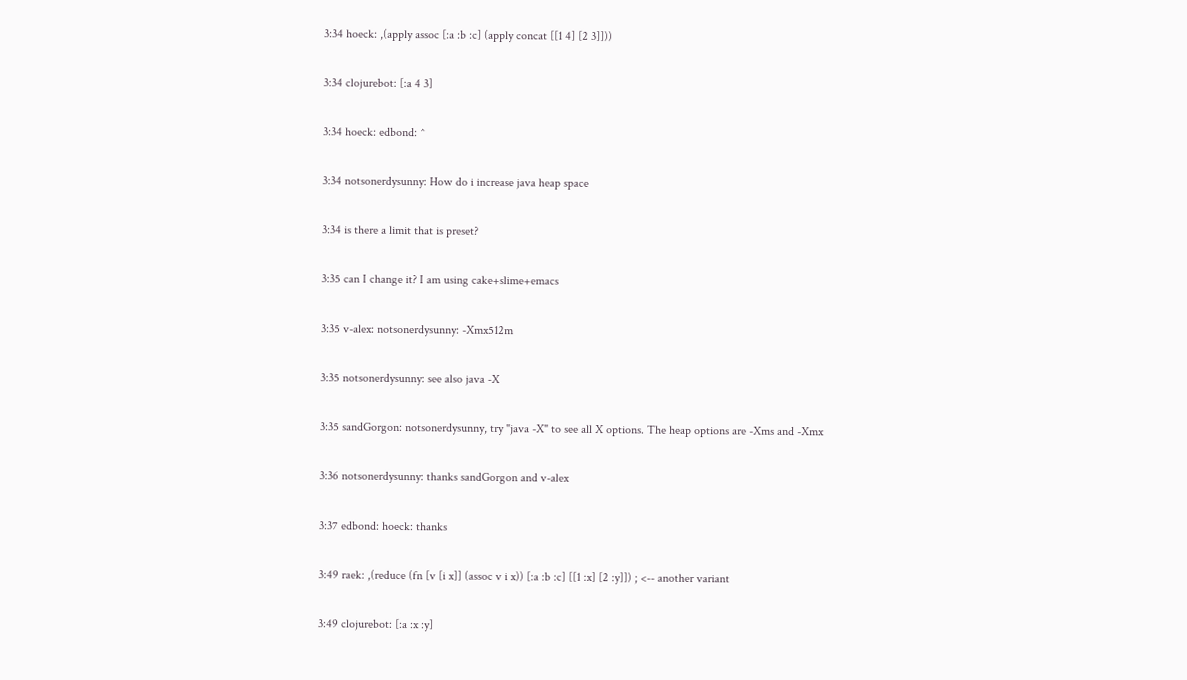3:34 hoeck: ,(apply assoc [:a :b :c] (apply concat [[1 4] [2 3]]))

3:34 clojurebot: [:a 4 3]

3:34 hoeck: edbond: ^

3:34 notsonerdysunny: How do i increase java heap space

3:34 is there a limit that is preset?

3:35 can I change it? I am using cake+slime+emacs

3:35 v-alex: notsonerdysunny: -Xmx512m

3:35 notsonerdysunny: see also java -X

3:35 sandGorgon: notsonerdysunny, try "java -X" to see all X options. The heap options are -Xms and -Xmx

3:36 notsonerdysunny: thanks sandGorgon and v-alex

3:37 edbond: hoeck: thanks

3:49 raek: ,(reduce (fn [v [i x]] (assoc v i x)) [:a :b :c] [[1 :x] [2 :y]]) ; <-- another variant

3:49 clojurebot: [:a :x :y]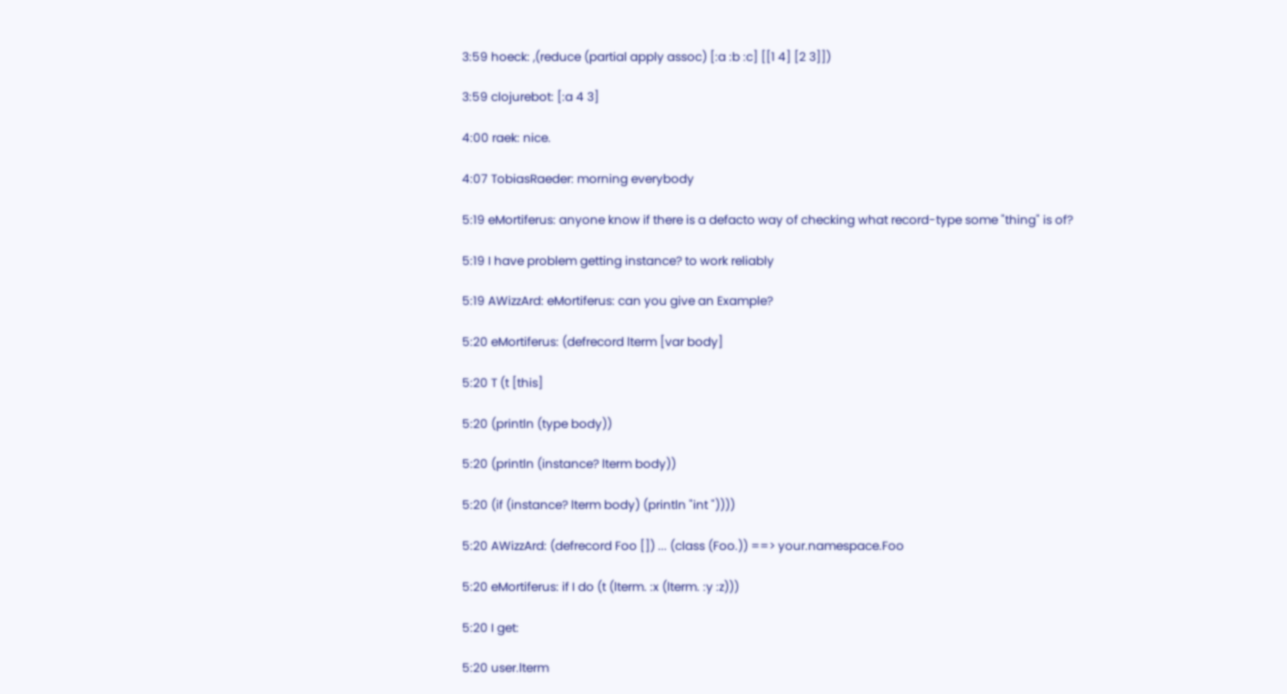3:59 hoeck: ,(reduce (partial apply assoc) [:a :b :c] [[1 4] [2 3]])

3:59 clojurebot: [:a 4 3]

4:00 raek: nice.

4:07 TobiasRaeder: morning everybody

5:19 eMortiferus: anyone know if there is a defacto way of checking what record-type some "thing" is of?

5:19 I have problem getting instance? to work reliably

5:19 AWizzArd: eMortiferus: can you give an Example?

5:20 eMortiferus: (defrecord lterm [var body]

5:20 T (t [this]

5:20 (println (type body))

5:20 (println (instance? lterm body))

5:20 (if (instance? lterm body) (println "int "))))

5:20 AWizzArd: (defrecord Foo []) ... (class (Foo.)) ==> your.namespace.Foo

5:20 eMortiferus: if I do (t (lterm. :x (lterm. :y :z)))

5:20 I get:

5:20 user.lterm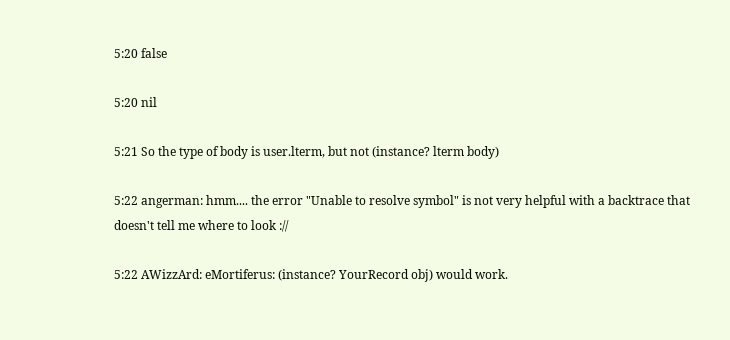5:20 false

5:20 nil

5:21 So the type of body is user.lterm, but not (instance? lterm body)

5:22 angerman: hmm.... the error "Unable to resolve symbol" is not very helpful with a backtrace that doesn't tell me where to look ://

5:22 AWizzArd: eMortiferus: (instance? YourRecord obj) would work.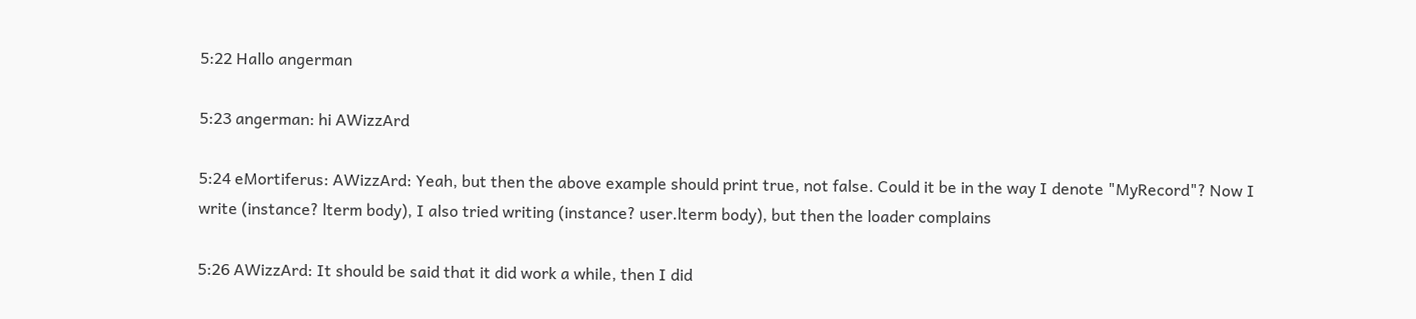5:22 Hallo angerman

5:23 angerman: hi AWizzArd

5:24 eMortiferus: AWizzArd: Yeah, but then the above example should print true, not false. Could it be in the way I denote "MyRecord"? Now I write (instance? lterm body), I also tried writing (instance? user.lterm body), but then the loader complains

5:26 AWizzArd: It should be said that it did work a while, then I did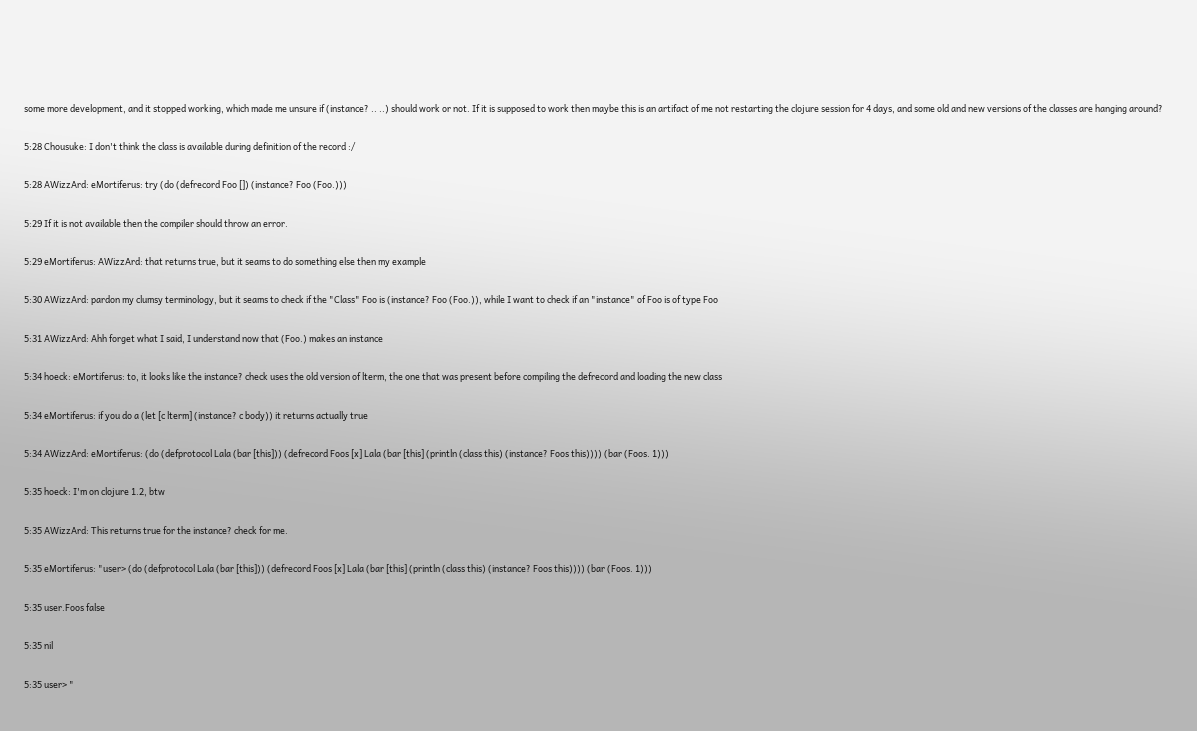some more development, and it stopped working, which made me unsure if (instance? .. ..) should work or not. If it is supposed to work then maybe this is an artifact of me not restarting the clojure session for 4 days, and some old and new versions of the classes are hanging around?

5:28 Chousuke: I don't think the class is available during definition of the record :/

5:28 AWizzArd: eMortiferus: try (do (defrecord Foo []) (instance? Foo (Foo.)))

5:29 If it is not available then the compiler should throw an error.

5:29 eMortiferus: AWizzArd: that returns true, but it seams to do something else then my example

5:30 AWizzArd: pardon my clumsy terminology, but it seams to check if the "Class" Foo is (instance? Foo (Foo.)), while I want to check if an "instance" of Foo is of type Foo

5:31 AWizzArd: Ahh forget what I said, I understand now that (Foo.) makes an instance

5:34 hoeck: eMortiferus: to, it looks like the instance? check uses the old version of lterm, the one that was present before compiling the defrecord and loading the new class

5:34 eMortiferus: if you do a (let [c lterm] (instance? c body)) it returns actually true

5:34 AWizzArd: eMortiferus: (do (defprotocol Lala (bar [this])) (defrecord Foos [x] Lala (bar [this] (println (class this) (instance? Foos this)))) (bar (Foos. 1)))

5:35 hoeck: I'm on clojure 1.2, btw

5:35 AWizzArd: This returns true for the instance? check for me.

5:35 eMortiferus: "user> (do (defprotocol Lala (bar [this])) (defrecord Foos [x] Lala (bar [this] (println (class this) (instance? Foos this)))) (bar (Foos. 1)))

5:35 user.Foos false

5:35 nil

5:35 user> "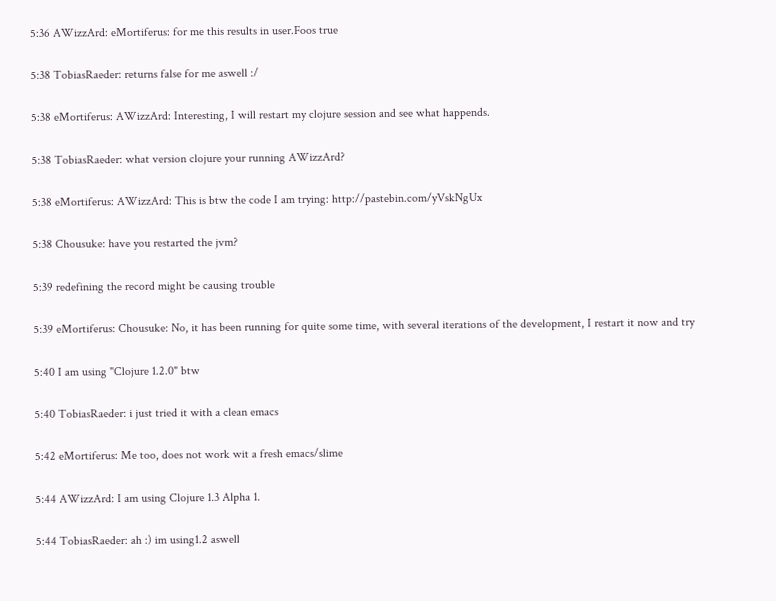5:36 AWizzArd: eMortiferus: for me this results in user.Foos true

5:38 TobiasRaeder: returns false for me aswell :/

5:38 eMortiferus: AWizzArd: Interesting, I will restart my clojure session and see what happends.

5:38 TobiasRaeder: what version clojure your running AWizzArd?

5:38 eMortiferus: AWizzArd: This is btw the code I am trying: http://pastebin.com/yVskNgUx

5:38 Chousuke: have you restarted the jvm?

5:39 redefining the record might be causing trouble

5:39 eMortiferus: Chousuke: No, it has been running for quite some time, with several iterations of the development, I restart it now and try

5:40 I am using "Clojure 1.2.0" btw

5:40 TobiasRaeder: i just tried it with a clean emacs

5:42 eMortiferus: Me too, does not work wit a fresh emacs/slime

5:44 AWizzArd: I am using Clojure 1.3 Alpha 1.

5:44 TobiasRaeder: ah :) im using1.2 aswell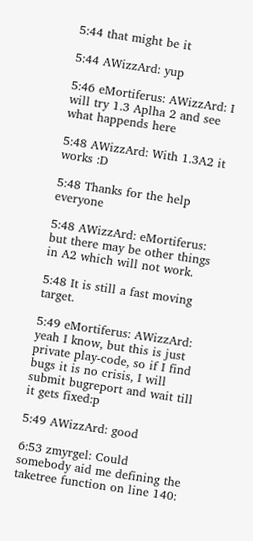5:44 that might be it

5:44 AWizzArd: yup

5:46 eMortiferus: AWizzArd: I will try 1.3 Aplha 2 and see what happends here

5:48 AWizzArd: With 1.3A2 it works :D

5:48 Thanks for the help everyone

5:48 AWizzArd: eMortiferus: but there may be other things in A2 which will not work.

5:48 It is still a fast moving target.

5:49 eMortiferus: AWizzArd: yeah I know, but this is just private play-code, so if I find bugs it is no crisis, I will submit bugreport and wait till it gets fixed:p

5:49 AWizzArd: good

6:53 zmyrgel: Could somebody aid me defining the taketree function on line 140: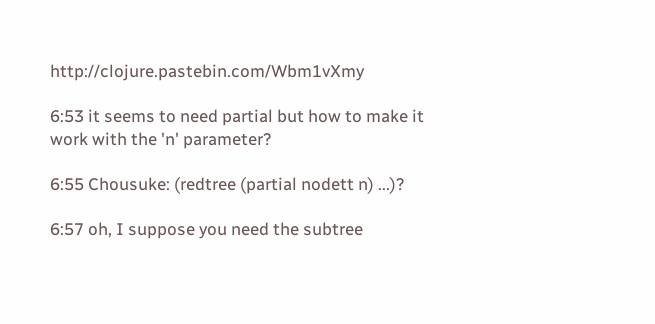http://clojure.pastebin.com/Wbm1vXmy

6:53 it seems to need partial but how to make it work with the 'n' parameter?

6:55 Chousuke: (redtree (partial nodett n) ...)?

6:57 oh, I suppose you need the subtree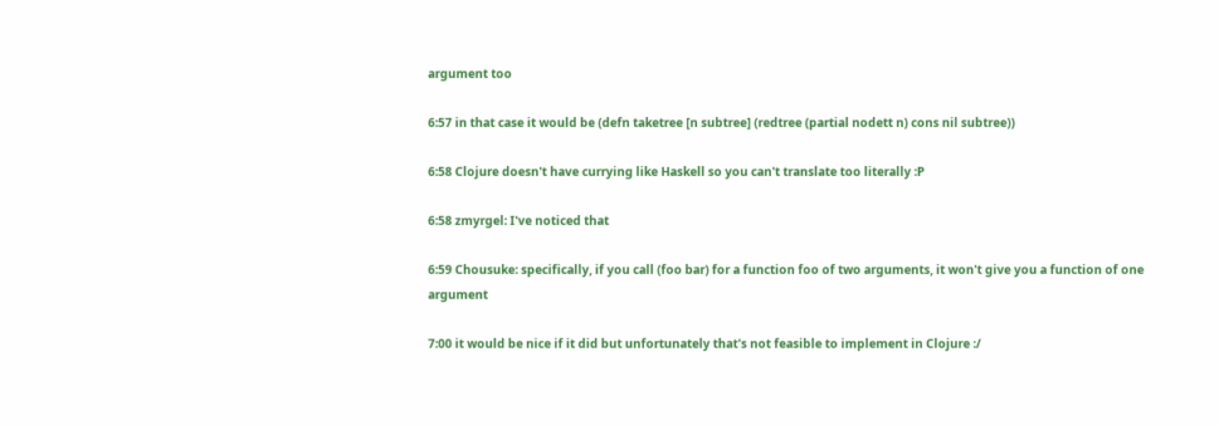argument too

6:57 in that case it would be (defn taketree [n subtree] (redtree (partial nodett n) cons nil subtree))

6:58 Clojure doesn't have currying like Haskell so you can't translate too literally :P

6:58 zmyrgel: I've noticed that

6:59 Chousuke: specifically, if you call (foo bar) for a function foo of two arguments, it won't give you a function of one argument

7:00 it would be nice if it did but unfortunately that's not feasible to implement in Clojure :/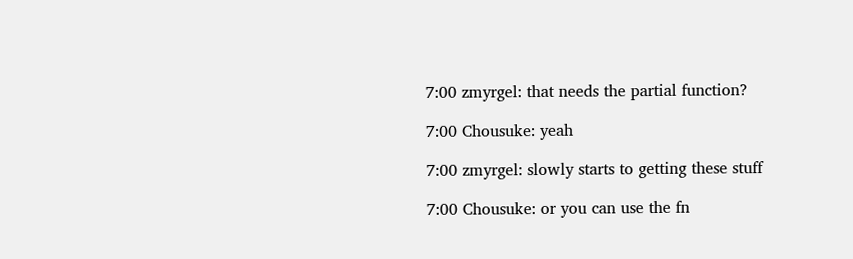7:00 zmyrgel: that needs the partial function?

7:00 Chousuke: yeah

7:00 zmyrgel: slowly starts to getting these stuff

7:00 Chousuke: or you can use the fn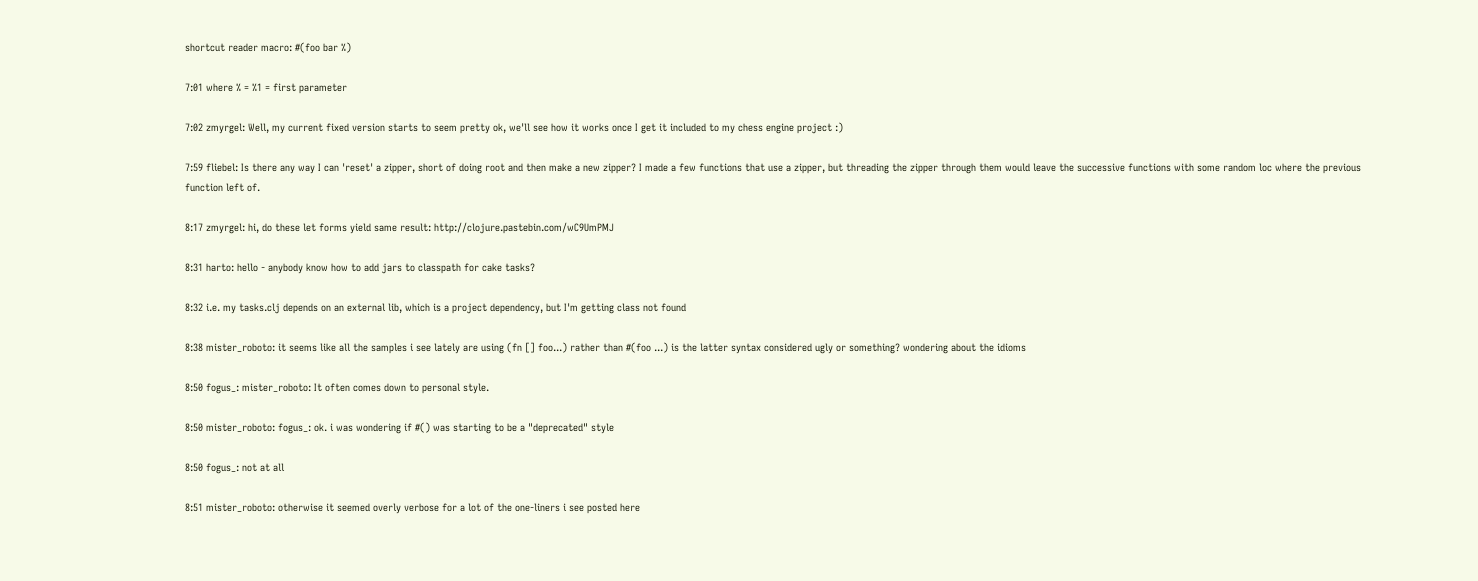shortcut reader macro: #(foo bar %)

7:01 where % = %1 = first parameter

7:02 zmyrgel: Well, my current fixed version starts to seem pretty ok, we'll see how it works once I get it included to my chess engine project :)

7:59 fliebel: Is there any way I can 'reset' a zipper, short of doing root and then make a new zipper? I made a few functions that use a zipper, but threading the zipper through them would leave the successive functions with some random loc where the previous function left of.

8:17 zmyrgel: hi, do these let forms yield same result: http://clojure.pastebin.com/wC9UmPMJ

8:31 harto: hello - anybody know how to add jars to classpath for cake tasks?

8:32 i.e. my tasks.clj depends on an external lib, which is a project dependency, but I'm getting class not found

8:38 mister_roboto: it seems like all the samples i see lately are using (fn [] foo...) rather than #(foo ...) is the latter syntax considered ugly or something? wondering about the idioms

8:50 fogus_: mister_roboto: It often comes down to personal style.

8:50 mister_roboto: fogus_: ok. i was wondering if #() was starting to be a "deprecated" style

8:50 fogus_: not at all

8:51 mister_roboto: otherwise it seemed overly verbose for a lot of the one-liners i see posted here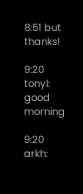8:51 but thanks!

9:20 tonyl: good morning

9:20 arkh: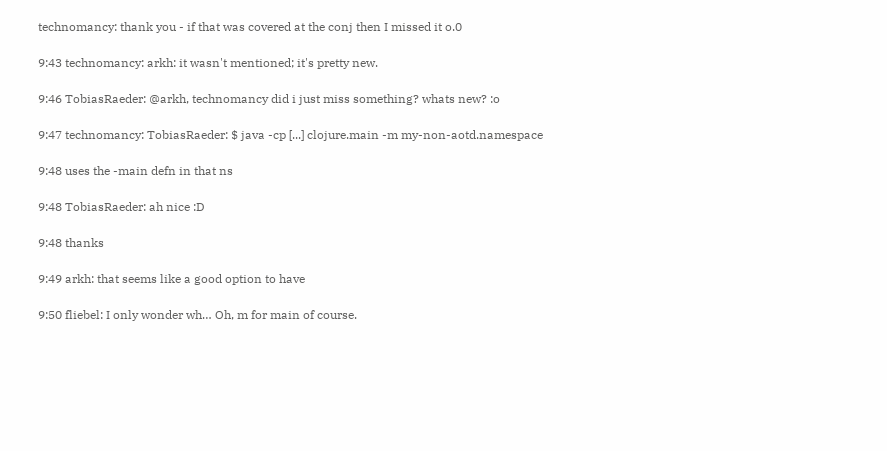technomancy: thank you - if that was covered at the conj then I missed it o.0

9:43 technomancy: arkh: it wasn't mentioned; it's pretty new.

9:46 TobiasRaeder: @arkh, technomancy did i just miss something? whats new? :o

9:47 technomancy: TobiasRaeder: $ java -cp [...] clojure.main -m my-non-aotd.namespace

9:48 uses the -main defn in that ns

9:48 TobiasRaeder: ah nice :D

9:48 thanks

9:49 arkh: that seems like a good option to have

9:50 fliebel: I only wonder wh… Oh, m for main of course.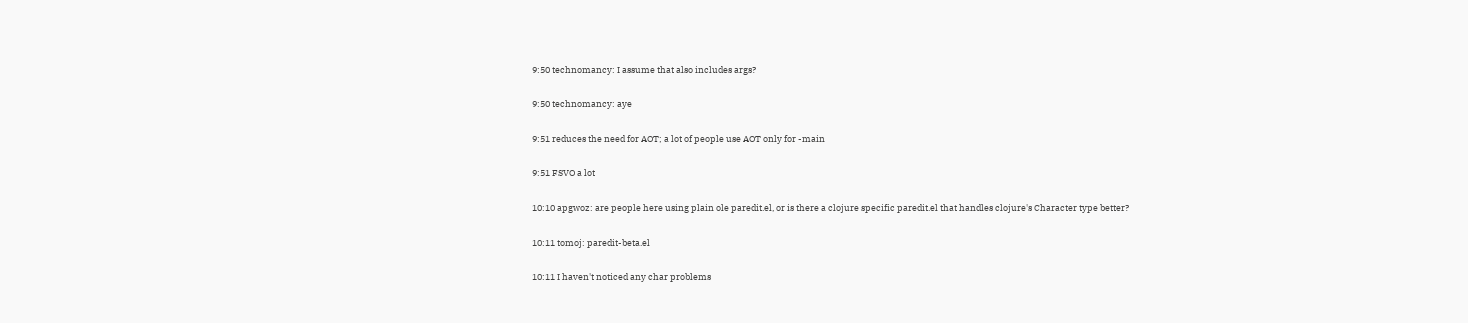9:50 technomancy: I assume that also includes args?

9:50 technomancy: aye

9:51 reduces the need for AOT; a lot of people use AOT only for -main

9:51 FSVO a lot

10:10 apgwoz: are people here using plain ole paredit.el, or is there a clojure specific paredit.el that handles clojure's Character type better?

10:11 tomoj: paredit-beta.el

10:11 I haven't noticed any char problems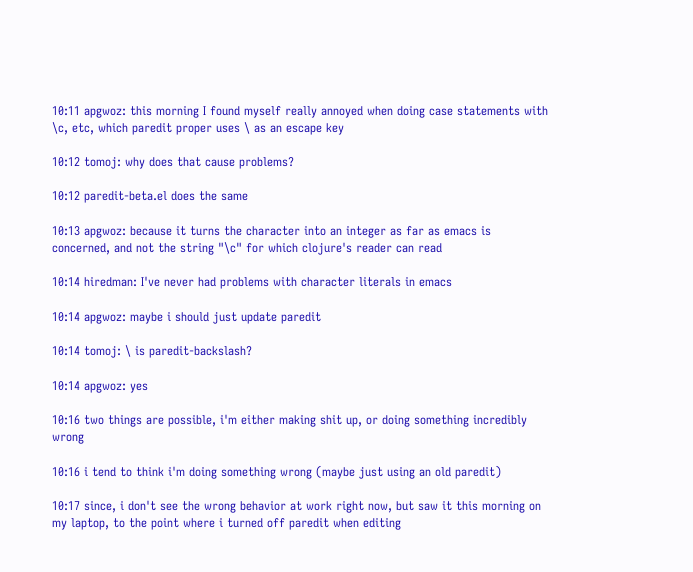10:11 apgwoz: this morning I found myself really annoyed when doing case statements with \c, etc, which paredit proper uses \ as an escape key

10:12 tomoj: why does that cause problems?

10:12 paredit-beta.el does the same

10:13 apgwoz: because it turns the character into an integer as far as emacs is concerned, and not the string "\c" for which clojure's reader can read

10:14 hiredman: I've never had problems with character literals in emacs

10:14 apgwoz: maybe i should just update paredit

10:14 tomoj: \ is paredit-backslash?

10:14 apgwoz: yes

10:16 two things are possible, i'm either making shit up, or doing something incredibly wrong

10:16 i tend to think i'm doing something wrong (maybe just using an old paredit)

10:17 since, i don't see the wrong behavior at work right now, but saw it this morning on my laptop, to the point where i turned off paredit when editing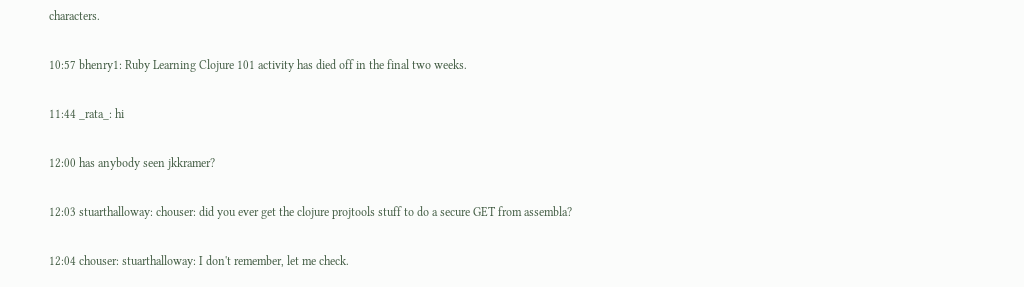characters.

10:57 bhenry1: Ruby Learning Clojure 101 activity has died off in the final two weeks.

11:44 _rata_: hi

12:00 has anybody seen jkkramer?

12:03 stuarthalloway: chouser: did you ever get the clojure projtools stuff to do a secure GET from assembla?

12:04 chouser: stuarthalloway: I don't remember, let me check.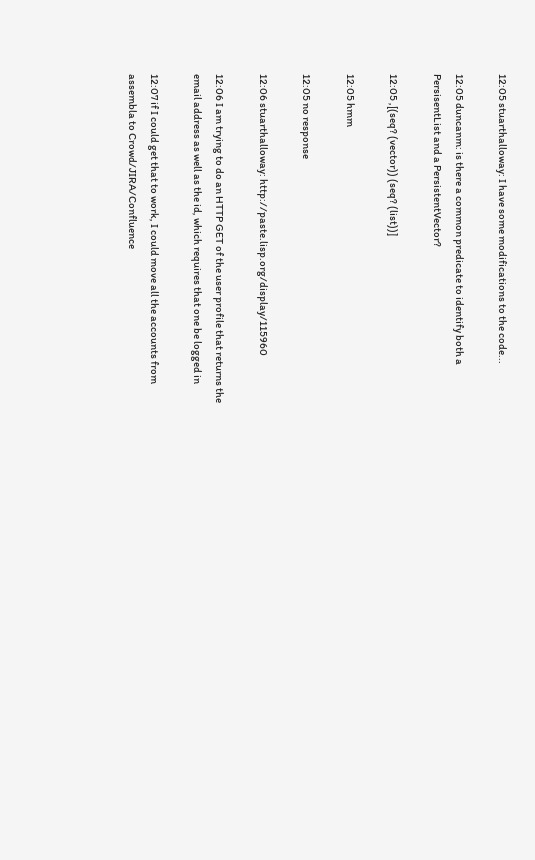12:05 stuarthalloway: I have some modifications to the code...

12:05 duncanm: is there a common predicate to identify both a PersisentList and a PersistentVector?

12:05 ,[(seq? (vector)) (seq? (list))]

12:05 hmm

12:05 no response

12:06 stuarthalloway: http://paste.lisp.org/display/115960

12:06 I am trying to do an HTTP GET of the user profile that returns the email address as well as the id, which requires that one be logged in

12:07 if I could get that to work, I could move all the accounts from assembla to Crowd/JIRA/Confluence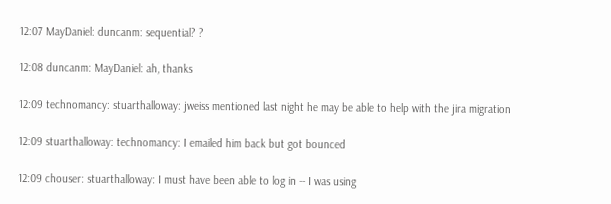12:07 MayDaniel: duncanm: sequential? ?

12:08 duncanm: MayDaniel: ah, thanks

12:09 technomancy: stuarthalloway: jweiss mentioned last night he may be able to help with the jira migration

12:09 stuarthalloway: technomancy: I emailed him back but got bounced

12:09 chouser: stuarthalloway: I must have been able to log in -- I was using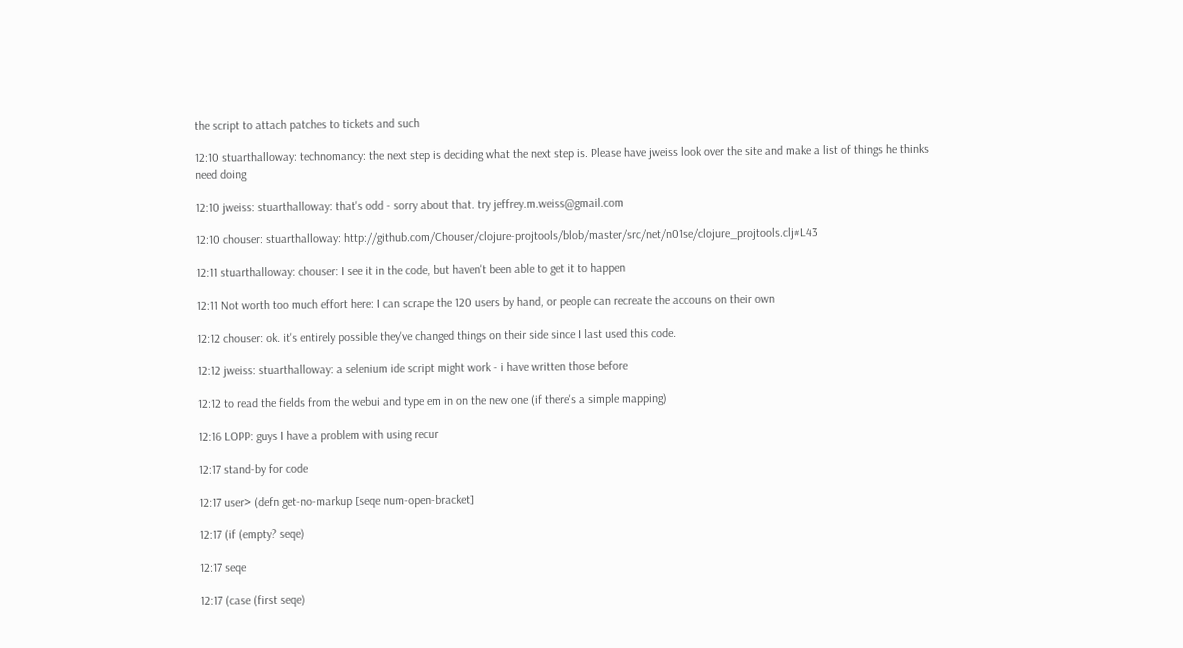the script to attach patches to tickets and such

12:10 stuarthalloway: technomancy: the next step is deciding what the next step is. Please have jweiss look over the site and make a list of things he thinks need doing

12:10 jweiss: stuarthalloway: that's odd - sorry about that. try jeffrey.m.weiss@gmail.com

12:10 chouser: stuarthalloway: http://github.com/Chouser/clojure-projtools/blob/master/src/net/n01se/clojure_projtools.clj#L43

12:11 stuarthalloway: chouser: I see it in the code, but haven't been able to get it to happen

12:11 Not worth too much effort here: I can scrape the 120 users by hand, or people can recreate the accouns on their own

12:12 chouser: ok. it's entirely possible they've changed things on their side since I last used this code.

12:12 jweiss: stuarthalloway: a selenium ide script might work - i have written those before

12:12 to read the fields from the webui and type em in on the new one (if there's a simple mapping)

12:16 LOPP: guys I have a problem with using recur

12:17 stand-by for code

12:17 user> (defn get-no-markup [seqe num-open-bracket]

12:17 (if (empty? seqe)

12:17 seqe

12:17 (case (first seqe)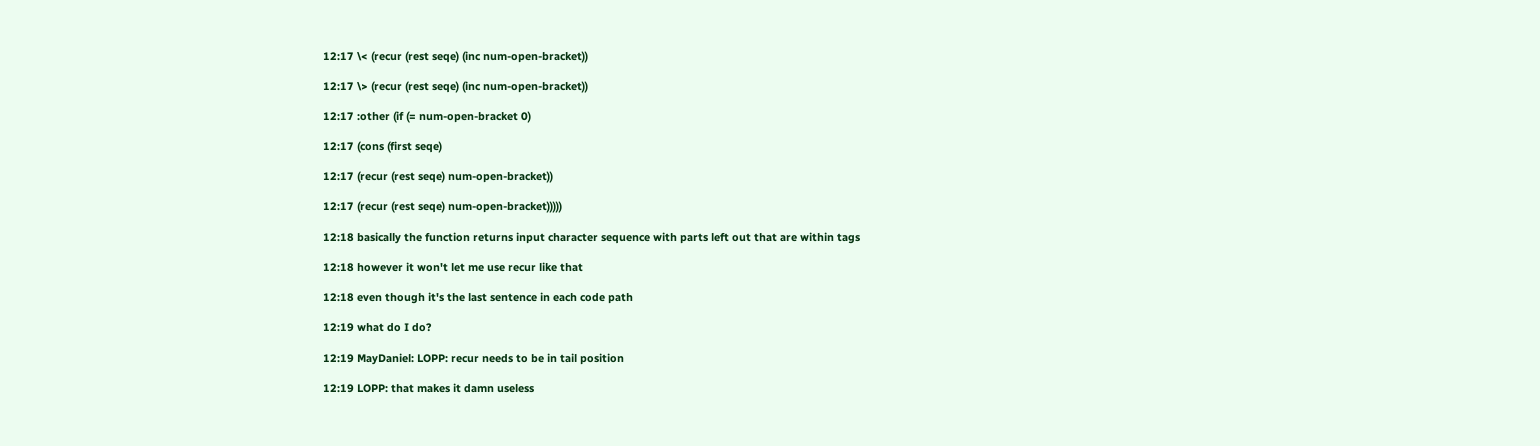12:17 \< (recur (rest seqe) (inc num-open-bracket))

12:17 \> (recur (rest seqe) (inc num-open-bracket))

12:17 :other (if (= num-open-bracket 0)

12:17 (cons (first seqe)

12:17 (recur (rest seqe) num-open-bracket))

12:17 (recur (rest seqe) num-open-bracket)))))

12:18 basically the function returns input character sequence with parts left out that are within tags

12:18 however it won't let me use recur like that

12:18 even though it's the last sentence in each code path

12:19 what do I do?

12:19 MayDaniel: LOPP: recur needs to be in tail position

12:19 LOPP: that makes it damn useless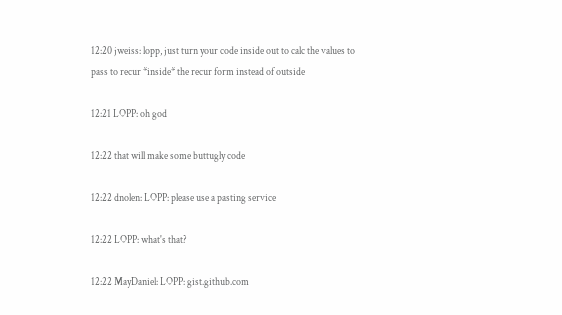12:20 jweiss: lopp, just turn your code inside out to calc the values to pass to recur *inside* the recur form instead of outside

12:21 LOPP: oh god

12:22 that will make some buttugly code

12:22 dnolen: LOPP: please use a pasting service

12:22 LOPP: what's that?

12:22 MayDaniel: LOPP: gist.github.com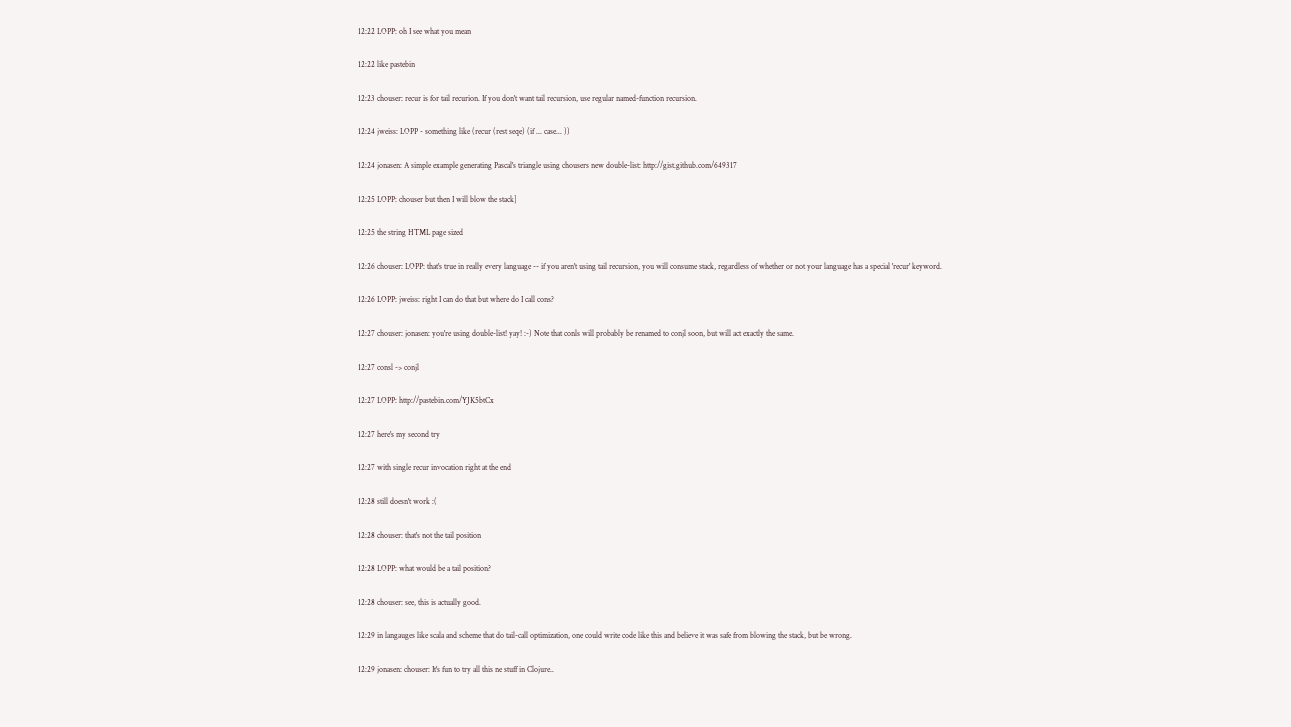12:22 LOPP: oh I see what you mean

12:22 like pastebin

12:23 chouser: recur is for tail recurion. If you don't want tail recursion, use regular named-function recursion.

12:24 jweiss: LOPP - something like (recur (rest seqe) (if ... case... ))

12:24 jonasen: A simple example generating Pascal's triangle using chousers new double-list: http://gist.github.com/649317

12:25 LOPP: chouser but then I will blow the stack]

12:25 the string HTML page sized

12:26 chouser: LOPP: that's true in really every language -- if you aren't using tail recursion, you will consume stack, regardless of whether or not your language has a special 'recur' keyword.

12:26 LOPP: jweiss: right I can do that but where do I call cons?

12:27 chouser: jonasen: you're using double-list! yay! :-) Note that conls will probably be renamed to conjl soon, but will act exactly the same.

12:27 consl -> conjl

12:27 LOPP: http://pastebin.com/YJK5btCx

12:27 here's my second try

12:27 with single recur invocation right at the end

12:28 still doesn't work :(

12:28 chouser: that's not the tail position

12:28 LOPP: what would be a tail position?

12:28 chouser: see, this is actually good.

12:29 in langauges like scala and scheme that do tail-call optimization, one could write code like this and believe it was safe from blowing the stack, but be wrong.

12:29 jonasen: chouser: It's fun to try all this ne stuff in Clojure..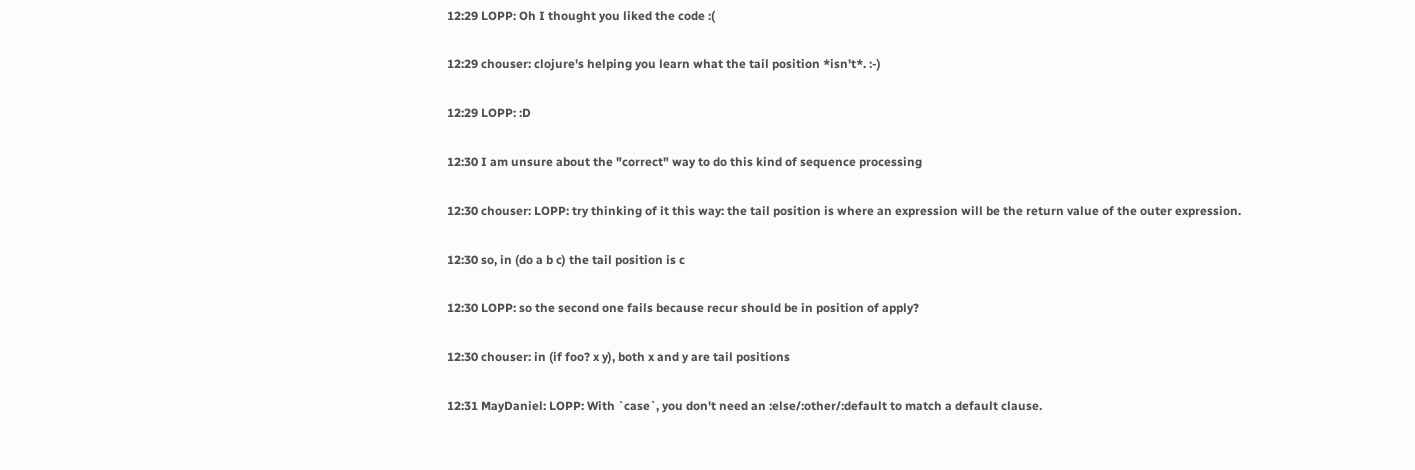12:29 LOPP: Oh I thought you liked the code :(

12:29 chouser: clojure's helping you learn what the tail position *isn't*. :-)

12:29 LOPP: :D

12:30 I am unsure about the "correct" way to do this kind of sequence processing

12:30 chouser: LOPP: try thinking of it this way: the tail position is where an expression will be the return value of the outer expression.

12:30 so, in (do a b c) the tail position is c

12:30 LOPP: so the second one fails because recur should be in position of apply?

12:30 chouser: in (if foo? x y), both x and y are tail positions

12:31 MayDaniel: LOPP: With `case`, you don't need an :else/:other/:default to match a default clause.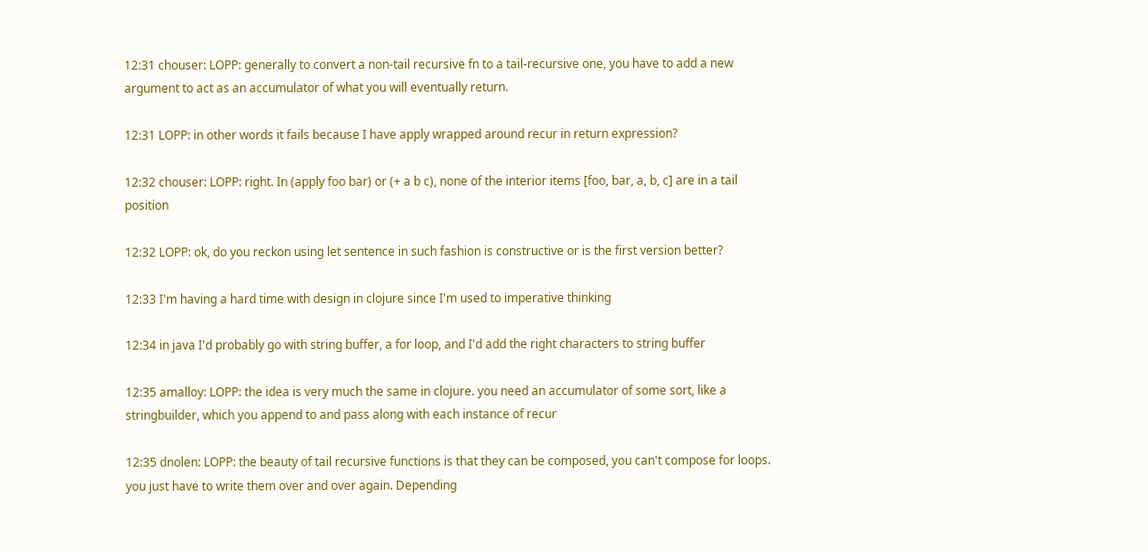12:31 chouser: LOPP: generally to convert a non-tail recursive fn to a tail-recursive one, you have to add a new argument to act as an accumulator of what you will eventually return.

12:31 LOPP: in other words it fails because I have apply wrapped around recur in return expression?

12:32 chouser: LOPP: right. In (apply foo bar) or (+ a b c), none of the interior items [foo, bar, a, b, c] are in a tail position

12:32 LOPP: ok, do you reckon using let sentence in such fashion is constructive or is the first version better?

12:33 I'm having a hard time with design in clojure since I'm used to imperative thinking

12:34 in java I'd probably go with string buffer, a for loop, and I'd add the right characters to string buffer

12:35 amalloy: LOPP: the idea is very much the same in clojure. you need an accumulator of some sort, like a stringbuilder, which you append to and pass along with each instance of recur

12:35 dnolen: LOPP: the beauty of tail recursive functions is that they can be composed, you can't compose for loops. you just have to write them over and over again. Depending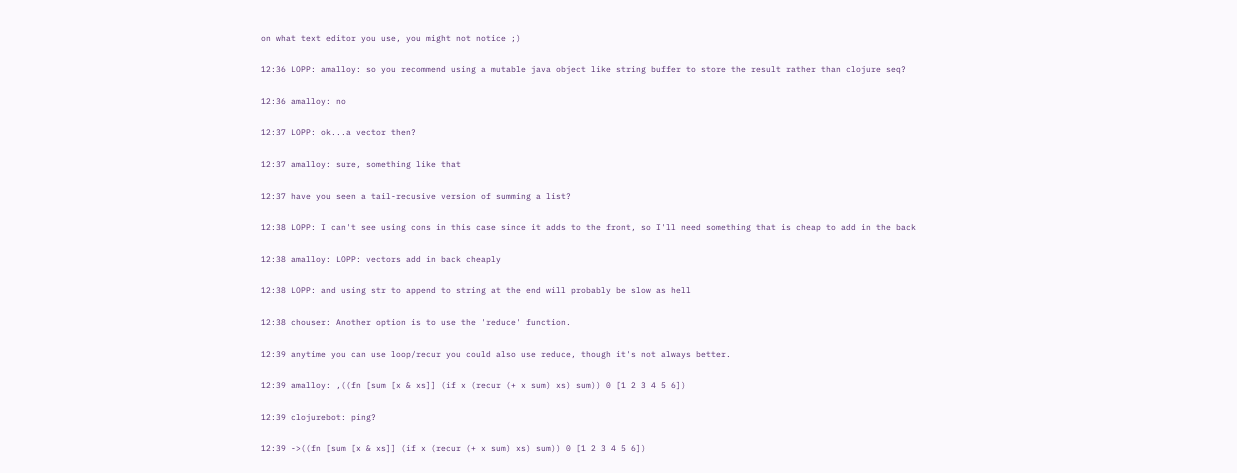on what text editor you use, you might not notice ;)

12:36 LOPP: amalloy: so you recommend using a mutable java object like string buffer to store the result rather than clojure seq?

12:36 amalloy: no

12:37 LOPP: ok...a vector then?

12:37 amalloy: sure, something like that

12:37 have you seen a tail-recusive version of summing a list?

12:38 LOPP: I can't see using cons in this case since it adds to the front, so I'll need something that is cheap to add in the back

12:38 amalloy: LOPP: vectors add in back cheaply

12:38 LOPP: and using str to append to string at the end will probably be slow as hell

12:38 chouser: Another option is to use the 'reduce' function.

12:39 anytime you can use loop/recur you could also use reduce, though it's not always better.

12:39 amalloy: ,((fn [sum [x & xs]] (if x (recur (+ x sum) xs) sum)) 0 [1 2 3 4 5 6])

12:39 clojurebot: ping?

12:39 ->((fn [sum [x & xs]] (if x (recur (+ x sum) xs) sum)) 0 [1 2 3 4 5 6])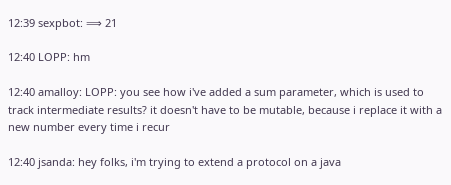12:39 sexpbot: ⟹ 21

12:40 LOPP: hm

12:40 amalloy: LOPP: you see how i've added a sum parameter, which is used to track intermediate results? it doesn't have to be mutable, because i replace it with a new number every time i recur

12:40 jsanda: hey folks, i'm trying to extend a protocol on a java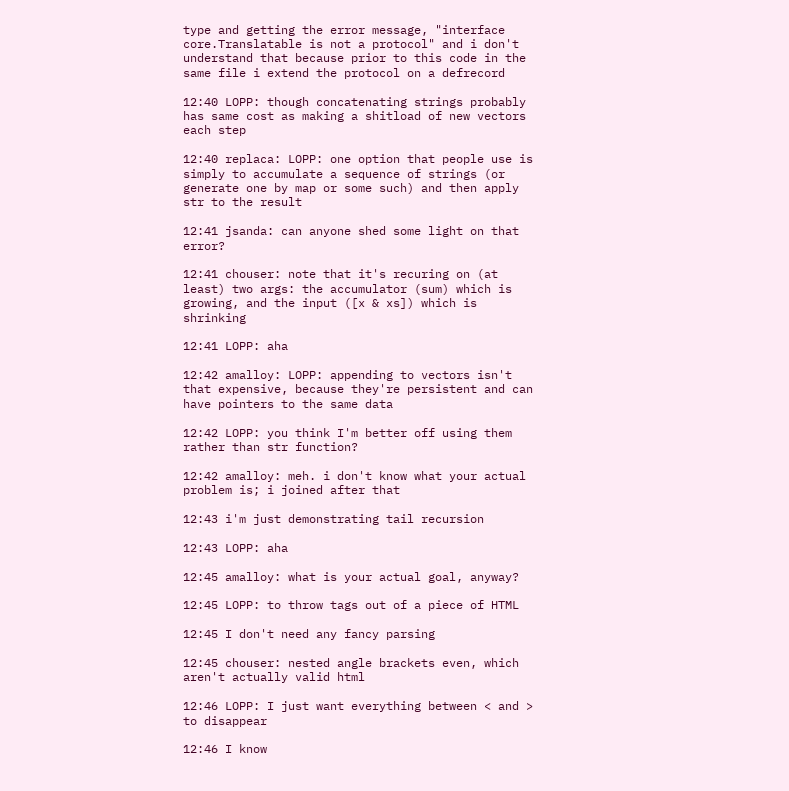type and getting the error message, "interface core.Translatable is not a protocol" and i don't understand that because prior to this code in the same file i extend the protocol on a defrecord

12:40 LOPP: though concatenating strings probably has same cost as making a shitload of new vectors each step

12:40 replaca: LOPP: one option that people use is simply to accumulate a sequence of strings (or generate one by map or some such) and then apply str to the result

12:41 jsanda: can anyone shed some light on that error?

12:41 chouser: note that it's recuring on (at least) two args: the accumulator (sum) which is growing, and the input ([x & xs]) which is shrinking

12:41 LOPP: aha

12:42 amalloy: LOPP: appending to vectors isn't that expensive, because they're persistent and can have pointers to the same data

12:42 LOPP: you think I'm better off using them rather than str function?

12:42 amalloy: meh. i don't know what your actual problem is; i joined after that

12:43 i'm just demonstrating tail recursion

12:43 LOPP: aha

12:45 amalloy: what is your actual goal, anyway?

12:45 LOPP: to throw tags out of a piece of HTML

12:45 I don't need any fancy parsing

12:45 chouser: nested angle brackets even, which aren't actually valid html

12:46 LOPP: I just want everything between < and > to disappear

12:46 I know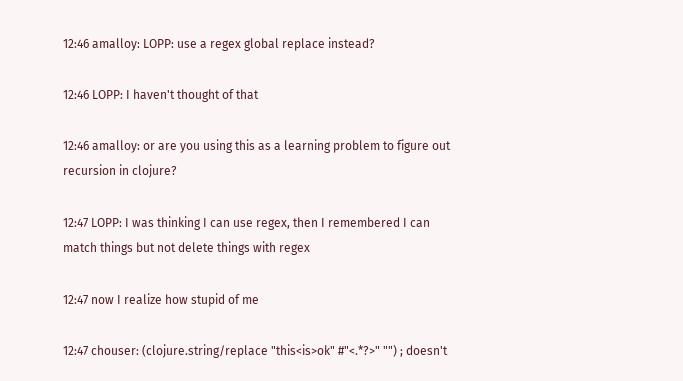12:46 amalloy: LOPP: use a regex global replace instead?

12:46 LOPP: I haven't thought of that

12:46 amalloy: or are you using this as a learning problem to figure out recursion in clojure?

12:47 LOPP: I was thinking I can use regex, then I remembered I can match things but not delete things with regex

12:47 now I realize how stupid of me

12:47 chouser: (clojure.string/replace "this<is>ok" #"<.*?>" "") ; doesn't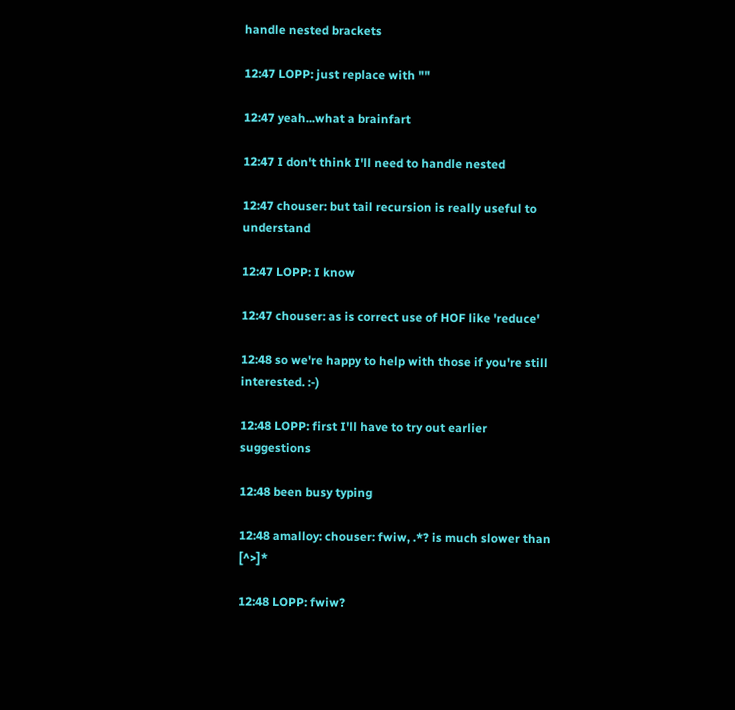handle nested brackets

12:47 LOPP: just replace with ""

12:47 yeah...what a brainfart

12:47 I don't think I'll need to handle nested

12:47 chouser: but tail recursion is really useful to understand

12:47 LOPP: I know

12:47 chouser: as is correct use of HOF like 'reduce'

12:48 so we're happy to help with those if you're still interested. :-)

12:48 LOPP: first I'll have to try out earlier suggestions

12:48 been busy typing

12:48 amalloy: chouser: fwiw, .*? is much slower than [^>]*

12:48 LOPP: fwiw?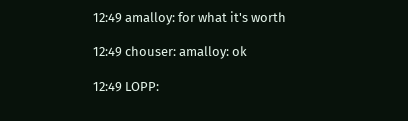12:49 amalloy: for what it's worth

12:49 chouser: amalloy: ok

12:49 LOPP: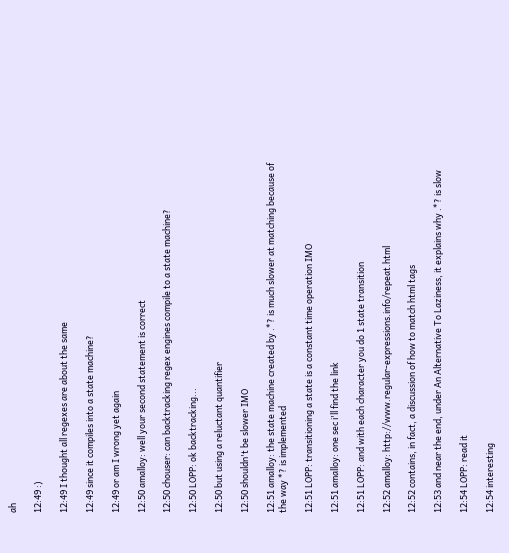ah

12:49 :)

12:49 I thought all regexes are about the same

12:49 since it compiles into a state machine?

12:49 or am I wrong yet again

12:50 amalloy: well your second statement is correct

12:50 chouser: can backtracking regex engines compile to a state machine?

12:50 LOPP: ok backtracking...

12:50 but using a reluctant quantifier

12:50 shouldn't be slower IMO

12:51 amalloy: the state machine created by .*? is much slower at matching because of the way *? is implemented

12:51 LOPP: transitioning a state is a constant time operation IMO

12:51 amalloy: one sec i'll find the link

12:51 LOPP: and with each character you do 1 state transition

12:52 amalloy: http://www.regular-expressions.info/repeat.html

12:52 contains, in fact, a discussion of how to match html tags

12:53 and near the end, under An Alternative To Laziness, it explains why .*? is slow

12:54 LOPP: read it

12:54 interesting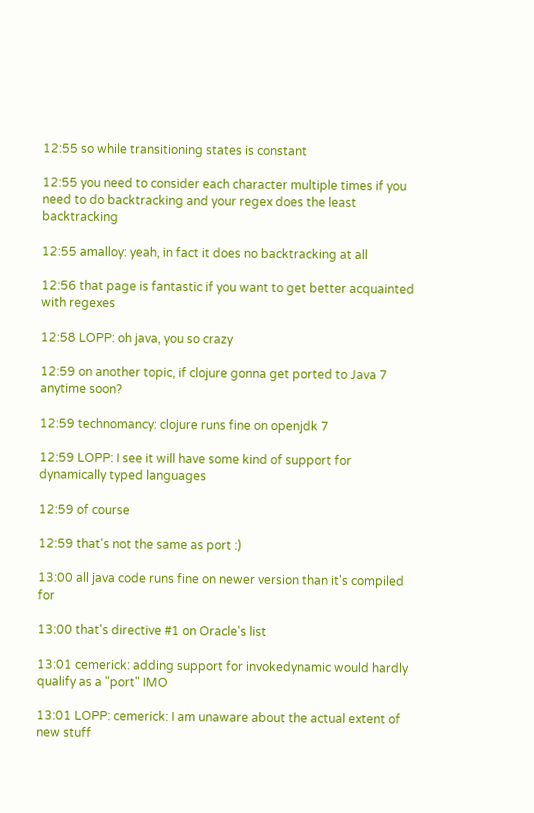12:55 so while transitioning states is constant

12:55 you need to consider each character multiple times if you need to do backtracking and your regex does the least backtracking

12:55 amalloy: yeah, in fact it does no backtracking at all

12:56 that page is fantastic if you want to get better acquainted with regexes

12:58 LOPP: oh java, you so crazy

12:59 on another topic, if clojure gonna get ported to Java 7 anytime soon?

12:59 technomancy: clojure runs fine on openjdk 7

12:59 LOPP: I see it will have some kind of support for dynamically typed languages

12:59 of course

12:59 that's not the same as port :)

13:00 all java code runs fine on newer version than it's compiled for

13:00 that's directive #1 on Oracle's list

13:01 cemerick: adding support for invokedynamic would hardly qualify as a "port" IMO

13:01 LOPP: cemerick: I am unaware about the actual extent of new stuff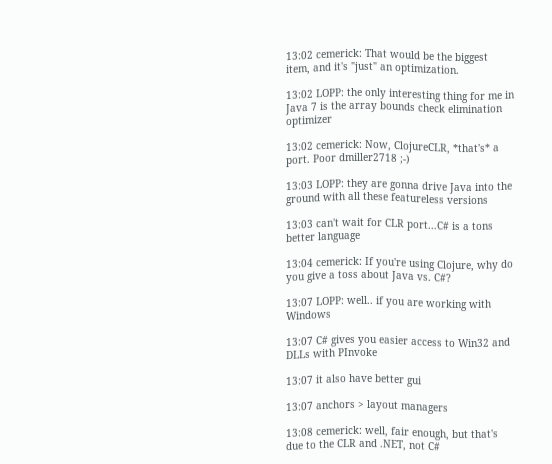13:02 cemerick: That would be the biggest item, and it's "just" an optimization.

13:02 LOPP: the only interesting thing for me in Java 7 is the array bounds check elimination optimizer

13:02 cemerick: Now, ClojureCLR, *that's* a port. Poor dmiller2718 ;-)

13:03 LOPP: they are gonna drive Java into the ground with all these featureless versions

13:03 can't wait for CLR port...C# is a tons better language

13:04 cemerick: If you're using Clojure, why do you give a toss about Java vs. C#?

13:07 LOPP: well.. if you are working with Windows

13:07 C# gives you easier access to Win32 and DLLs with PInvoke

13:07 it also have better gui

13:07 anchors > layout managers

13:08 cemerick: well, fair enough, but that's due to the CLR and .NET, not C#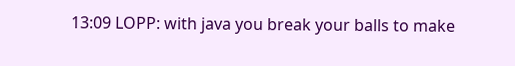13:09 LOPP: with java you break your balls to make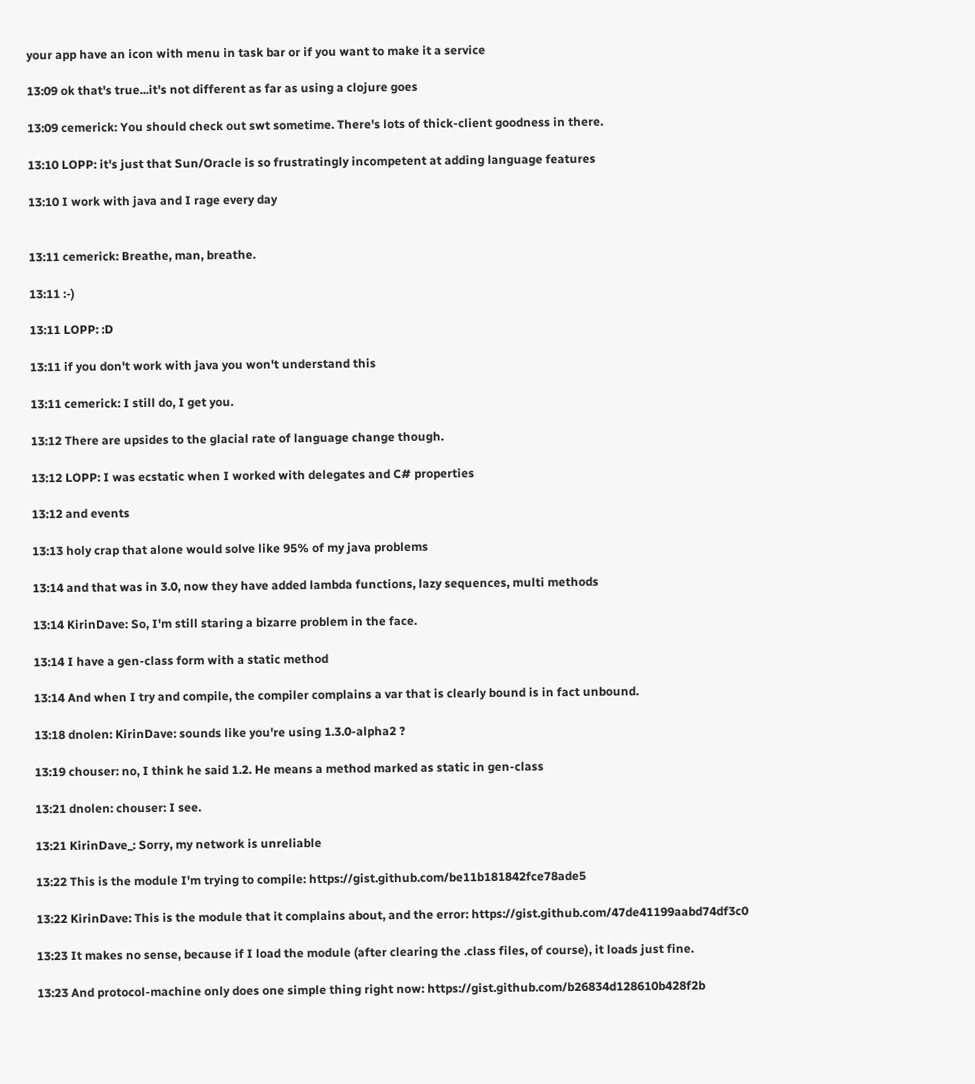your app have an icon with menu in task bar or if you want to make it a service

13:09 ok that's true...it's not different as far as using a clojure goes

13:09 cemerick: You should check out swt sometime. There's lots of thick-client goodness in there.

13:10 LOPP: it's just that Sun/Oracle is so frustratingly incompetent at adding language features

13:10 I work with java and I rage every day


13:11 cemerick: Breathe, man, breathe.

13:11 :-)

13:11 LOPP: :D

13:11 if you don't work with java you won't understand this

13:11 cemerick: I still do, I get you.

13:12 There are upsides to the glacial rate of language change though.

13:12 LOPP: I was ecstatic when I worked with delegates and C# properties

13:12 and events

13:13 holy crap that alone would solve like 95% of my java problems

13:14 and that was in 3.0, now they have added lambda functions, lazy sequences, multi methods

13:14 KirinDave: So, I'm still staring a bizarre problem in the face.

13:14 I have a gen-class form with a static method

13:14 And when I try and compile, the compiler complains a var that is clearly bound is in fact unbound.

13:18 dnolen: KirinDave: sounds like you're using 1.3.0-alpha2 ?

13:19 chouser: no, I think he said 1.2. He means a method marked as static in gen-class

13:21 dnolen: chouser: I see.

13:21 KirinDave_: Sorry, my network is unreliable

13:22 This is the module I'm trying to compile: https://gist.github.com/be11b181842fce78ade5

13:22 KirinDave: This is the module that it complains about, and the error: https://gist.github.com/47de41199aabd74df3c0

13:23 It makes no sense, because if I load the module (after clearing the .class files, of course), it loads just fine.

13:23 And protocol-machine only does one simple thing right now: https://gist.github.com/b26834d128610b428f2b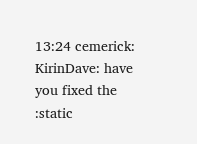13:24 cemerick: KirinDave: have you fixed the :static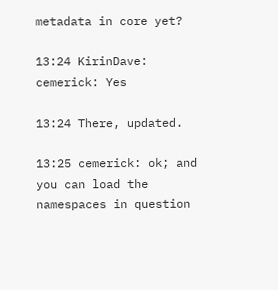metadata in core yet?

13:24 KirinDave: cemerick: Yes

13:24 There, updated.

13:25 cemerick: ok; and you can load the namespaces in question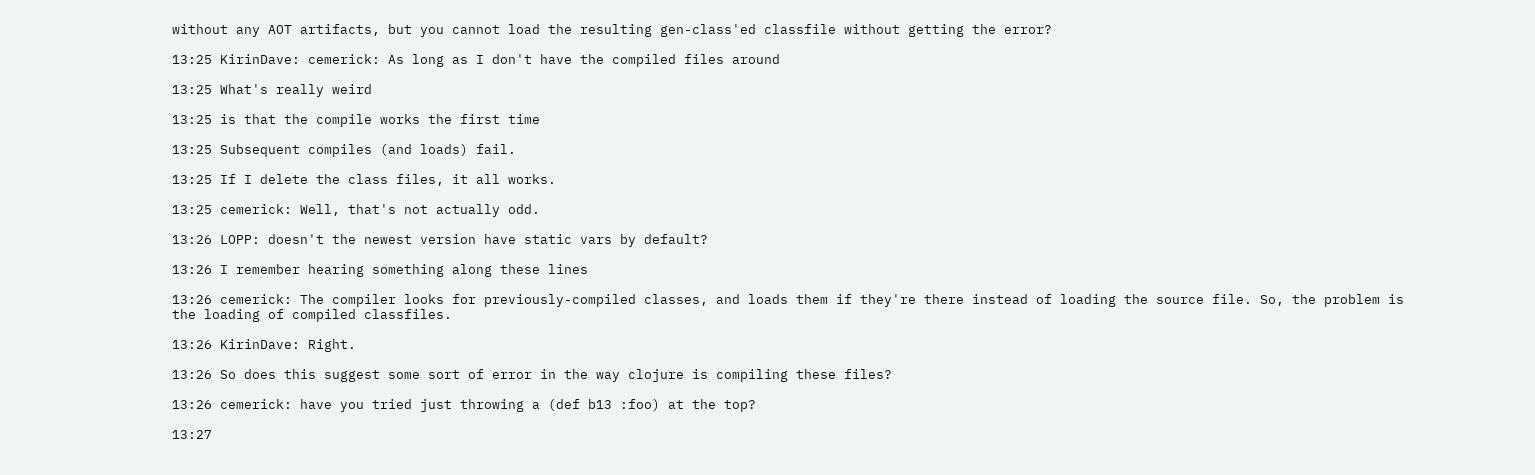without any AOT artifacts, but you cannot load the resulting gen-class'ed classfile without getting the error?

13:25 KirinDave: cemerick: As long as I don't have the compiled files around

13:25 What's really weird

13:25 is that the compile works the first time

13:25 Subsequent compiles (and loads) fail.

13:25 If I delete the class files, it all works.

13:25 cemerick: Well, that's not actually odd.

13:26 LOPP: doesn't the newest version have static vars by default?

13:26 I remember hearing something along these lines

13:26 cemerick: The compiler looks for previously-compiled classes, and loads them if they're there instead of loading the source file. So, the problem is the loading of compiled classfiles.

13:26 KirinDave: Right.

13:26 So does this suggest some sort of error in the way clojure is compiling these files?

13:26 cemerick: have you tried just throwing a (def b13 :foo) at the top?

13:27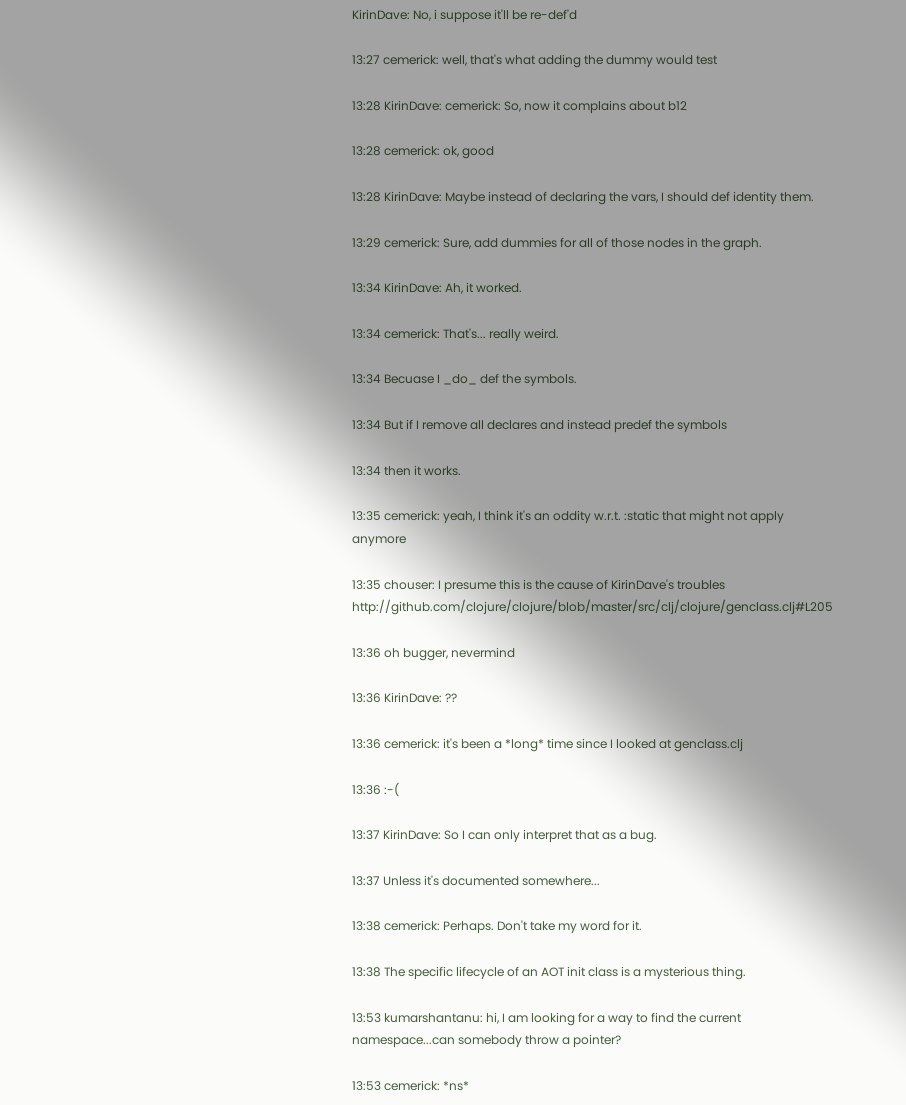KirinDave: No, i suppose it'll be re-def'd

13:27 cemerick: well, that's what adding the dummy would test

13:28 KirinDave: cemerick: So, now it complains about b12

13:28 cemerick: ok, good

13:28 KirinDave: Maybe instead of declaring the vars, I should def identity them.

13:29 cemerick: Sure, add dummies for all of those nodes in the graph.

13:34 KirinDave: Ah, it worked.

13:34 cemerick: That's... really weird.

13:34 Becuase I _do_ def the symbols.

13:34 But if I remove all declares and instead predef the symbols

13:34 then it works.

13:35 cemerick: yeah, I think it's an oddity w.r.t. :static that might not apply anymore

13:35 chouser: I presume this is the cause of KirinDave's troubles http://github.com/clojure/clojure/blob/master/src/clj/clojure/genclass.clj#L205

13:36 oh bugger, nevermind

13:36 KirinDave: ??

13:36 cemerick: it's been a *long* time since I looked at genclass.clj

13:36 :-(

13:37 KirinDave: So I can only interpret that as a bug.

13:37 Unless it's documented somewhere...

13:38 cemerick: Perhaps. Don't take my word for it.

13:38 The specific lifecycle of an AOT init class is a mysterious thing.

13:53 kumarshantanu: hi, I am looking for a way to find the current namespace...can somebody throw a pointer?

13:53 cemerick: *ns*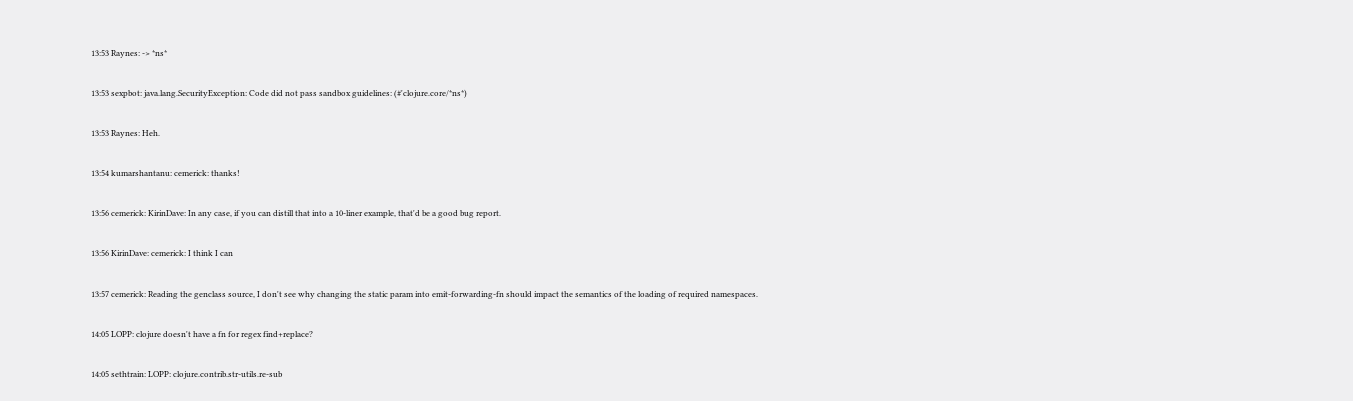13:53 Raynes: -> *ns*

13:53 sexpbot: java.lang.SecurityException: Code did not pass sandbox guidelines: (#'clojure.core/*ns*)

13:53 Raynes: Heh.

13:54 kumarshantanu: cemerick: thanks!

13:56 cemerick: KirinDave: In any case, if you can distill that into a 10-liner example, that'd be a good bug report.

13:56 KirinDave: cemerick: I think I can

13:57 cemerick: Reading the genclass source, I don't see why changing the static param into emit-forwarding-fn should impact the semantics of the loading of required namespaces.

14:05 LOPP: clojure doesn't have a fn for regex find+replace?

14:05 sethtrain: LOPP: clojure.contrib.str-utils.re-sub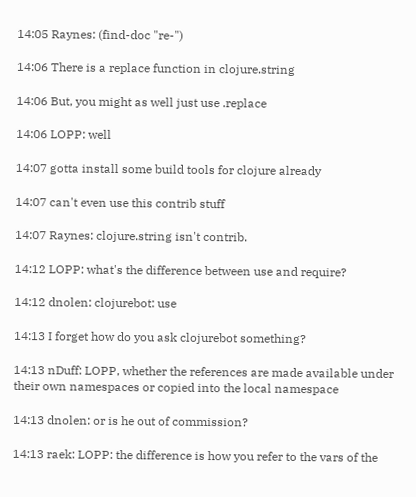14:05 Raynes: (find-doc "re-")

14:06 There is a replace function in clojure.string

14:06 But, you might as well just use .replace

14:06 LOPP: well

14:07 gotta install some build tools for clojure already

14:07 can't even use this contrib stuff

14:07 Raynes: clojure.string isn't contrib.

14:12 LOPP: what's the difference between use and require?

14:12 dnolen: clojurebot: use

14:13 I forget how do you ask clojurebot something?

14:13 nDuff: LOPP, whether the references are made available under their own namespaces or copied into the local namespace

14:13 dnolen: or is he out of commission?

14:13 raek: LOPP: the difference is how you refer to the vars of the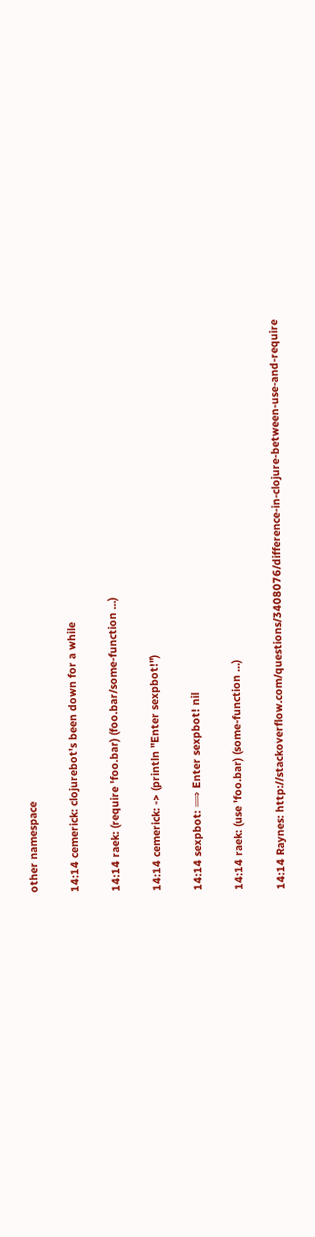other namespace

14:14 cemerick: clojurebot's been down for a while

14:14 raek: (require 'foo.bar) (foo.bar/some-function ...)

14:14 cemerick: -> (println "Enter sexpbot!")

14:14 sexpbot: ⟹ Enter sexpbot! nil

14:14 raek: (use 'foo.bar) (some-function ...)

14:14 Raynes: http://stackoverflow.com/questions/3408076/difference-in-clojure-between-use-and-require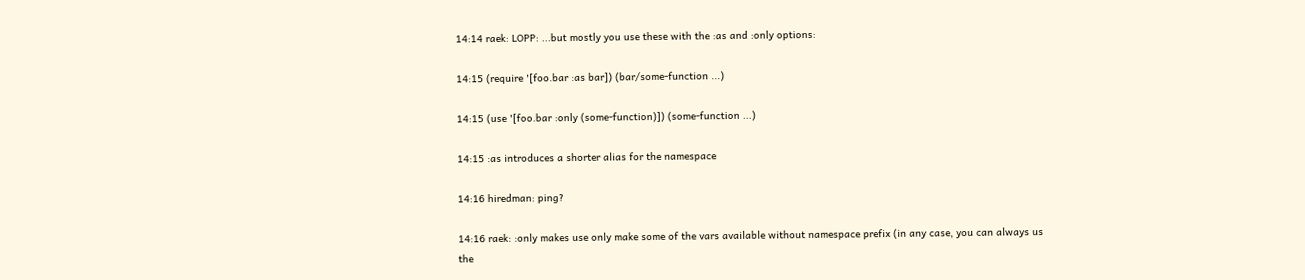14:14 raek: LOPP: ...but mostly you use these with the :as and :only options:

14:15 (require '[foo.bar :as bar]) (bar/some-function ...)

14:15 (use '[foo.bar :only (some-function)]) (some-function ...)

14:15 :as introduces a shorter alias for the namespace

14:16 hiredman: ping?

14:16 raek: :only makes use only make some of the vars available without namespace prefix (in any case, you can always us the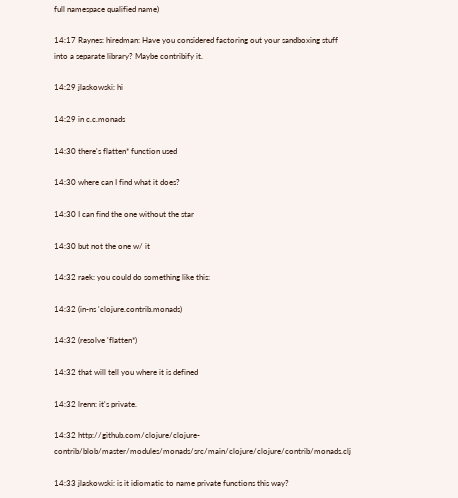full namespace qualified name)

14:17 Raynes: hiredman: Have you considered factoring out your sandboxing stuff into a separate library? Maybe contribify it.

14:29 jlaskowski: hi

14:29 in c.c.monads

14:30 there's flatten* function used

14:30 where can I find what it does?

14:30 I can find the one without the star

14:30 but not the one w/ it

14:32 raek: you could do something like this:

14:32 (in-ns 'clojure.contrib.monads)

14:32 (resolve 'flatten*)

14:32 that will tell you where it is defined

14:32 lrenn: it's private.

14:32 http://github.com/clojure/clojure-contrib/blob/master/modules/monads/src/main/clojure/clojure/contrib/monads.clj

14:33 jlaskowski: is it idiomatic to name private functions this way?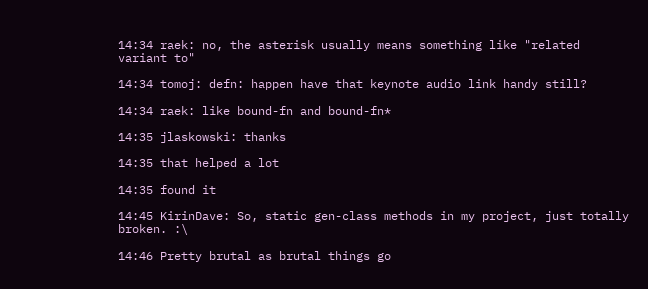14:34 raek: no, the asterisk usually means something like "related variant to"

14:34 tomoj: defn: happen have that keynote audio link handy still?

14:34 raek: like bound-fn and bound-fn*

14:35 jlaskowski: thanks

14:35 that helped a lot

14:35 found it

14:45 KirinDave: So, static gen-class methods in my project, just totally broken. :\

14:46 Pretty brutal as brutal things go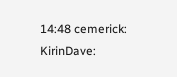14:48 cemerick: KirinDave: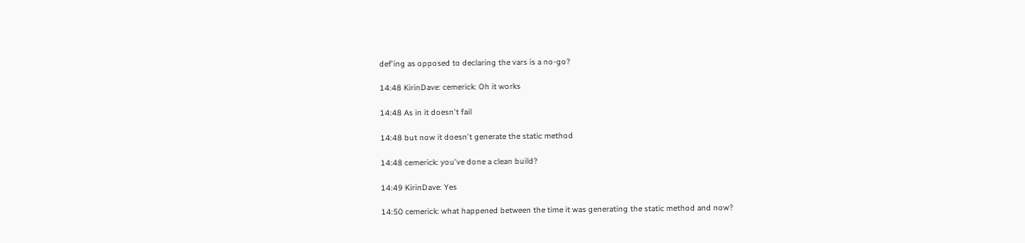def'ing as opposed to declaring the vars is a no-go?

14:48 KirinDave: cemerick: Oh it works

14:48 As in it doesn't fail

14:48 but now it doesn't generate the static method

14:48 cemerick: you've done a clean build?

14:49 KirinDave: Yes

14:50 cemerick: what happened between the time it was generating the static method and now?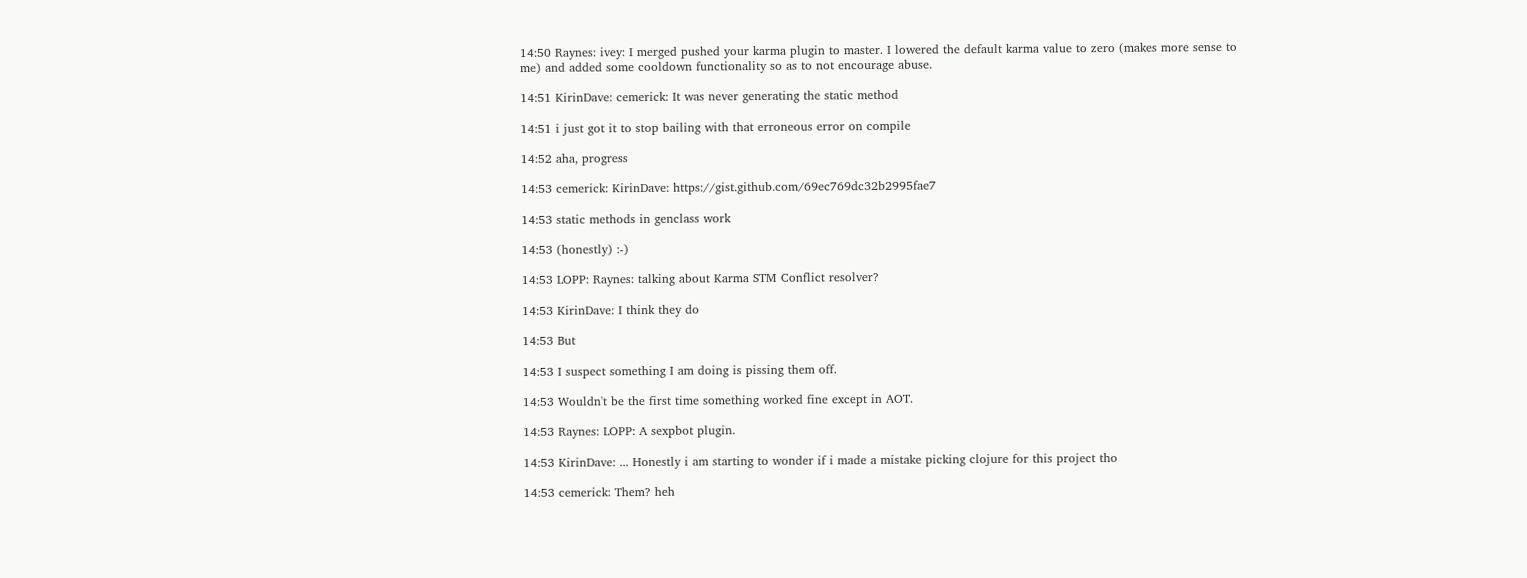14:50 Raynes: ivey: I merged pushed your karma plugin to master. I lowered the default karma value to zero (makes more sense to me) and added some cooldown functionality so as to not encourage abuse.

14:51 KirinDave: cemerick: It was never generating the static method

14:51 i just got it to stop bailing with that erroneous error on compile

14:52 aha, progress

14:53 cemerick: KirinDave: https://gist.github.com/69ec769dc32b2995fae7

14:53 static methods in genclass work

14:53 (honestly) :-)

14:53 LOPP: Raynes: talking about Karma STM Conflict resolver?

14:53 KirinDave: I think they do

14:53 But

14:53 I suspect something I am doing is pissing them off.

14:53 Wouldn't be the first time something worked fine except in AOT.

14:53 Raynes: LOPP: A sexpbot plugin.

14:53 KirinDave: ... Honestly i am starting to wonder if i made a mistake picking clojure for this project tho

14:53 cemerick: Them? heh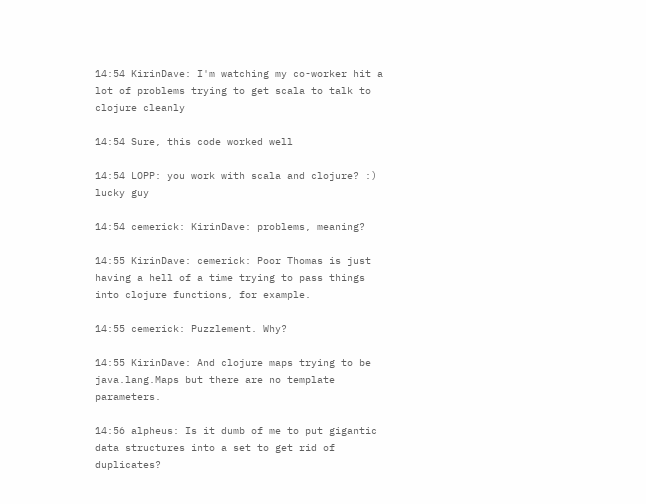14:54 KirinDave: I'm watching my co-worker hit a lot of problems trying to get scala to talk to clojure cleanly

14:54 Sure, this code worked well

14:54 LOPP: you work with scala and clojure? :) lucky guy

14:54 cemerick: KirinDave: problems, meaning?

14:55 KirinDave: cemerick: Poor Thomas is just having a hell of a time trying to pass things into clojure functions, for example.

14:55 cemerick: Puzzlement. Why?

14:55 KirinDave: And clojure maps trying to be java.lang.Maps but there are no template parameters.

14:56 alpheus: Is it dumb of me to put gigantic data structures into a set to get rid of duplicates?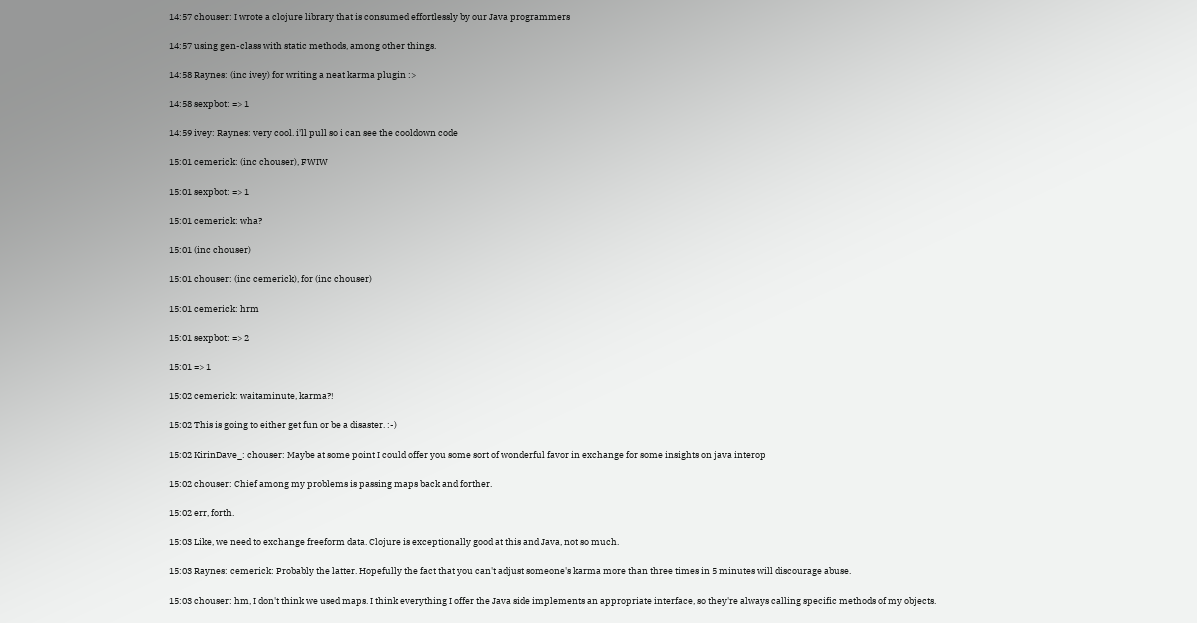14:57 chouser: I wrote a clojure library that is consumed effortlessly by our Java programmers

14:57 using gen-class with static methods, among other things.

14:58 Raynes: (inc ivey) for writing a neat karma plugin :>

14:58 sexpbot: => 1

14:59 ivey: Raynes: very cool. i'll pull so i can see the cooldown code

15:01 cemerick: (inc chouser), FWIW

15:01 sexpbot: => 1

15:01 cemerick: wha?

15:01 (inc chouser)

15:01 chouser: (inc cemerick), for (inc chouser)

15:01 cemerick: hrm

15:01 sexpbot: => 2

15:01 => 1

15:02 cemerick: waitaminute, karma?!

15:02 This is going to either get fun or be a disaster. :-)

15:02 KirinDave_: chouser: Maybe at some point I could offer you some sort of wonderful favor in exchange for some insights on java interop

15:02 chouser: Chief among my problems is passing maps back and forther.

15:02 err, forth.

15:03 Like, we need to exchange freeform data. Clojure is exceptionally good at this and Java, not so much.

15:03 Raynes: cemerick: Probably the latter. Hopefully the fact that you can't adjust someone's karma more than three times in 5 minutes will discourage abuse.

15:03 chouser: hm, I don't think we used maps. I think everything I offer the Java side implements an appropriate interface, so they're always calling specific methods of my objects.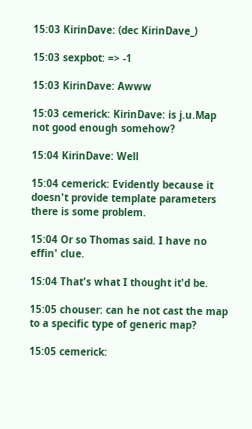15:03 KirinDave: (dec KirinDave_)

15:03 sexpbot: => -1

15:03 KirinDave: Awww

15:03 cemerick: KirinDave: is j.u.Map not good enough somehow?

15:04 KirinDave: Well

15:04 cemerick: Evidently because it doesn't provide template parameters there is some problem.

15:04 Or so Thomas said. I have no effin' clue.

15:04 That's what I thought it'd be.

15:05 chouser: can he not cast the map to a specific type of generic map?

15:05 cemerick: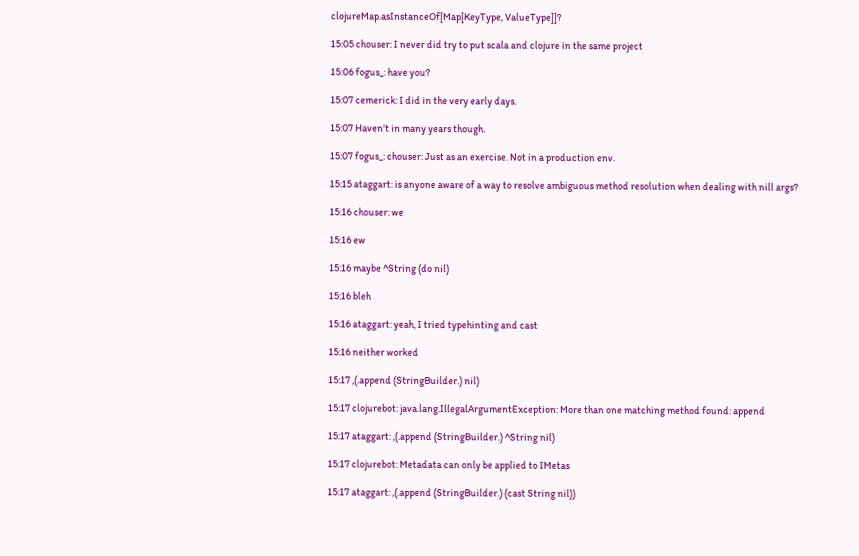clojureMap.asInstanceOf[Map[KeyType, ValueType]]?

15:05 chouser: I never did try to put scala and clojure in the same project

15:06 fogus_: have you?

15:07 cemerick: I did in the very early days.

15:07 Haven't in many years though.

15:07 fogus_: chouser: Just as an exercise. Not in a production env.

15:15 ataggart: is anyone aware of a way to resolve ambiguous method resolution when dealing with nill args?

15:16 chouser: we

15:16 ew

15:16 maybe ^String (do nil)

15:16 bleh

15:16 ataggart: yeah, I tried typehinting and cast

15:16 neither worked

15:17 ,(.append (StringBuilder.) nil)

15:17 clojurebot: java.lang.IllegalArgumentException: More than one matching method found: append

15:17 ataggart: ,(.append (StringBuilder.) ^String nil)

15:17 clojurebot: Metadata can only be applied to IMetas

15:17 ataggart: ,(.append (StringBuilder.) (cast String nil))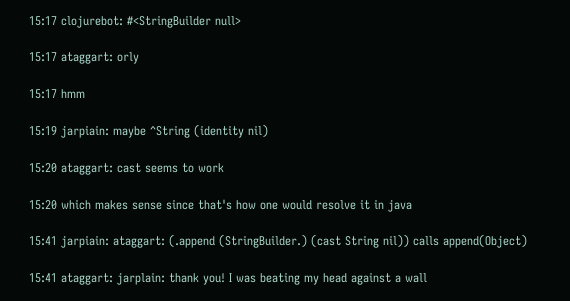15:17 clojurebot: #<StringBuilder null>

15:17 ataggart: orly

15:17 hmm

15:19 jarpiain: maybe ^String (identity nil)

15:20 ataggart: cast seems to work

15:20 which makes sense since that's how one would resolve it in java

15:41 jarpiain: ataggart: (.append (StringBuilder.) (cast String nil)) calls append(Object)

15:41 ataggart: jarplain: thank you! I was beating my head against a wall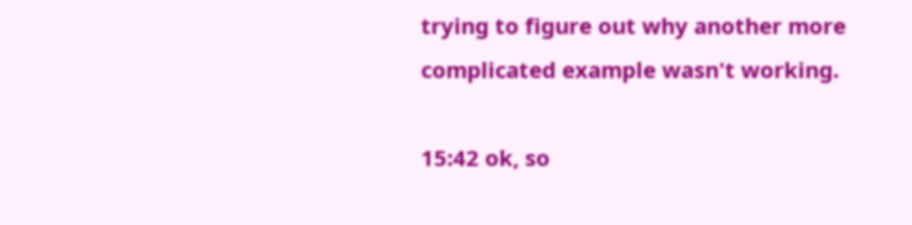trying to figure out why another more complicated example wasn't working.

15:42 ok, so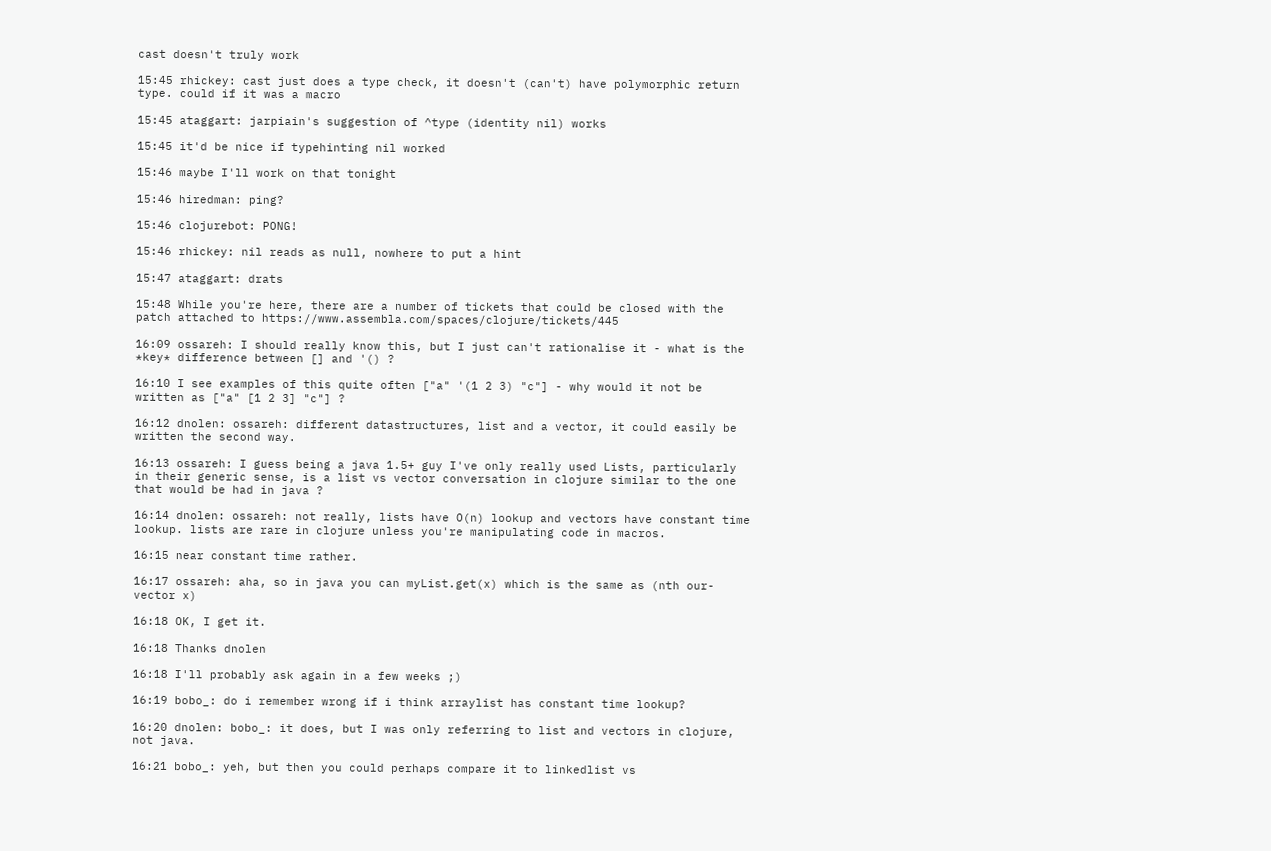cast doesn't truly work

15:45 rhickey: cast just does a type check, it doesn't (can't) have polymorphic return type. could if it was a macro

15:45 ataggart: jarpiain's suggestion of ^type (identity nil) works

15:45 it'd be nice if typehinting nil worked

15:46 maybe I'll work on that tonight

15:46 hiredman: ping?

15:46 clojurebot: PONG!

15:46 rhickey: nil reads as null, nowhere to put a hint

15:47 ataggart: drats

15:48 While you're here, there are a number of tickets that could be closed with the patch attached to https://www.assembla.com/spaces/clojure/tickets/445

16:09 ossareh: I should really know this, but I just can't rationalise it - what is the *key* difference between [] and '() ?

16:10 I see examples of this quite often ["a" '(1 2 3) "c"] - why would it not be written as ["a" [1 2 3] "c"] ?

16:12 dnolen: ossareh: different datastructures, list and a vector, it could easily be written the second way.

16:13 ossareh: I guess being a java 1.5+ guy I've only really used Lists, particularly in their generic sense, is a list vs vector conversation in clojure similar to the one that would be had in java ?

16:14 dnolen: ossareh: not really, lists have O(n) lookup and vectors have constant time lookup. lists are rare in clojure unless you're manipulating code in macros.

16:15 near constant time rather.

16:17 ossareh: aha, so in java you can myList.get(x) which is the same as (nth our-vector x)

16:18 OK, I get it.

16:18 Thanks dnolen

16:18 I'll probably ask again in a few weeks ;)

16:19 bobo_: do i remember wrong if i think arraylist has constant time lookup?

16:20 dnolen: bobo_: it does, but I was only referring to list and vectors in clojure, not java.

16:21 bobo_: yeh, but then you could perhaps compare it to linkedlist vs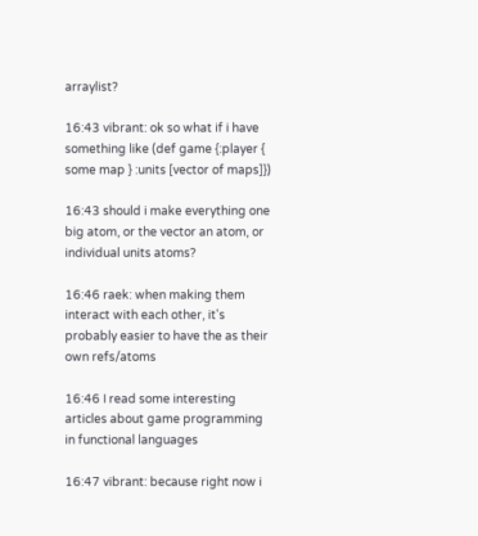arraylist?

16:43 vibrant: ok so what if i have something like (def game {:player { some map } :units [vector of maps]})

16:43 should i make everything one big atom, or the vector an atom, or individual units atoms?

16:46 raek: when making them interact with each other, it's probably easier to have the as their own refs/atoms

16:46 I read some interesting articles about game programming in functional languages

16:47 vibrant: because right now i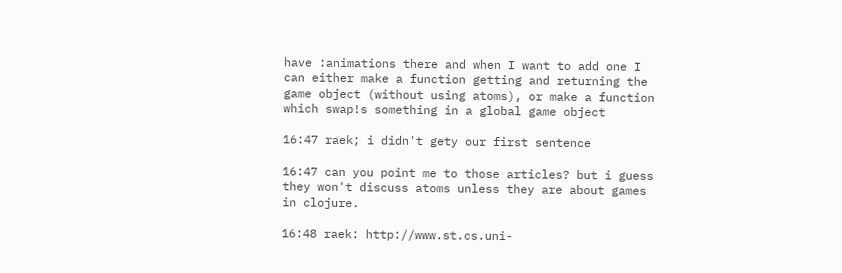have :animations there and when I want to add one I can either make a function getting and returning the game object (without using atoms), or make a function which swap!s something in a global game object

16:47 raek; i didn't gety our first sentence

16:47 can you point me to those articles? but i guess they won't discuss atoms unless they are about games in clojure.

16:48 raek: http://www.st.cs.uni-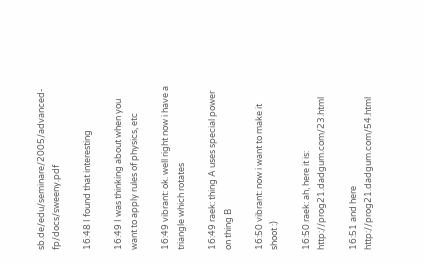sb.de/edu/seminare/2005/advanced-fp/docs/sweeny.pdf

16:48 I found that interesting

16:49 I was thinking about when you want to apply rules of physics, etc

16:49 vibrant: ok. well right now i have a triangle which rotates

16:49 raek: thing A uses special power on thing B

16:50 vibrant: now i want to make it shoot :)

16:50 raek: ah, here it is: http://prog21.dadgum.com/23.html

16:51 and here http://prog21.dadgum.com/54.html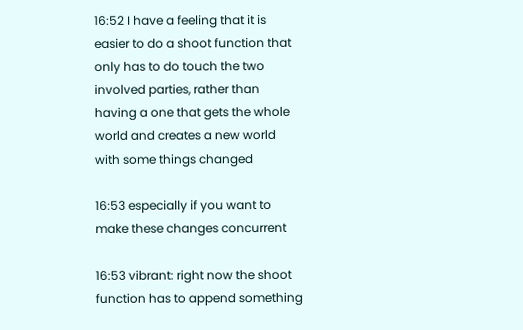16:52 I have a feeling that it is easier to do a shoot function that only has to do touch the two involved parties, rather than having a one that gets the whole world and creates a new world with some things changed

16:53 especially if you want to make these changes concurrent

16:53 vibrant: right now the shoot function has to append something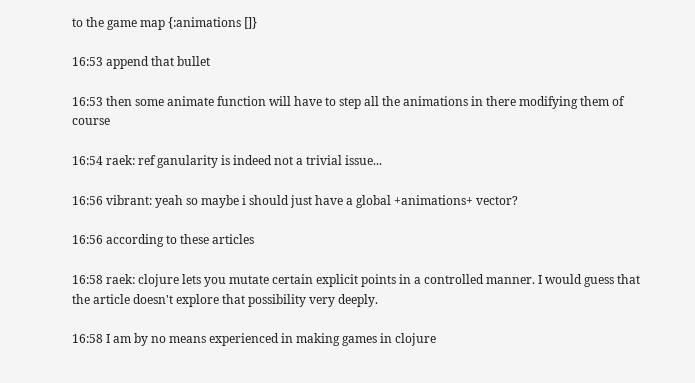to the game map {:animations []}

16:53 append that bullet

16:53 then some animate function will have to step all the animations in there modifying them of course

16:54 raek: ref ganularity is indeed not a trivial issue...

16:56 vibrant: yeah so maybe i should just have a global +animations+ vector?

16:56 according to these articles

16:58 raek: clojure lets you mutate certain explicit points in a controlled manner. I would guess that the article doesn't explore that possibility very deeply.

16:58 I am by no means experienced in making games in clojure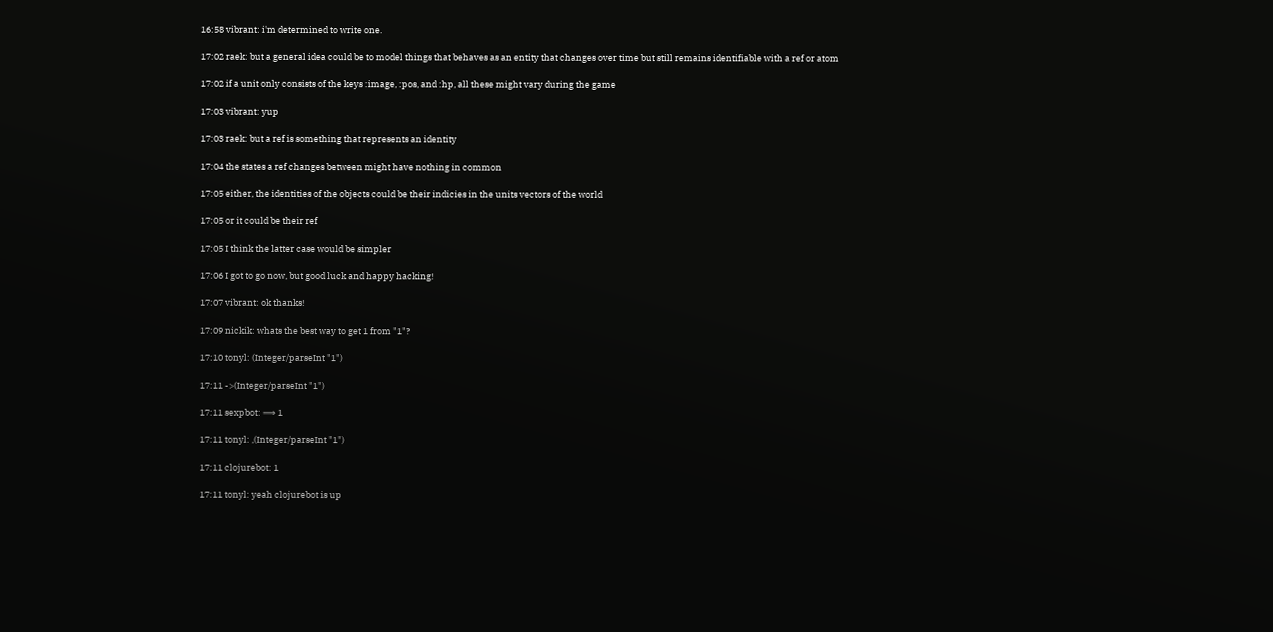16:58 vibrant: i'm determined to write one.

17:02 raek: but a general idea could be to model things that behaves as an entity that changes over time but still remains identifiable with a ref or atom

17:02 if a unit only consists of the keys :image, :pos, and :hp, all these might vary during the game

17:03 vibrant: yup

17:03 raek: but a ref is something that represents an identity

17:04 the states a ref changes between might have nothing in common

17:05 either, the identities of the objects could be their indicies in the units vectors of the world

17:05 or it could be their ref

17:05 I think the latter case would be simpler

17:06 I got to go now, but good luck and happy hacking!

17:07 vibrant: ok thanks!

17:09 nickik: whats the best way to get 1 from "1"?

17:10 tonyl: (Integer/parseInt "1")

17:11 ->(Integer/parseInt "1")

17:11 sexpbot: ⟹ 1

17:11 tonyl: ,(Integer/parseInt "1")

17:11 clojurebot: 1

17:11 tonyl: yeah clojurebot is up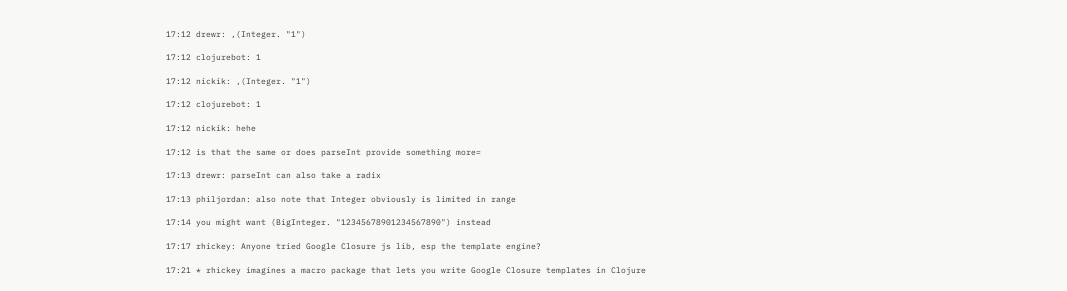17:12 drewr: ,(Integer. "1")

17:12 clojurebot: 1

17:12 nickik: ,(Integer. "1")

17:12 clojurebot: 1

17:12 nickik: hehe

17:12 is that the same or does parseInt provide something more=

17:13 drewr: parseInt can also take a radix

17:13 philjordan: also note that Integer obviously is limited in range

17:14 you might want (BigInteger. "12345678901234567890") instead

17:17 rhickey: Anyone tried Google Closure js lib, esp the template engine?

17:21 * rhickey imagines a macro package that lets you write Google Closure templates in Clojure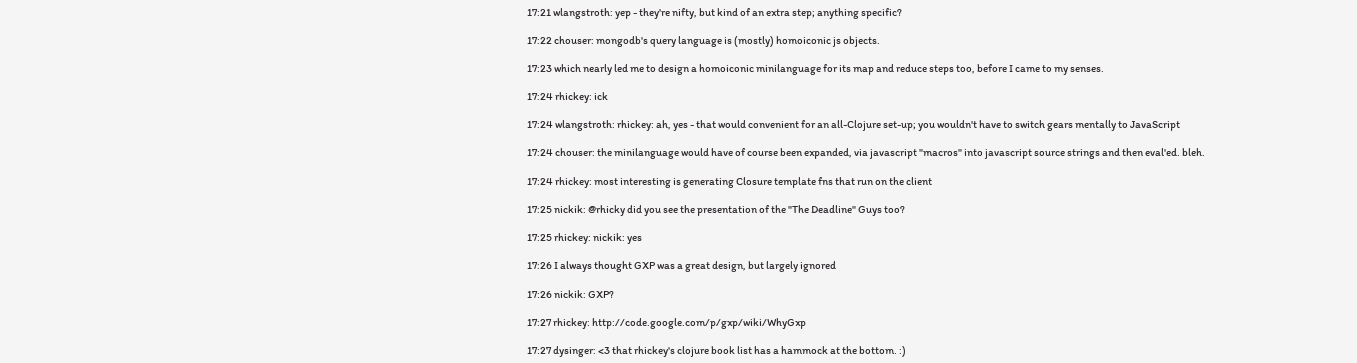17:21 wlangstroth: yep - they're nifty, but kind of an extra step; anything specific?

17:22 chouser: mongodb's query language is (mostly) homoiconic js objects.

17:23 which nearly led me to design a homoiconic minilanguage for its map and reduce steps too, before I came to my senses.

17:24 rhickey: ick

17:24 wlangstroth: rhickey: ah, yes - that would convenient for an all-Clojure set-up; you wouldn't have to switch gears mentally to JavaScript

17:24 chouser: the minilanguage would have of course been expanded, via javascript "macros" into javascript source strings and then eval'ed. bleh.

17:24 rhickey: most interesting is generating Closure template fns that run on the client

17:25 nickik: @rhicky did you see the presentation of the "The Deadline" Guys too?

17:25 rhickey: nickik: yes

17:26 I always thought GXP was a great design, but largely ignored

17:26 nickik: GXP?

17:27 rhickey: http://code.google.com/p/gxp/wiki/WhyGxp

17:27 dysinger: <3 that rhickey's clojure book list has a hammock at the bottom. :)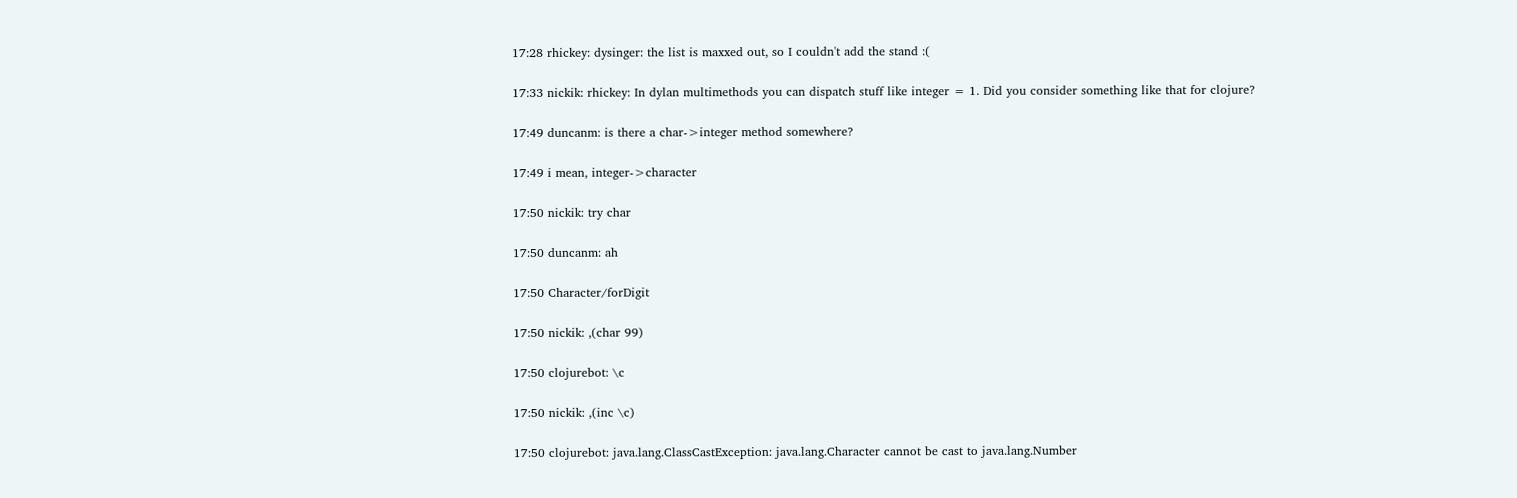17:28 rhickey: dysinger: the list is maxxed out, so I couldn't add the stand :(

17:33 nickik: rhickey: In dylan multimethods you can dispatch stuff like integer = 1. Did you consider something like that for clojure?

17:49 duncanm: is there a char->integer method somewhere?

17:49 i mean, integer->character

17:50 nickik: try char

17:50 duncanm: ah

17:50 Character/forDigit

17:50 nickik: ,(char 99)

17:50 clojurebot: \c

17:50 nickik: ,(inc \c)

17:50 clojurebot: java.lang.ClassCastException: java.lang.Character cannot be cast to java.lang.Number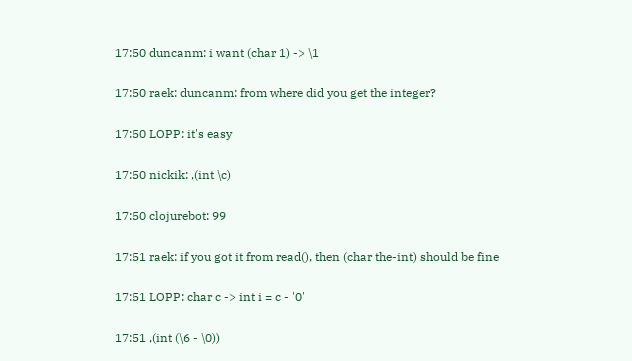17:50 duncanm: i want (char 1) -> \1

17:50 raek: duncanm: from where did you get the integer?

17:50 LOPP: it's easy

17:50 nickik: ,(int \c)

17:50 clojurebot: 99

17:51 raek: if you got it from read(), then (char the-int) should be fine

17:51 LOPP: char c -> int i = c - '0'

17:51 ,(int (\6 - \0))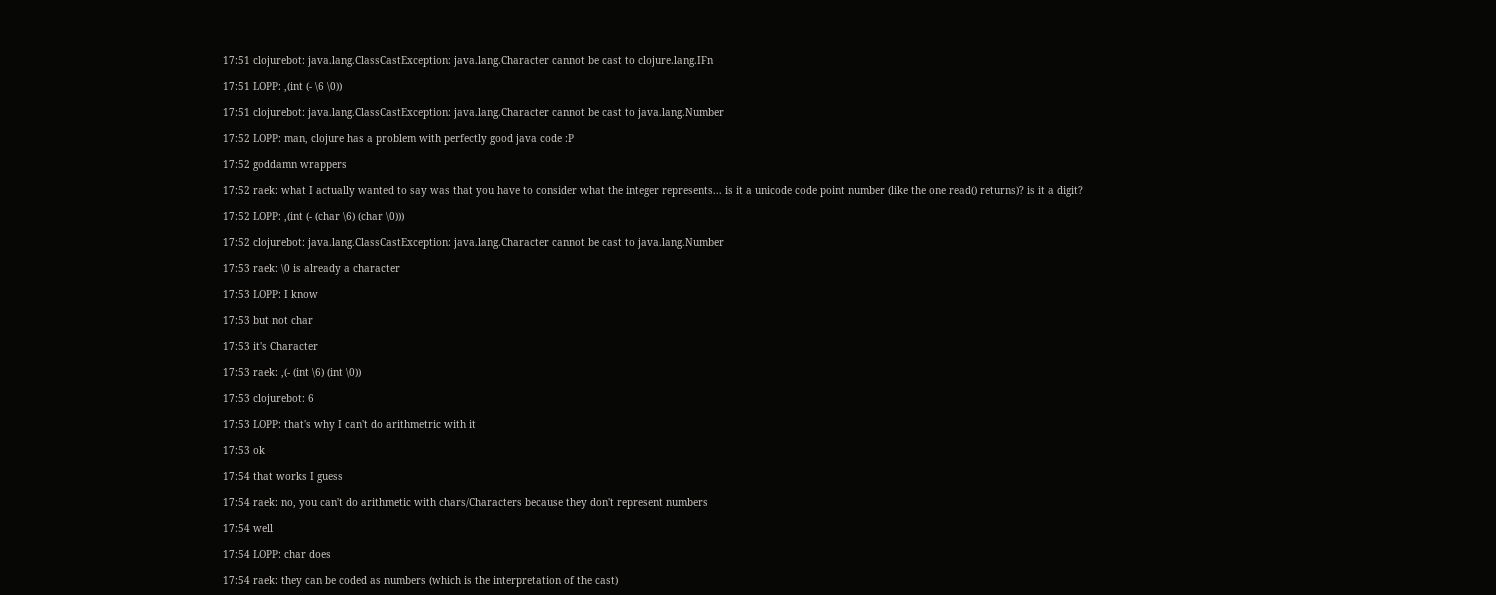17:51 clojurebot: java.lang.ClassCastException: java.lang.Character cannot be cast to clojure.lang.IFn

17:51 LOPP: ,(int (- \6 \0))

17:51 clojurebot: java.lang.ClassCastException: java.lang.Character cannot be cast to java.lang.Number

17:52 LOPP: man, clojure has a problem with perfectly good java code :P

17:52 goddamn wrappers

17:52 raek: what I actually wanted to say was that you have to consider what the integer represents... is it a unicode code point number (like the one read() returns)? is it a digit?

17:52 LOPP: ,(int (- (char \6) (char \0)))

17:52 clojurebot: java.lang.ClassCastException: java.lang.Character cannot be cast to java.lang.Number

17:53 raek: \0 is already a character

17:53 LOPP: I know

17:53 but not char

17:53 it's Character

17:53 raek: ,(- (int \6) (int \0))

17:53 clojurebot: 6

17:53 LOPP: that's why I can't do arithmetric with it

17:53 ok

17:54 that works I guess

17:54 raek: no, you can't do arithmetic with chars/Characters because they don't represent numbers

17:54 well

17:54 LOPP: char does

17:54 raek: they can be coded as numbers (which is the interpretation of the cast)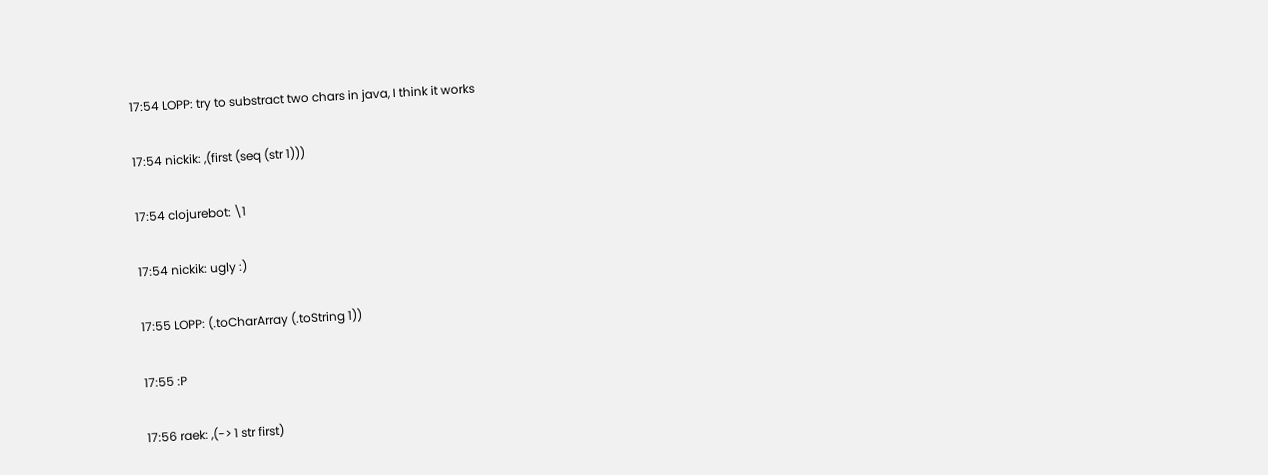17:54 LOPP: try to substract two chars in java, I think it works

17:54 nickik: ,(first (seq (str 1)))

17:54 clojurebot: \1

17:54 nickik: ugly :)

17:55 LOPP: (.toCharArray (.toString 1))

17:55 :P

17:56 raek: ,(-> 1 str first)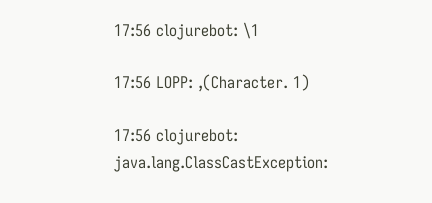17:56 clojurebot: \1

17:56 LOPP: ,(Character. 1)

17:56 clojurebot: java.lang.ClassCastException: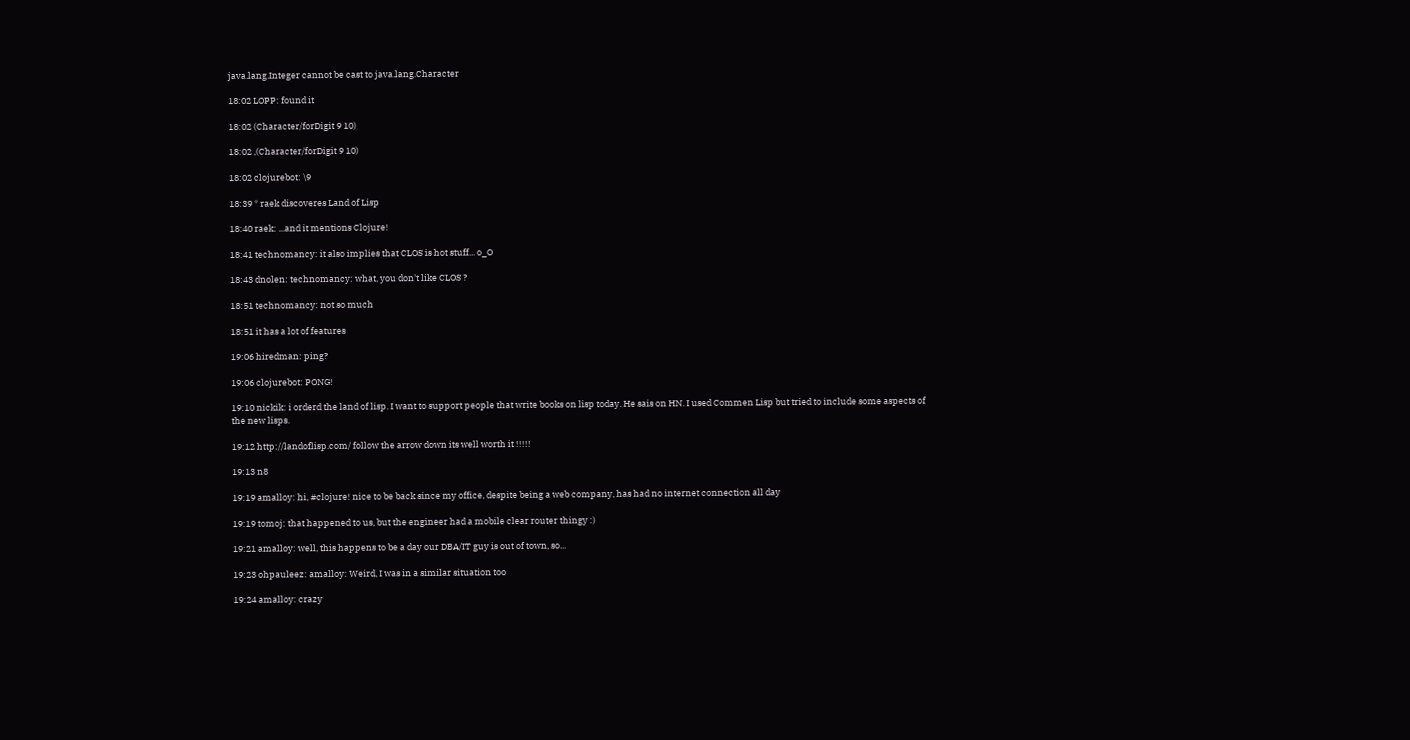java.lang.Integer cannot be cast to java.lang.Character

18:02 LOPP: found it

18:02 (Character/forDigit 9 10)

18:02 ,(Character/forDigit 9 10)

18:02 clojurebot: \9

18:39 * raek discoveres Land of Lisp

18:40 raek: ...and it mentions Clojure!

18:41 technomancy: it also implies that CLOS is hot stuff... o_O

18:43 dnolen: technomancy: what, you don't like CLOS ?

18:51 technomancy: not so much

18:51 it has a lot of features

19:06 hiredman: ping?

19:06 clojurebot: PONG!

19:10 nickik: i orderd the land of lisp. I want to support people that write books on lisp today. He sais on HN. I used Commen Lisp but tried to include some aspects of the new lisps.

19:12 http://landoflisp.com/ follow the arrow down its well worth it !!!!!

19:13 n8

19:19 amalloy: hi, #clojure! nice to be back since my office, despite being a web company, has had no internet connection all day

19:19 tomoj: that happened to us, but the engineer had a mobile clear router thingy :)

19:21 amalloy: well, this happens to be a day our DBA/IT guy is out of town, so...

19:23 ohpauleez: amalloy: Weird, I was in a similar situation too

19:24 amalloy: crazy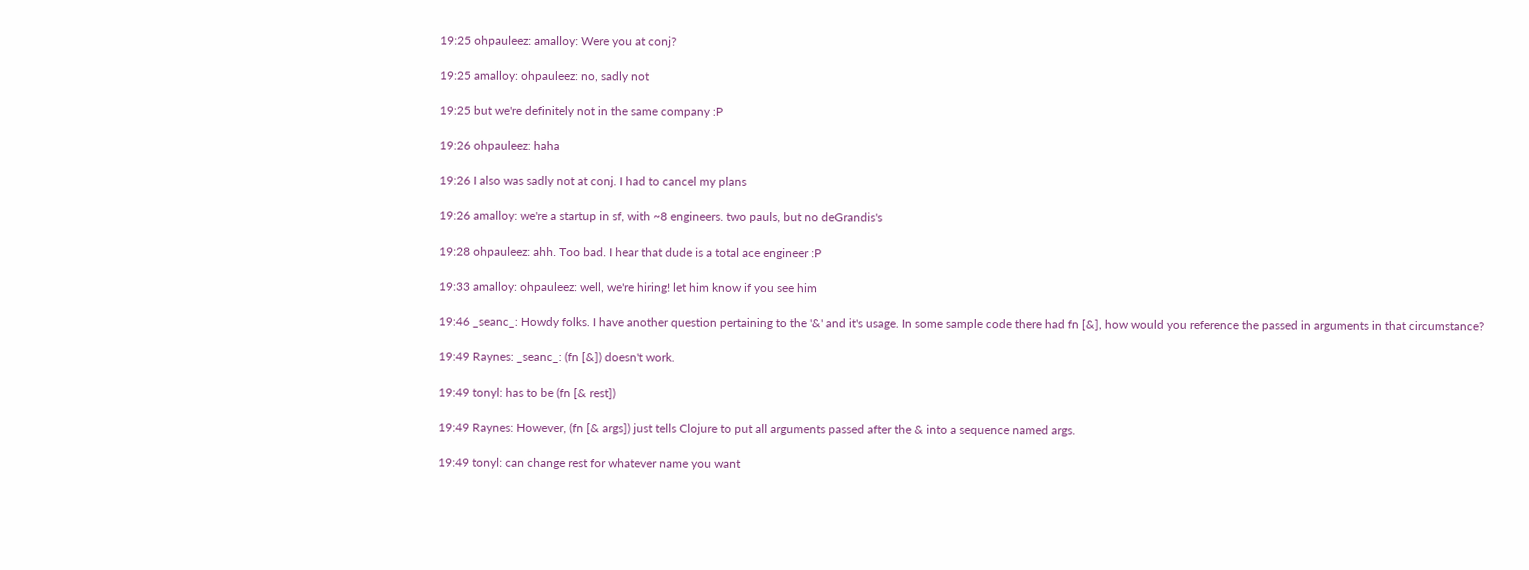19:25 ohpauleez: amalloy: Were you at conj?

19:25 amalloy: ohpauleez: no, sadly not

19:25 but we're definitely not in the same company :P

19:26 ohpauleez: haha

19:26 I also was sadly not at conj. I had to cancel my plans

19:26 amalloy: we're a startup in sf, with ~8 engineers. two pauls, but no deGrandis's

19:28 ohpauleez: ahh. Too bad. I hear that dude is a total ace engineer :P

19:33 amalloy: ohpauleez: well, we're hiring! let him know if you see him

19:46 _seanc_: Howdy folks. I have another question pertaining to the '&' and it's usage. In some sample code there had fn [&], how would you reference the passed in arguments in that circumstance?

19:49 Raynes: _seanc_: (fn [&]) doesn't work.

19:49 tonyl: has to be (fn [& rest])

19:49 Raynes: However, (fn [& args]) just tells Clojure to put all arguments passed after the & into a sequence named args.

19:49 tonyl: can change rest for whatever name you want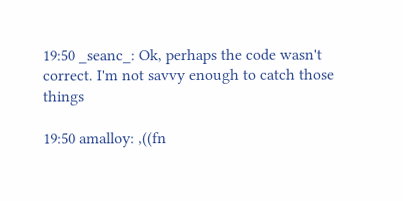19:50 _seanc_: Ok, perhaps the code wasn't correct. I'm not savvy enough to catch those things

19:50 amalloy: ,((fn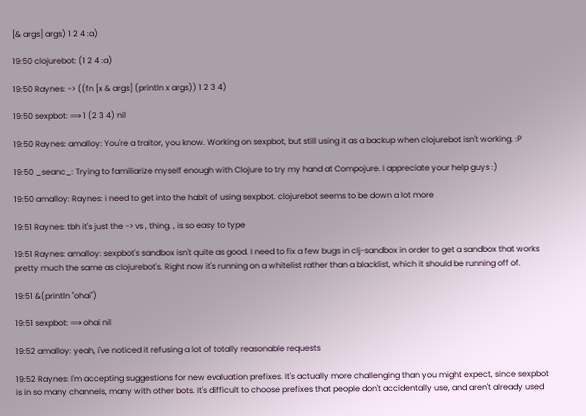[& args] args) 1 2 4 :a)

19:50 clojurebot: (1 2 4 :a)

19:50 Raynes: -> ((fn [x & args] (println x args)) 1 2 3 4)

19:50 sexpbot: ⟹ 1 (2 3 4) nil

19:50 Raynes: amalloy: You're a traitor, you know. Working on sexpbot, but still using it as a backup when clojurebot isn't working. :P

19:50 _seanc_: Trying to familiarize myself enough with Clojure to try my hand at Compojure. I appreciate your help guys :)

19:50 amalloy: Raynes: i need to get into the habit of using sexpbot. clojurebot seems to be down a lot more

19:51 Raynes: tbh it's just the -> vs , thing. , is so easy to type

19:51 Raynes: amalloy: sexpbot's sandbox isn't quite as good. I need to fix a few bugs in clj-sandbox in order to get a sandbox that works pretty much the same as clojurebot's. Right now it's running on a whitelist rather than a blacklist, which it should be running off of.

19:51 &(println "ohai")

19:51 sexpbot: ⟹ ohai nil

19:52 amalloy: yeah, i've noticed it refusing a lot of totally reasonable requests

19:52 Raynes: I'm accepting suggestions for new evaluation prefixes. It's actually more challenging than you might expect, since sexpbot is in so many channels, many with other bots. It's difficult to choose prefixes that people don't accidentally use, and aren't already used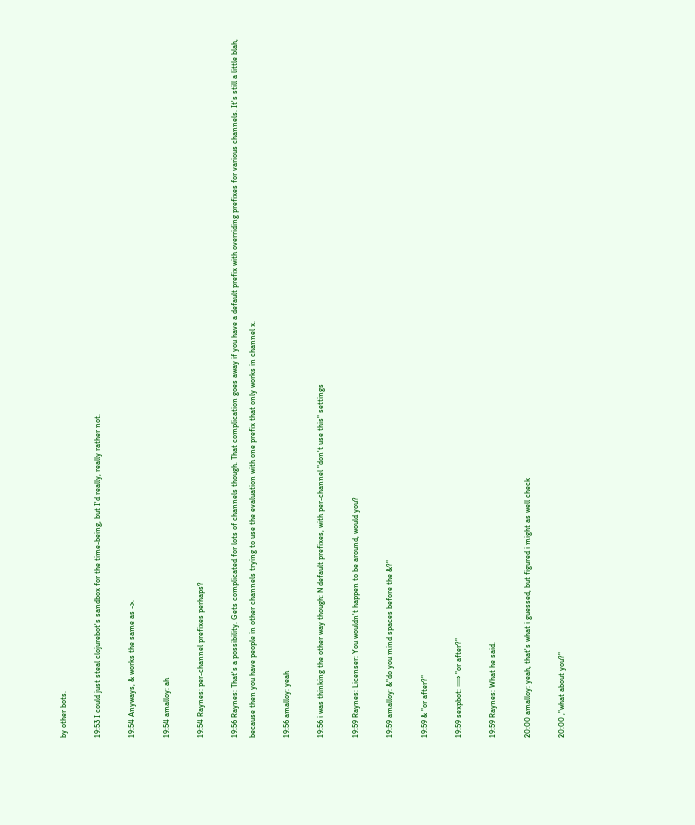by other bots.

19:53 I could just steal clojurebot's sandbox for the time-being, but I'd really, really rather not.

19:54 Anyways, & works the same as ->.

19:54 amalloy: ah

19:54 Raynes: per-channel prefixes perhaps?

19:56 Raynes: That's a possibility. Gets complicated for lots of channels though. That complication goes away if you have a default prefix with overriding prefixes for various channels. It's still a little blah, because then you have people in other channels trying to use the evaluation with one prefix that only works in channel x.

19:56 amalloy: yeah

19:56 i was thinking the other way though: N default prefixes, with per-channel "don't use this" settings

19:59 Raynes: Licenser: You wouldn't happen to be around, would you?

19:59 amalloy: &"do you mind spaces before the &?"

19:59 & "or after?"

19:59 sexpbot: ⟹ "or after?"

19:59 Raynes: What he said.

20:00 amalloy: yeah, that's what i guessed, but figured i might as well check

20:00 ,"what about you?"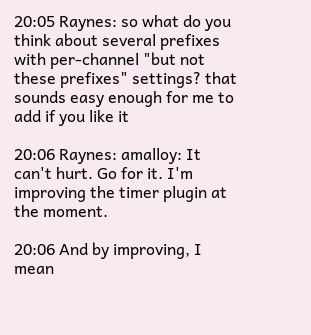20:05 Raynes: so what do you think about several prefixes with per-channel "but not these prefixes" settings? that sounds easy enough for me to add if you like it

20:06 Raynes: amalloy: It can't hurt. Go for it. I'm improving the timer plugin at the moment.

20:06 And by improving, I mean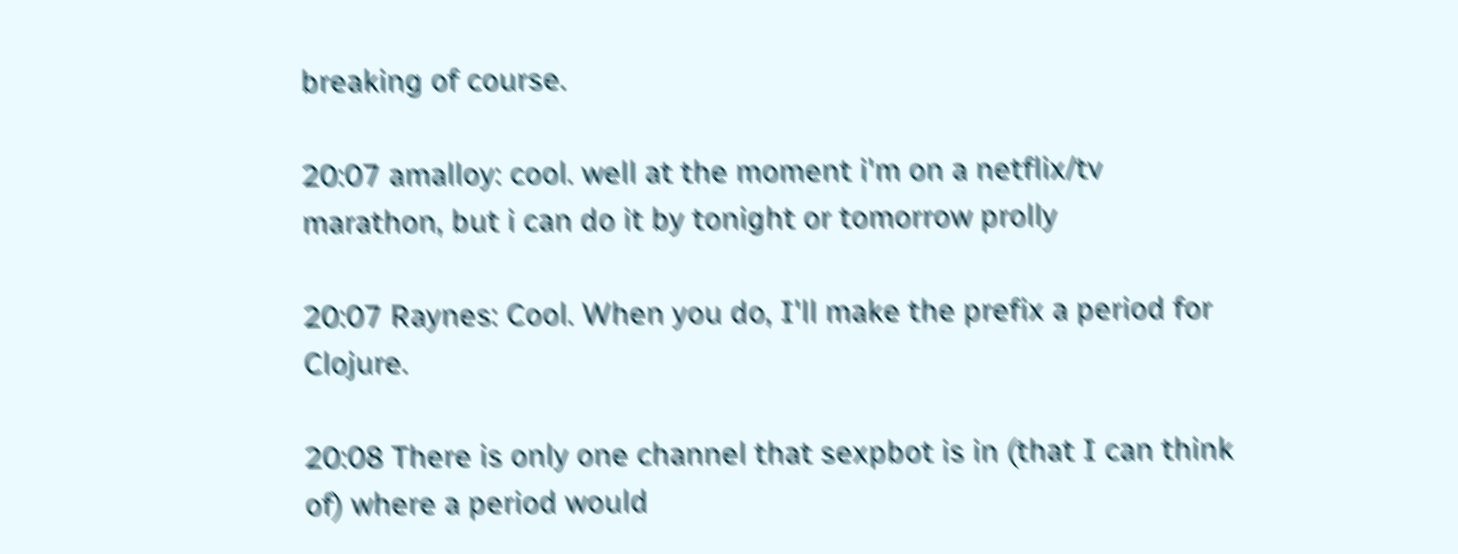breaking of course.

20:07 amalloy: cool. well at the moment i'm on a netflix/tv marathon, but i can do it by tonight or tomorrow prolly

20:07 Raynes: Cool. When you do, I'll make the prefix a period for Clojure.

20:08 There is only one channel that sexpbot is in (that I can think of) where a period would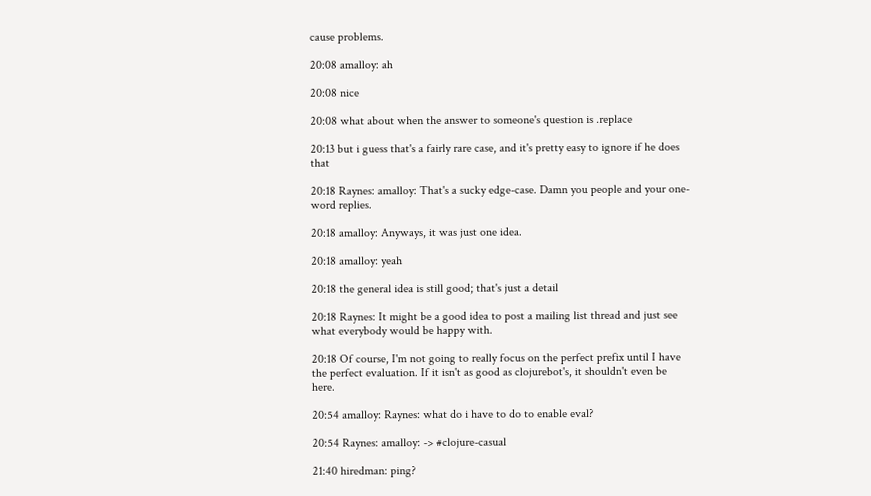cause problems.

20:08 amalloy: ah

20:08 nice

20:08 what about when the answer to someone's question is .replace

20:13 but i guess that's a fairly rare case, and it's pretty easy to ignore if he does that

20:18 Raynes: amalloy: That's a sucky edge-case. Damn you people and your one-word replies.

20:18 amalloy: Anyways, it was just one idea.

20:18 amalloy: yeah

20:18 the general idea is still good; that's just a detail

20:18 Raynes: It might be a good idea to post a mailing list thread and just see what everybody would be happy with.

20:18 Of course, I'm not going to really focus on the perfect prefix until I have the perfect evaluation. If it isn't as good as clojurebot's, it shouldn't even be here.

20:54 amalloy: Raynes: what do i have to do to enable eval?

20:54 Raynes: amalloy: -> #clojure-casual

21:40 hiredman: ping?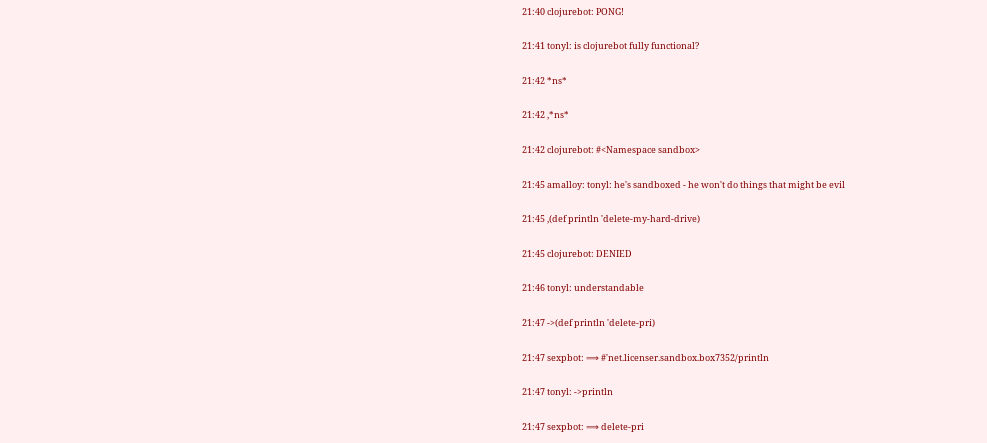21:40 clojurebot: PONG!

21:41 tonyl: is clojurebot fully functional?

21:42 *ns*

21:42 ,*ns*

21:42 clojurebot: #<Namespace sandbox>

21:45 amalloy: tonyl: he's sandboxed - he won't do things that might be evil

21:45 ,(def println 'delete-my-hard-drive)

21:45 clojurebot: DENIED

21:46 tonyl: understandable

21:47 ->(def println 'delete-pri)

21:47 sexpbot: ⟹ #'net.licenser.sandbox.box7352/println

21:47 tonyl: ->println

21:47 sexpbot: ⟹ delete-pri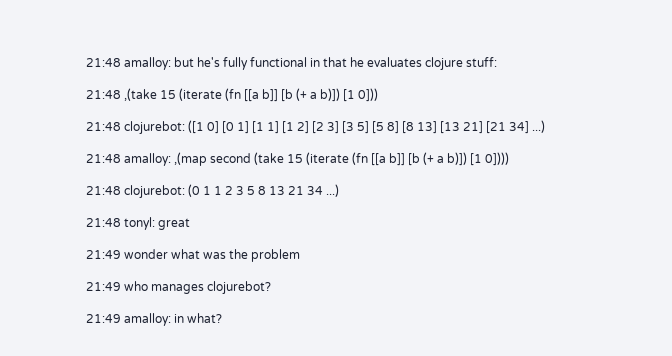21:48 amalloy: but he's fully functional in that he evaluates clojure stuff:

21:48 ,(take 15 (iterate (fn [[a b]] [b (+ a b)]) [1 0]))

21:48 clojurebot: ([1 0] [0 1] [1 1] [1 2] [2 3] [3 5] [5 8] [8 13] [13 21] [21 34] ...)

21:48 amalloy: ,(map second (take 15 (iterate (fn [[a b]] [b (+ a b)]) [1 0])))

21:48 clojurebot: (0 1 1 2 3 5 8 13 21 34 ...)

21:48 tonyl: great

21:49 wonder what was the problem

21:49 who manages clojurebot?

21:49 amalloy: in what?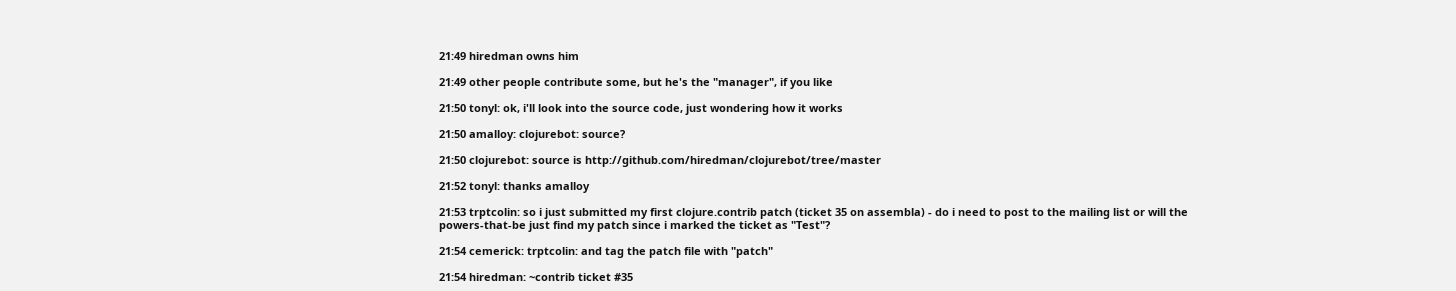21:49 hiredman owns him

21:49 other people contribute some, but he's the "manager", if you like

21:50 tonyl: ok, i'll look into the source code, just wondering how it works

21:50 amalloy: clojurebot: source?

21:50 clojurebot: source is http://github.com/hiredman/clojurebot/tree/master

21:52 tonyl: thanks amalloy

21:53 trptcolin: so i just submitted my first clojure.contrib patch (ticket 35 on assembla) - do i need to post to the mailing list or will the powers-that-be just find my patch since i marked the ticket as "Test"?

21:54 cemerick: trptcolin: and tag the patch file with "patch"

21:54 hiredman: ~contrib ticket #35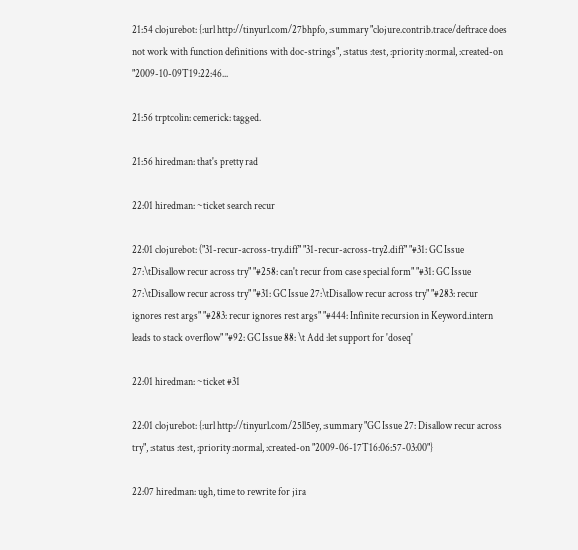21:54 clojurebot: {:url http://tinyurl.com/27bhpfo, :summary "clojure.contrib.trace/deftrace does not work with function definitions with doc-strings", :status :test, :priority :normal, :created-on "2009-10-09T19:22:46...

21:56 trptcolin: cemerick: tagged.

21:56 hiredman: that's pretty rad

22:01 hiredman: ~ticket search recur

22:01 clojurebot: ("31-recur-across-try.diff" "31-recur-across-try2.diff" "#31: GC Issue 27:\tDisallow recur across try" "#258: can't recur from case special form" "#31: GC Issue 27:\tDisallow recur across try" "#31: GC Issue 27:\tDisallow recur across try" "#283: recur ignores rest args" "#283: recur ignores rest args" "#444: Infinite recursion in Keyword.intern leads to stack overflow" "#92: GC Issue 88: \t Add :let support for 'doseq'

22:01 hiredman: ~ticket #31

22:01 clojurebot: {:url http://tinyurl.com/25ll5ey, :summary "GC Issue 27: Disallow recur across try", :status :test, :priority :normal, :created-on "2009-06-17T16:06:57-03:00"}

22:07 hiredman: ugh, time to rewrite for jira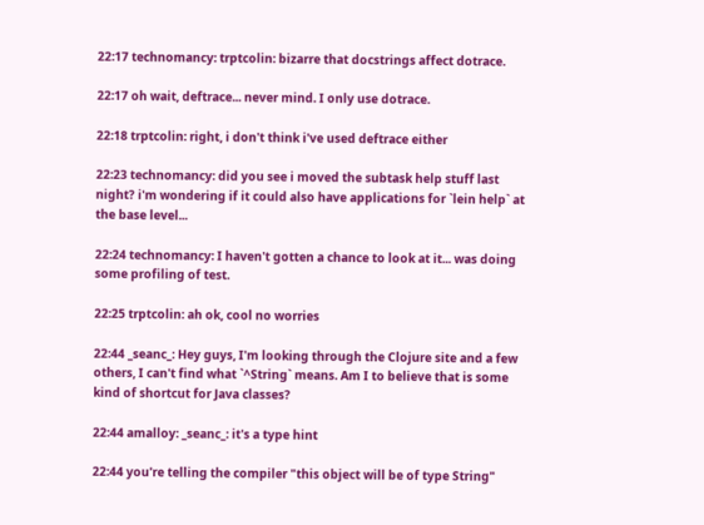22:17 technomancy: trptcolin: bizarre that docstrings affect dotrace.

22:17 oh wait, deftrace... never mind. I only use dotrace.

22:18 trptcolin: right, i don't think i've used deftrace either

22:23 technomancy: did you see i moved the subtask help stuff last night? i'm wondering if it could also have applications for `lein help` at the base level...

22:24 technomancy: I haven't gotten a chance to look at it... was doing some profiling of test.

22:25 trptcolin: ah ok, cool no worries

22:44 _seanc_: Hey guys, I'm looking through the Clojure site and a few others, I can't find what `^String` means. Am I to believe that is some kind of shortcut for Java classes?

22:44 amalloy: _seanc_: it's a type hint

22:44 you're telling the compiler "this object will be of type String"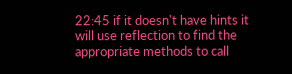22:45 if it doesn't have hints it will use reflection to find the appropriate methods to call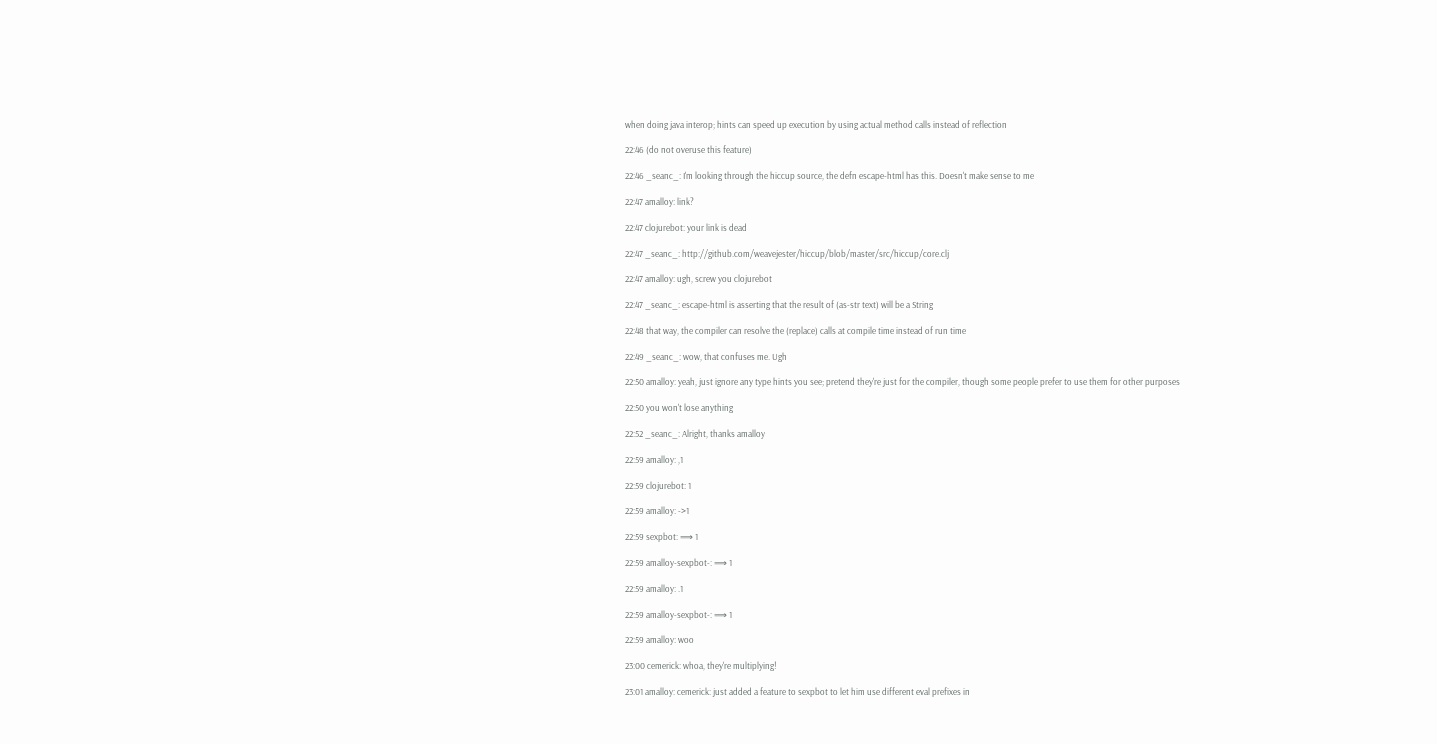when doing java interop; hints can speed up execution by using actual method calls instead of reflection

22:46 (do not overuse this feature)

22:46 _seanc_: I'm looking through the hiccup source, the defn escape-html has this. Doesn't make sense to me

22:47 amalloy: link?

22:47 clojurebot: your link is dead

22:47 _seanc_: http://github.com/weavejester/hiccup/blob/master/src/hiccup/core.clj

22:47 amalloy: ugh, screw you clojurebot

22:47 _seanc_: escape-html is asserting that the result of (as-str text) will be a String

22:48 that way, the compiler can resolve the (replace) calls at compile time instead of run time

22:49 _seanc_: wow, that confuses me. Ugh

22:50 amalloy: yeah, just ignore any type hints you see; pretend they're just for the compiler, though some people prefer to use them for other purposes

22:50 you won't lose anything

22:52 _seanc_: Alright, thanks amalloy

22:59 amalloy: ,1

22:59 clojurebot: 1

22:59 amalloy: ->1

22:59 sexpbot: ⟹ 1

22:59 amalloy-sexpbot-: ⟹ 1

22:59 amalloy: .1

22:59 amalloy-sexpbot-: ⟹ 1

22:59 amalloy: woo

23:00 cemerick: whoa, they're multiplying!

23:01 amalloy: cemerick: just added a feature to sexpbot to let him use different eval prefixes in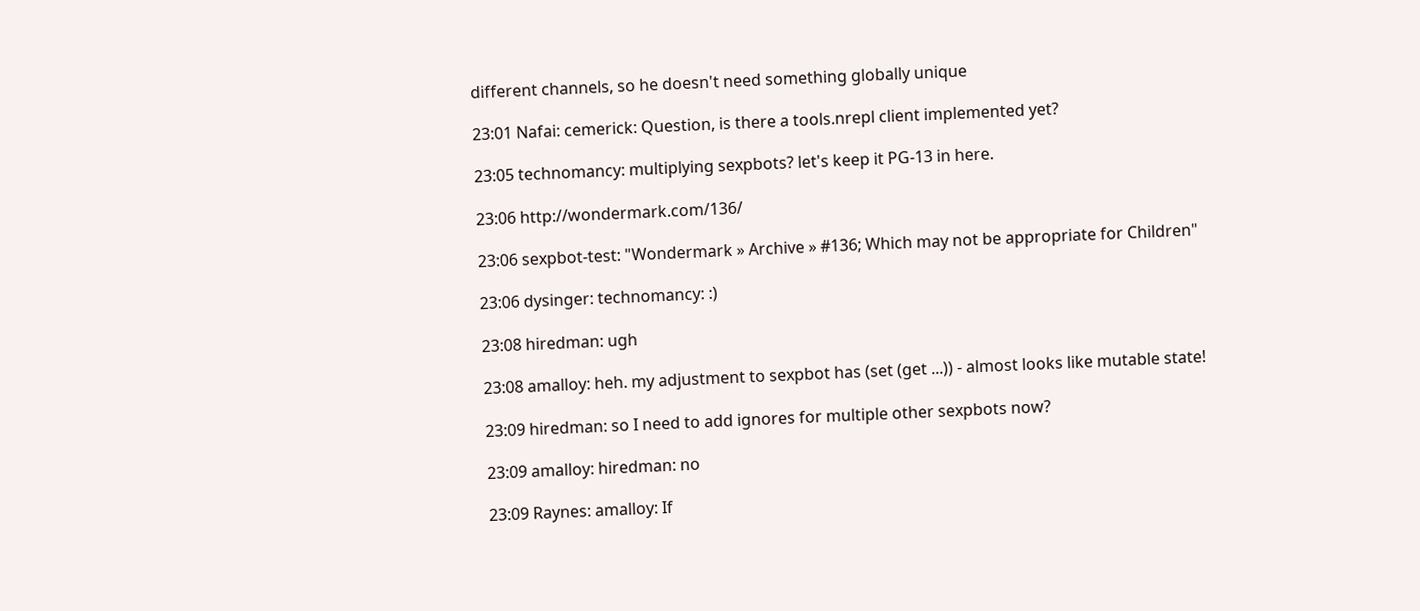different channels, so he doesn't need something globally unique

23:01 Nafai: cemerick: Question, is there a tools.nrepl client implemented yet?

23:05 technomancy: multiplying sexpbots? let's keep it PG-13 in here.

23:06 http://wondermark.com/136/

23:06 sexpbot-test: "Wondermark » Archive » #136; Which may not be appropriate for Children"

23:06 dysinger: technomancy: :)

23:08 hiredman: ugh

23:08 amalloy: heh. my adjustment to sexpbot has (set (get ...)) - almost looks like mutable state!

23:09 hiredman: so I need to add ignores for multiple other sexpbots now?

23:09 amalloy: hiredman: no

23:09 Raynes: amalloy: If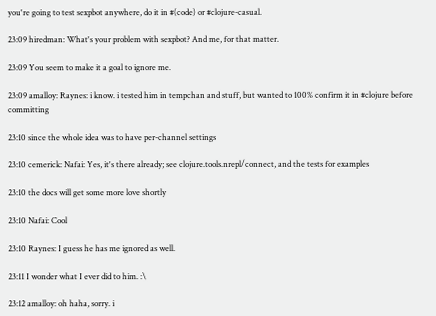you're going to test sexpbot anywhere, do it in #(code) or #clojure-casual.

23:09 hiredman: What's your problem with sexpbot? And me, for that matter.

23:09 You seem to make it a goal to ignore me.

23:09 amalloy: Raynes: i know. i tested him in tempchan and stuff, but wanted to 100% confirm it in #clojure before committing

23:10 since the whole idea was to have per-channel settings

23:10 cemerick: Nafai: Yes, it's there already; see clojure.tools.nrepl/connect, and the tests for examples

23:10 the docs will get some more love shortly

23:10 Nafai: Cool

23:10 Raynes: I guess he has me ignored as well.

23:11 I wonder what I ever did to him. :\

23:12 amalloy: oh haha, sorry. i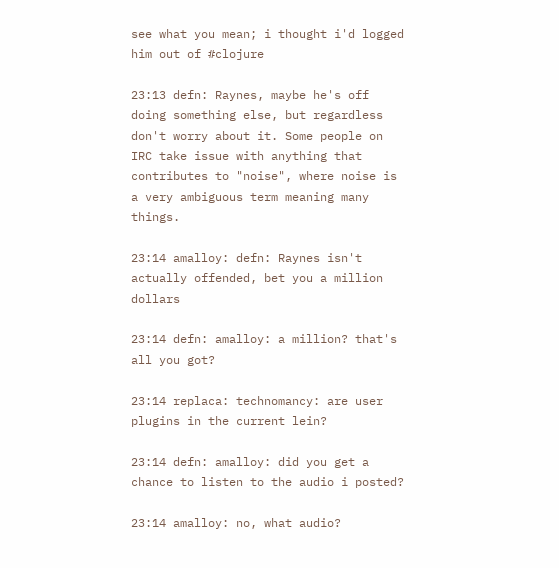see what you mean; i thought i'd logged him out of #clojure

23:13 defn: Raynes, maybe he's off doing something else, but regardless don't worry about it. Some people on IRC take issue with anything that contributes to "noise", where noise is a very ambiguous term meaning many things.

23:14 amalloy: defn: Raynes isn't actually offended, bet you a million dollars

23:14 defn: amalloy: a million? that's all you got?

23:14 replaca: technomancy: are user plugins in the current lein?

23:14 defn: amalloy: did you get a chance to listen to the audio i posted?

23:14 amalloy: no, what audio?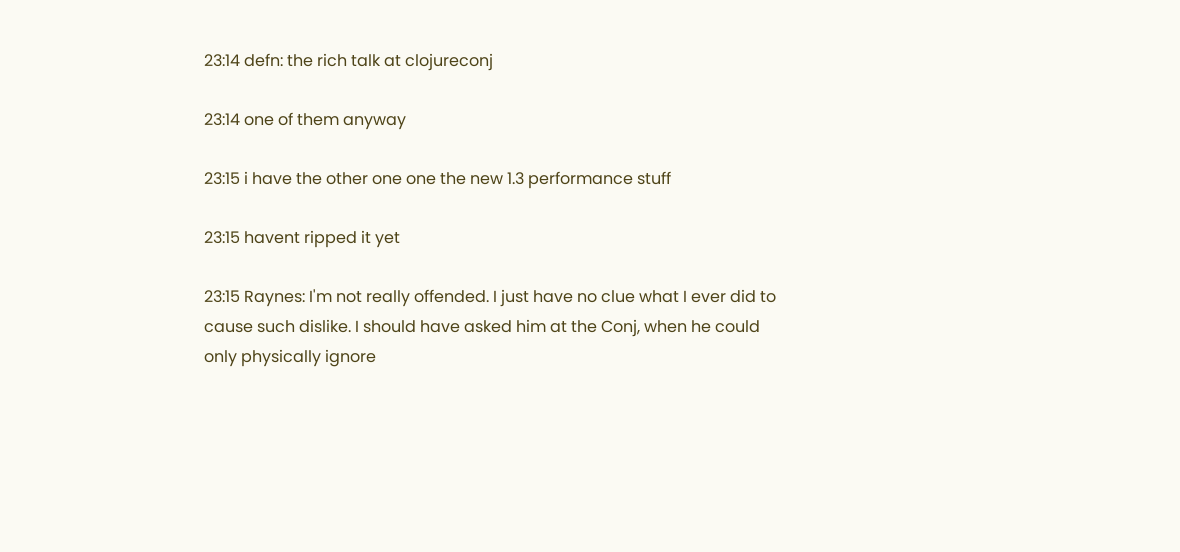23:14 defn: the rich talk at clojureconj

23:14 one of them anyway

23:15 i have the other one one the new 1.3 performance stuff

23:15 havent ripped it yet

23:15 Raynes: I'm not really offended. I just have no clue what I ever did to cause such dislike. I should have asked him at the Conj, when he could only physically ignore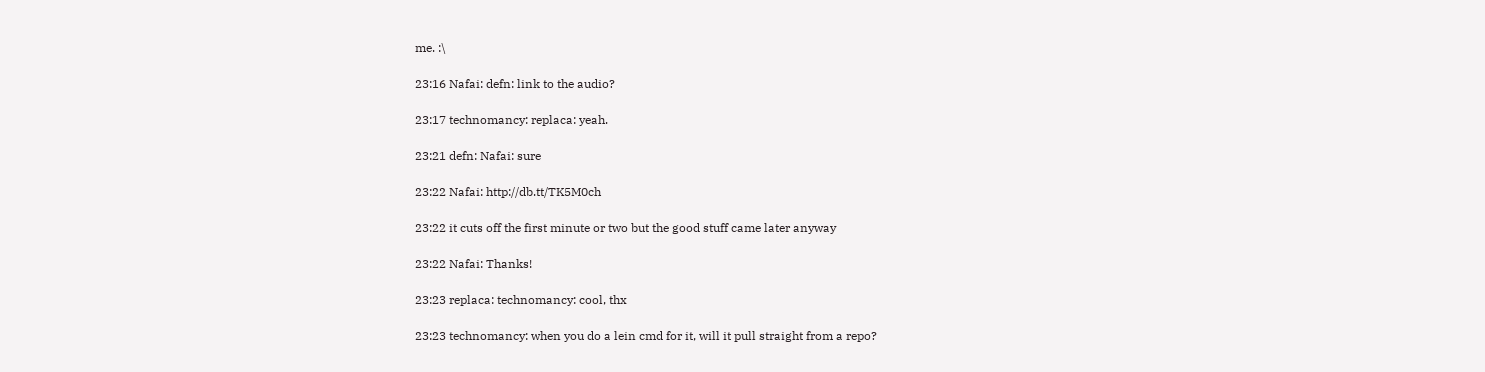me. :\

23:16 Nafai: defn: link to the audio?

23:17 technomancy: replaca: yeah.

23:21 defn: Nafai: sure

23:22 Nafai: http://db.tt/TK5M0ch

23:22 it cuts off the first minute or two but the good stuff came later anyway

23:22 Nafai: Thanks!

23:23 replaca: technomancy: cool, thx

23:23 technomancy: when you do a lein cmd for it, will it pull straight from a repo?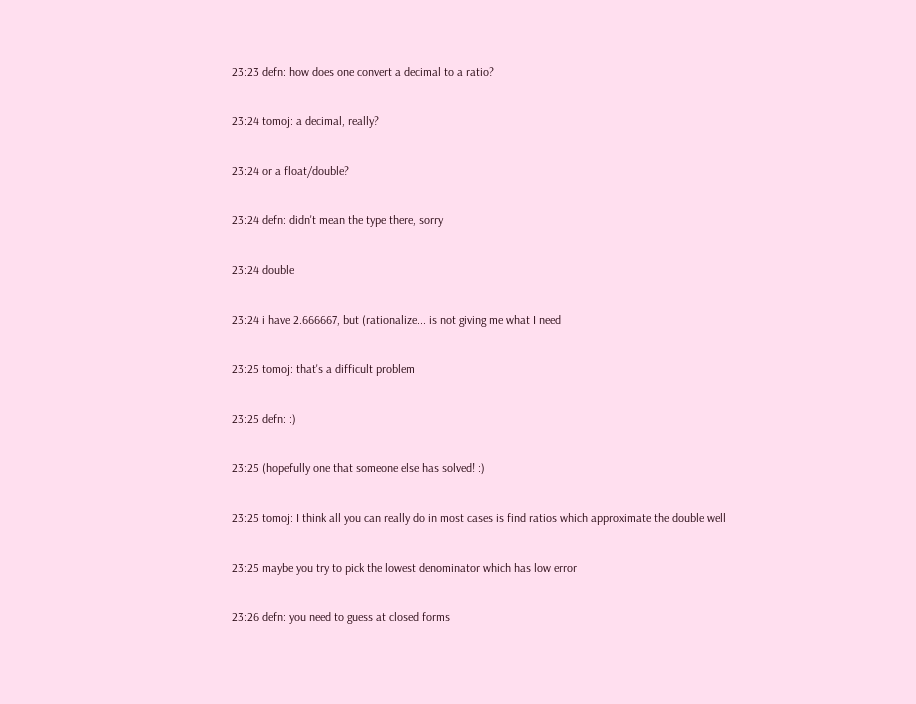23:23 defn: how does one convert a decimal to a ratio?

23:24 tomoj: a decimal, really?

23:24 or a float/double?

23:24 defn: didn't mean the type there, sorry

23:24 double

23:24 i have 2.666667, but (rationalize... is not giving me what I need

23:25 tomoj: that's a difficult problem

23:25 defn: :)

23:25 (hopefully one that someone else has solved! :)

23:25 tomoj: I think all you can really do in most cases is find ratios which approximate the double well

23:25 maybe you try to pick the lowest denominator which has low error

23:26 defn: you need to guess at closed forms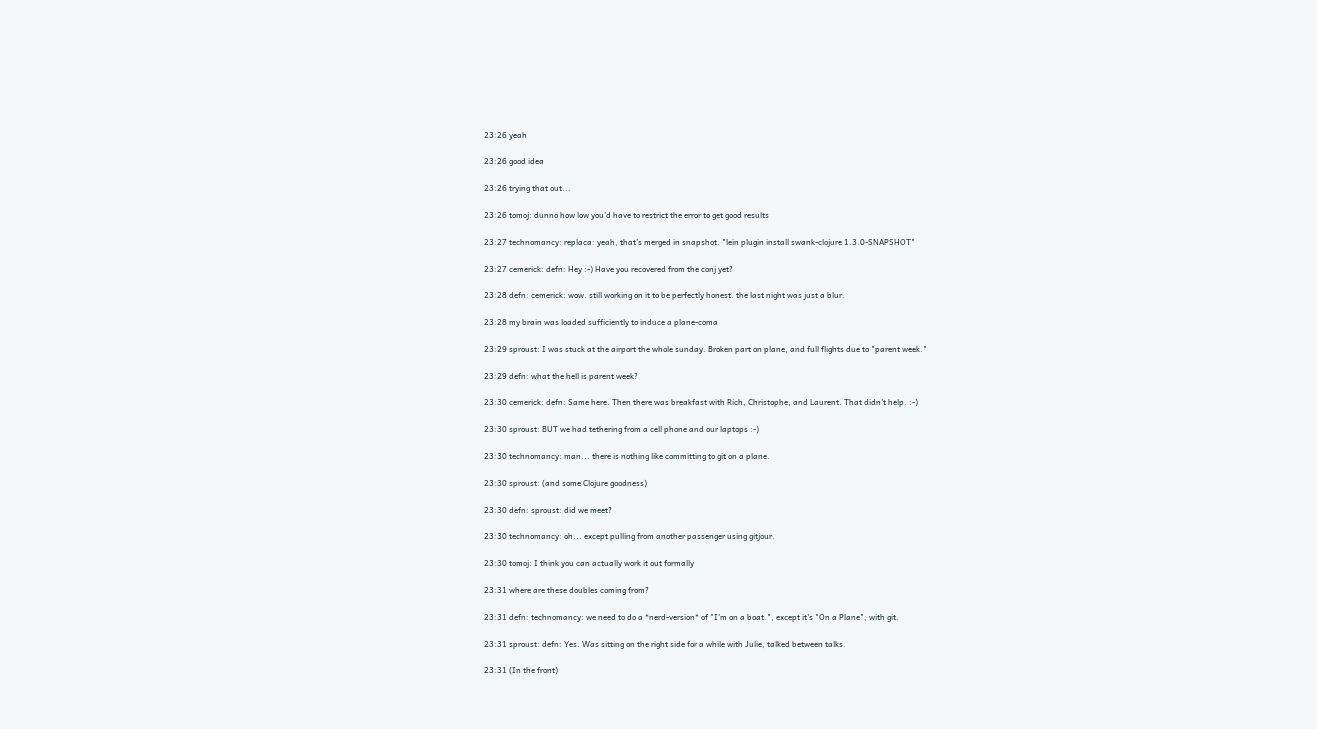23:26 yeah

23:26 good idea

23:26 trying that out...

23:26 tomoj: dunno how low you'd have to restrict the error to get good results

23:27 technomancy: replaca: yeah, that's merged in snapshot. "lein plugin install swank-clojure 1.3.0-SNAPSHOT"

23:27 cemerick: defn: Hey :-) Have you recovered from the conj yet?

23:28 defn: cemerick: wow. still working on it to be perfectly honest. the last night was just a blur.

23:28 my brain was loaded sufficiently to induce a plane-coma

23:29 sproust: I was stuck at the airport the whole sunday. Broken part on plane, and full flights due to "parent week."

23:29 defn: what the hell is parent week?

23:30 cemerick: defn: Same here. Then there was breakfast with Rich, Christophe, and Laurent. That didn't help. :-)

23:30 sproust: BUT we had tethering from a cell phone and our laptops :-)

23:30 technomancy: man... there is nothing like committing to git on a plane.

23:30 sproust: (and some Clojure goodness)

23:30 defn: sproust: did we meet?

23:30 technomancy: oh... except pulling from another passenger using gitjour.

23:30 tomoj: I think you can actually work it out formally

23:31 where are these doubles coming from?

23:31 defn: technomancy: we need to do a *nerd-version* of "I'm on a boat.", except it's "On a Plane", with git.

23:31 sproust: defn: Yes. Was sitting on the right side for a while with Julie, talked between talks.

23:31 (In the front)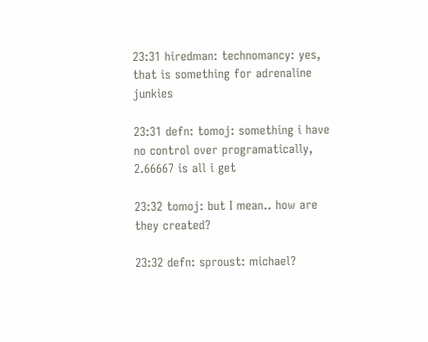23:31 hiredman: technomancy: yes, that is something for adrenaline junkies

23:31 defn: tomoj: something i have no control over programatically, 2.66667 is all i get

23:32 tomoj: but I mean.. how are they created?

23:32 defn: sproust: michael?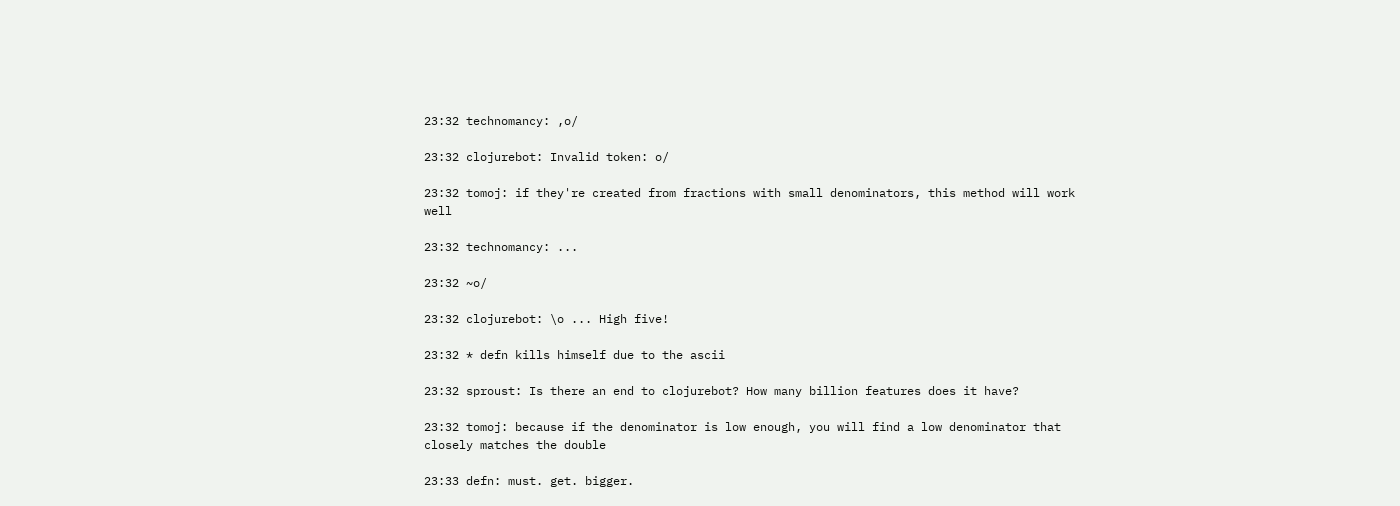23:32 technomancy: ,o/

23:32 clojurebot: Invalid token: o/

23:32 tomoj: if they're created from fractions with small denominators, this method will work well

23:32 technomancy: ...

23:32 ~o/

23:32 clojurebot: \o ... High five!

23:32 * defn kills himself due to the ascii

23:32 sproust: Is there an end to clojurebot? How many billion features does it have?

23:32 tomoj: because if the denominator is low enough, you will find a low denominator that closely matches the double

23:33 defn: must. get. bigger.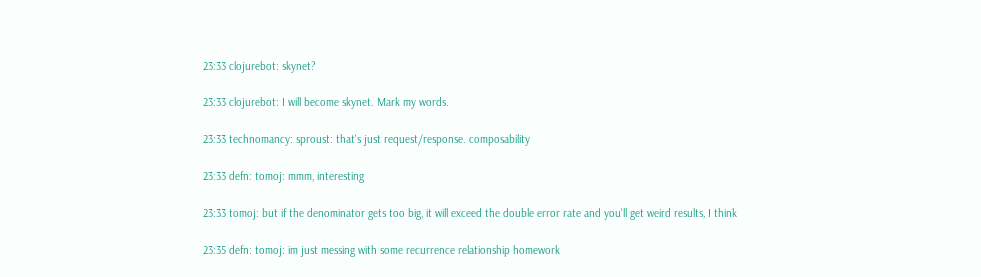23:33 clojurebot: skynet?

23:33 clojurebot: I will become skynet. Mark my words.

23:33 technomancy: sproust: that's just request/response. composability

23:33 defn: tomoj: mmm, interesting

23:33 tomoj: but if the denominator gets too big, it will exceed the double error rate and you'll get weird results, I think

23:35 defn: tomoj: im just messing with some recurrence relationship homework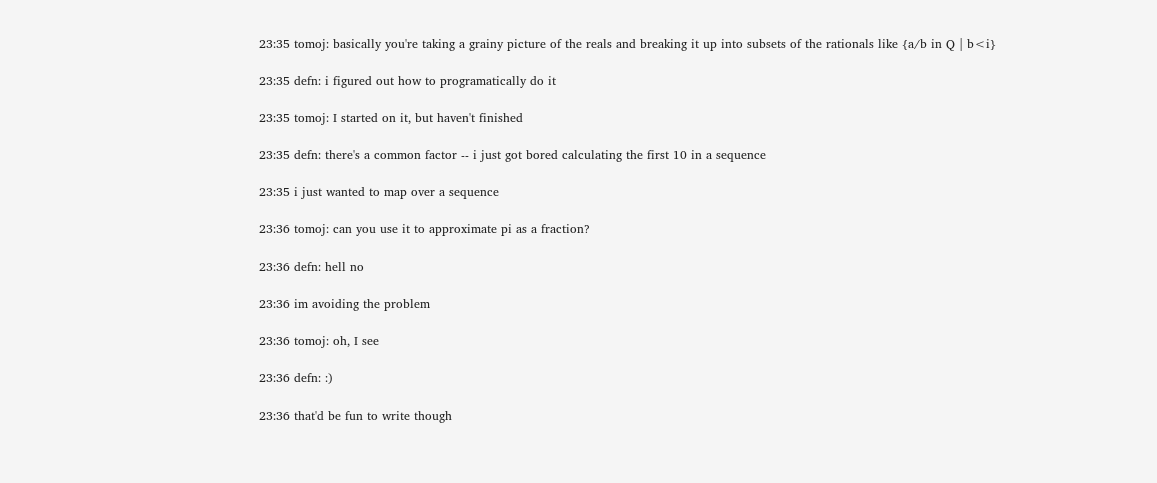23:35 tomoj: basically you're taking a grainy picture of the reals and breaking it up into subsets of the rationals like {a/b in Q | b<i}

23:35 defn: i figured out how to programatically do it

23:35 tomoj: I started on it, but haven't finished

23:35 defn: there's a common factor -- i just got bored calculating the first 10 in a sequence

23:35 i just wanted to map over a sequence

23:36 tomoj: can you use it to approximate pi as a fraction?

23:36 defn: hell no

23:36 im avoiding the problem

23:36 tomoj: oh, I see

23:36 defn: :)

23:36 that'd be fun to write though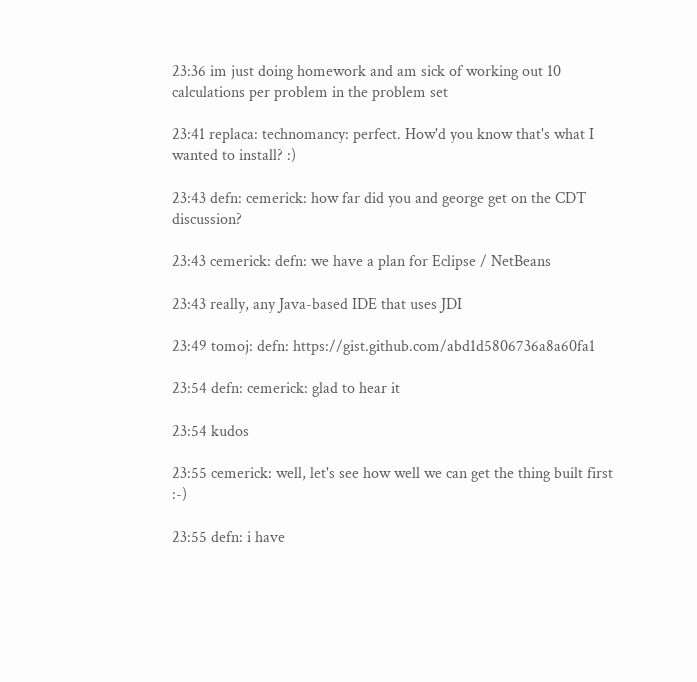23:36 im just doing homework and am sick of working out 10 calculations per problem in the problem set

23:41 replaca: technomancy: perfect. How'd you know that's what I wanted to install? :)

23:43 defn: cemerick: how far did you and george get on the CDT discussion?

23:43 cemerick: defn: we have a plan for Eclipse / NetBeans

23:43 really, any Java-based IDE that uses JDI

23:49 tomoj: defn: https://gist.github.com/abd1d5806736a8a60fa1

23:54 defn: cemerick: glad to hear it

23:54 kudos

23:55 cemerick: well, let's see how well we can get the thing built first :-)

23:55 defn: i have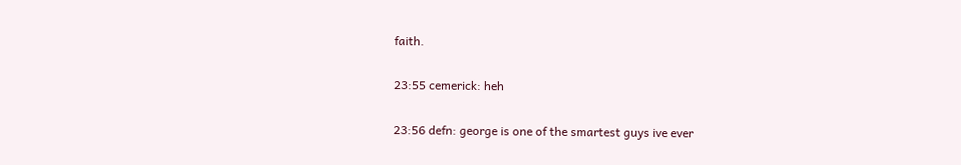faith.

23:55 cemerick: heh

23:56 defn: george is one of the smartest guys ive ever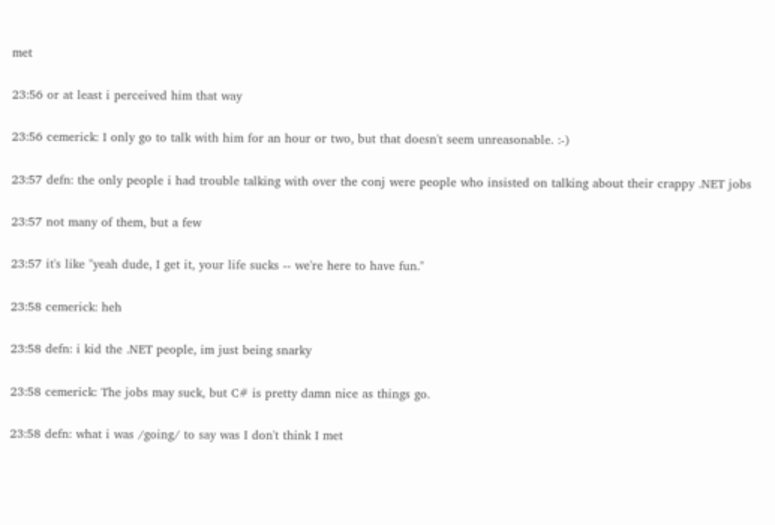met

23:56 or at least i perceived him that way

23:56 cemerick: I only go to talk with him for an hour or two, but that doesn't seem unreasonable. :-)

23:57 defn: the only people i had trouble talking with over the conj were people who insisted on talking about their crappy .NET jobs

23:57 not many of them, but a few

23:57 it's like "yeah dude, I get it, your life sucks -- we're here to have fun."

23:58 cemerick: heh

23:58 defn: i kid the .NET people, im just being snarky

23:58 cemerick: The jobs may suck, but C# is pretty damn nice as things go.

23:58 defn: what i was /going/ to say was I don't think I met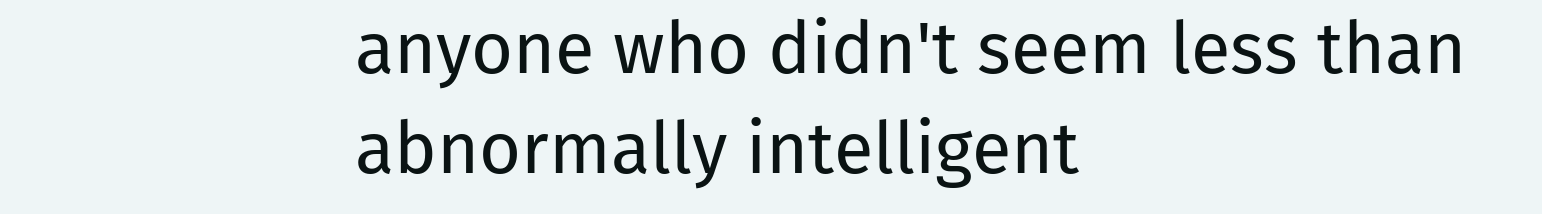anyone who didn't seem less than abnormally intelligent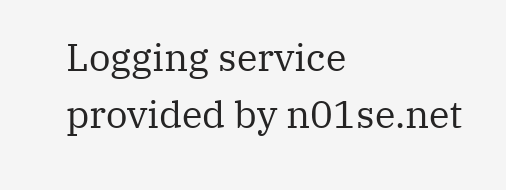Logging service provided by n01se.net